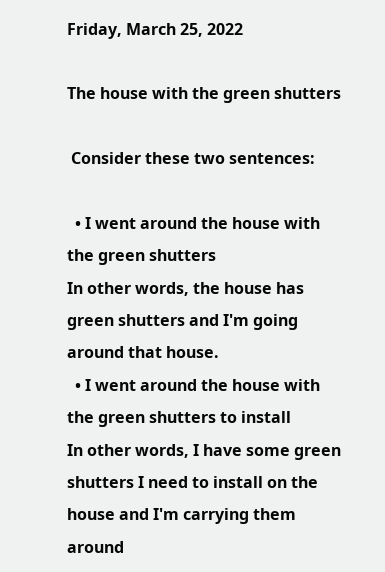Friday, March 25, 2022

The house with the green shutters

 Consider these two sentences:

  • I went around the house with the green shutters
In other words, the house has green shutters and I'm going around that house.
  • I went around the house with the green shutters to install
In other words, I have some green shutters I need to install on the house and I'm carrying them around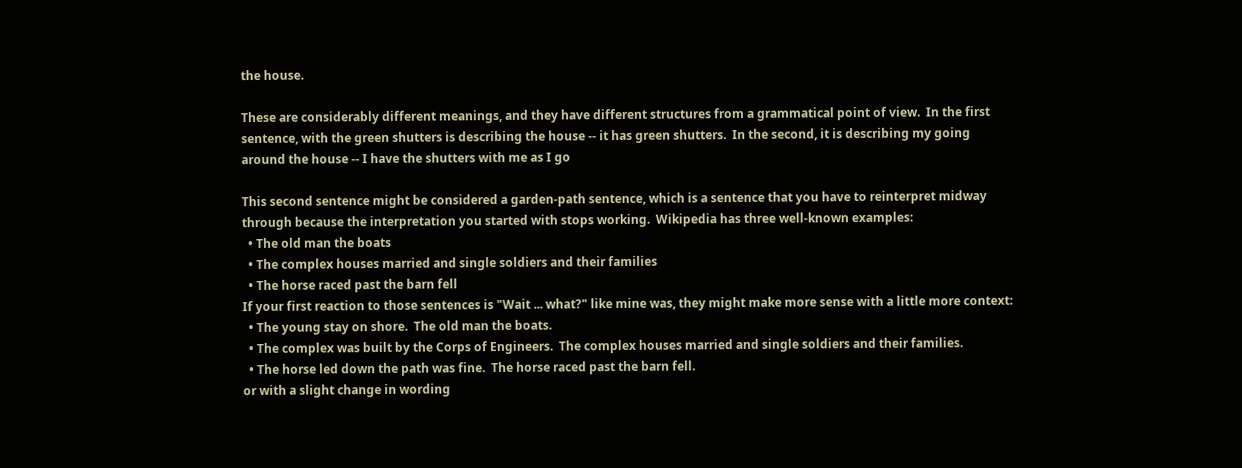the house.

These are considerably different meanings, and they have different structures from a grammatical point of view.  In the first sentence, with the green shutters is describing the house -- it has green shutters.  In the second, it is describing my going around the house -- I have the shutters with me as I go

This second sentence might be considered a garden-path sentence, which is a sentence that you have to reinterpret midway through because the interpretation you started with stops working.  Wikipedia has three well-known examples:
  • The old man the boats
  • The complex houses married and single soldiers and their families
  • The horse raced past the barn fell
If your first reaction to those sentences is "Wait ... what?" like mine was, they might make more sense with a little more context:
  • The young stay on shore.  The old man the boats.
  • The complex was built by the Corps of Engineers.  The complex houses married and single soldiers and their families.
  • The horse led down the path was fine.  The horse raced past the barn fell.
or with a slight change in wording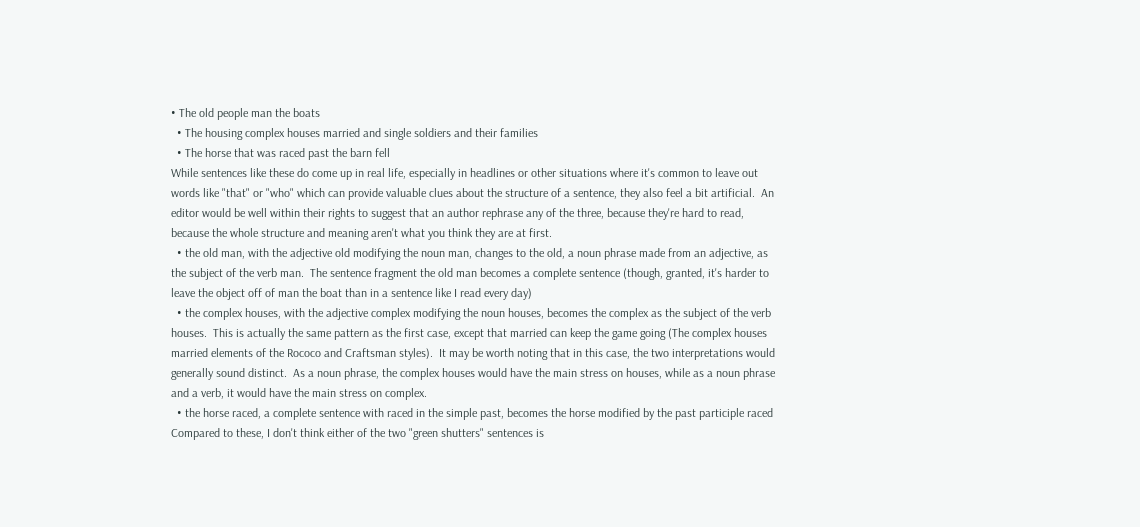• The old people man the boats
  • The housing complex houses married and single soldiers and their families
  • The horse that was raced past the barn fell
While sentences like these do come up in real life, especially in headlines or other situations where it's common to leave out words like "that" or "who" which can provide valuable clues about the structure of a sentence, they also feel a bit artificial.  An editor would be well within their rights to suggest that an author rephrase any of the three, because they're hard to read, because the whole structure and meaning aren't what you think they are at first.
  • the old man, with the adjective old modifying the noun man, changes to the old, a noun phrase made from an adjective, as the subject of the verb man.  The sentence fragment the old man becomes a complete sentence (though, granted, it's harder to leave the object off of man the boat than in a sentence like I read every day)
  • the complex houses, with the adjective complex modifying the noun houses, becomes the complex as the subject of the verb houses.  This is actually the same pattern as the first case, except that married can keep the game going (The complex houses married elements of the Rococo and Craftsman styles).  It may be worth noting that in this case, the two interpretations would generally sound distinct.  As a noun phrase, the complex houses would have the main stress on houses, while as a noun phrase and a verb, it would have the main stress on complex.
  • the horse raced, a complete sentence with raced in the simple past, becomes the horse modified by the past participle raced
Compared to these, I don't think either of the two "green shutters" sentences is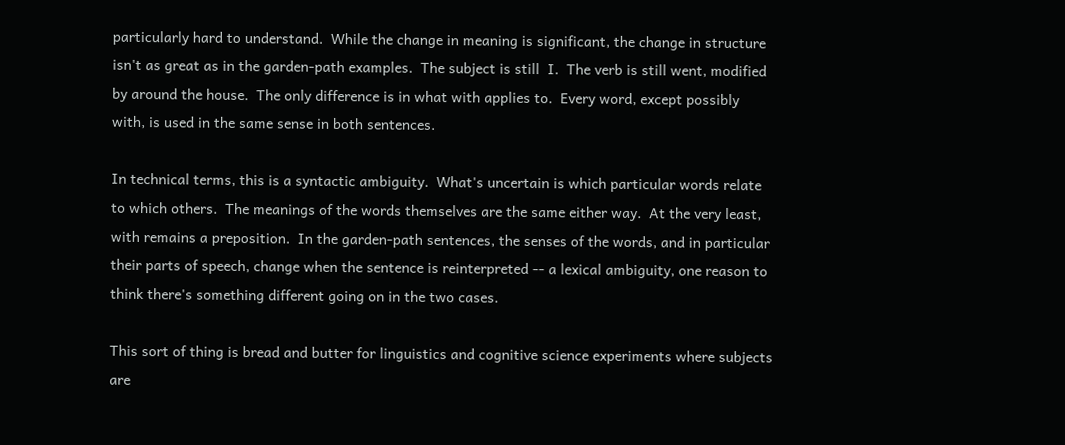particularly hard to understand.  While the change in meaning is significant, the change in structure isn't as great as in the garden-path examples.  The subject is still  I.  The verb is still went, modified by around the house.  The only difference is in what with applies to.  Every word, except possibly with, is used in the same sense in both sentences.

In technical terms, this is a syntactic ambiguity.  What's uncertain is which particular words relate to which others.  The meanings of the words themselves are the same either way.  At the very least, with remains a preposition.  In the garden-path sentences, the senses of the words, and in particular their parts of speech, change when the sentence is reinterpreted -- a lexical ambiguity, one reason to think there's something different going on in the two cases.

This sort of thing is bread and butter for linguistics and cognitive science experiments where subjects are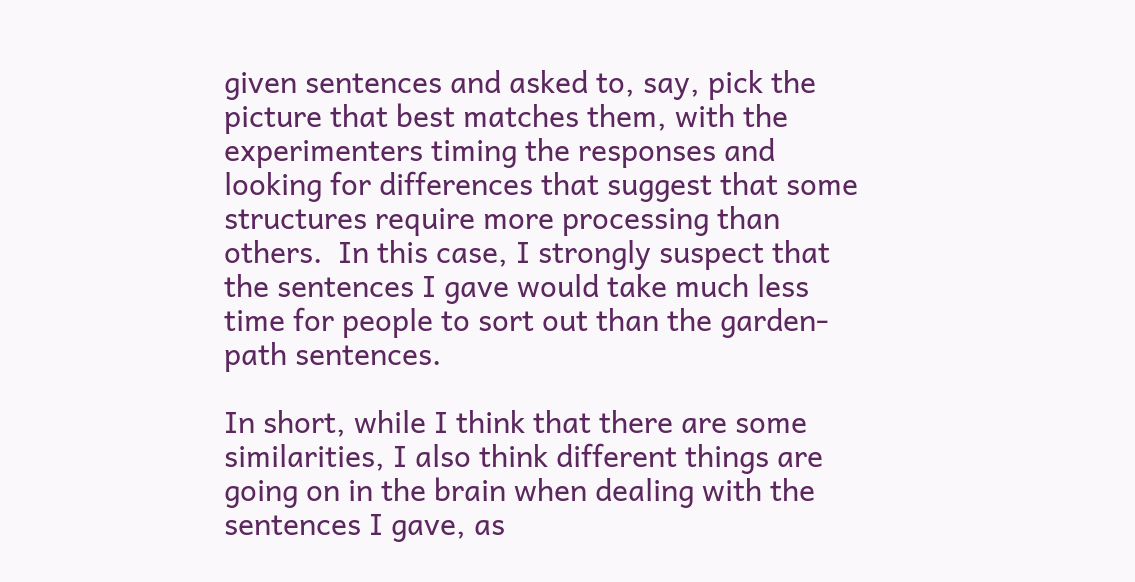given sentences and asked to, say, pick the picture that best matches them, with the experimenters timing the responses and looking for differences that suggest that some structures require more processing than others.  In this case, I strongly suspect that the sentences I gave would take much less time for people to sort out than the garden-path sentences.

In short, while I think that there are some similarities, I also think different things are going on in the brain when dealing with the sentences I gave, as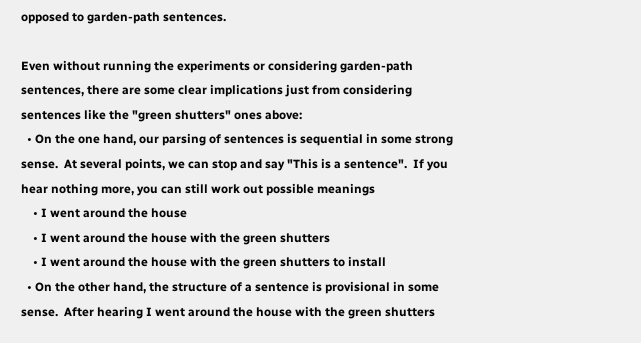opposed to garden-path sentences.

Even without running the experiments or considering garden-path sentences, there are some clear implications just from considering sentences like the "green shutters" ones above:
  • On the one hand, our parsing of sentences is sequential in some strong sense.  At several points, we can stop and say "This is a sentence".  If you hear nothing more, you can still work out possible meanings
    • I went around the house
    • I went around the house with the green shutters
    • I went around the house with the green shutters to install
  • On the other hand, the structure of a sentence is provisional in some sense.  After hearing I went around the house with the green shutters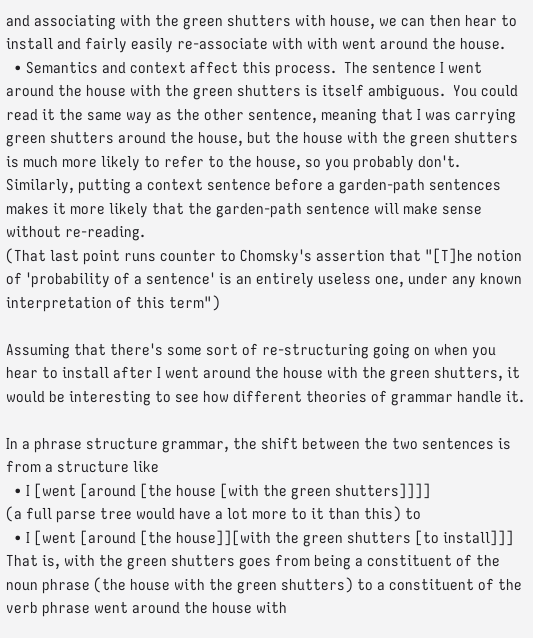and associating with the green shutters with house, we can then hear to install and fairly easily re-associate with with went around the house.
  • Semantics and context affect this process.  The sentence I went around the house with the green shutters is itself ambiguous.  You could read it the same way as the other sentence, meaning that I was carrying green shutters around the house, but the house with the green shutters is much more likely to refer to the house, so you probably don't.  Similarly, putting a context sentence before a garden-path sentences makes it more likely that the garden-path sentence will make sense without re-reading.
(That last point runs counter to Chomsky's assertion that "[T]he notion of 'probability of a sentence' is an entirely useless one, under any known interpretation of this term")

Assuming that there's some sort of re-structuring going on when you hear to install after I went around the house with the green shutters, it would be interesting to see how different theories of grammar handle it.

In a phrase structure grammar, the shift between the two sentences is from a structure like
  • I [went [around [the house [with the green shutters]]]]
(a full parse tree would have a lot more to it than this) to
  • I [went [around [the house]][with the green shutters [to install]]]
That is, with the green shutters goes from being a constituent of the noun phrase (the house with the green shutters) to a constituent of the verb phrase went around the house with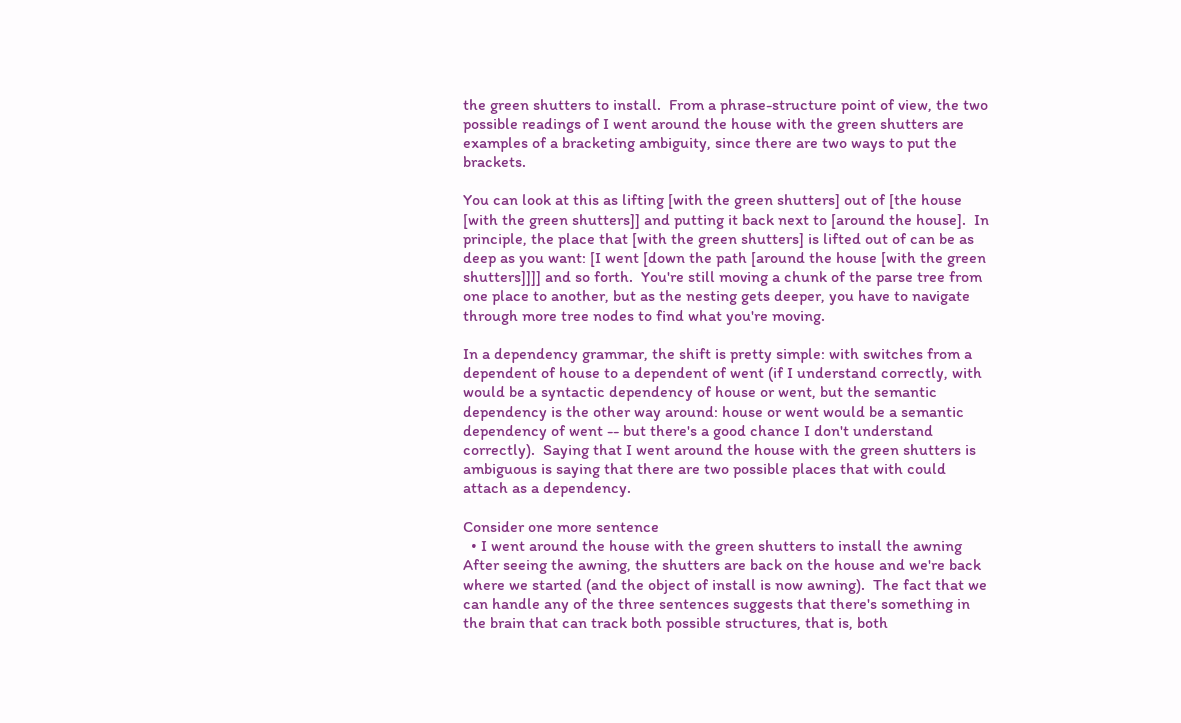the green shutters to install.  From a phrase-structure point of view, the two possible readings of I went around the house with the green shutters are examples of a bracketing ambiguity, since there are two ways to put the brackets.

You can look at this as lifting [with the green shutters] out of [the house [with the green shutters]] and putting it back next to [around the house].  In principle, the place that [with the green shutters] is lifted out of can be as deep as you want: [I went [down the path [around the house [with the green shutters]]]] and so forth.  You're still moving a chunk of the parse tree from one place to another, but as the nesting gets deeper, you have to navigate through more tree nodes to find what you're moving.

In a dependency grammar, the shift is pretty simple: with switches from a dependent of house to a dependent of went (if I understand correctly, with would be a syntactic dependency of house or went, but the semantic dependency is the other way around: house or went would be a semantic dependency of went -- but there's a good chance I don't understand correctly).  Saying that I went around the house with the green shutters is ambiguous is saying that there are two possible places that with could attach as a dependency.

Consider one more sentence
  • I went around the house with the green shutters to install the awning
After seeing the awning, the shutters are back on the house and we're back where we started (and the object of install is now awning).  The fact that we can handle any of the three sentences suggests that there's something in the brain that can track both possible structures, that is, both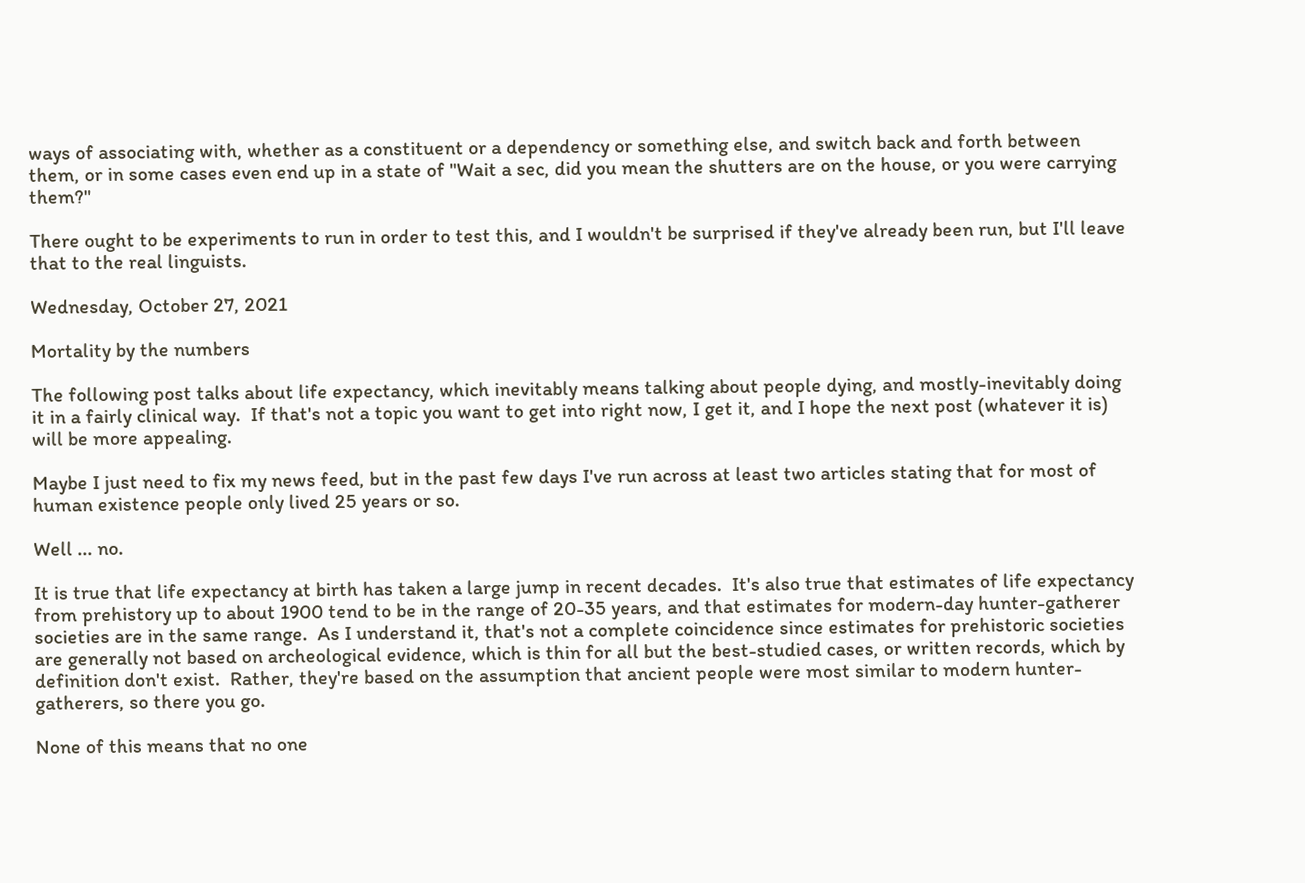ways of associating with, whether as a constituent or a dependency or something else, and switch back and forth between them, or in some cases even end up in a state of "Wait a sec, did you mean the shutters are on the house, or you were carrying them?"

There ought to be experiments to run in order to test this, and I wouldn't be surprised if they've already been run, but I'll leave that to the real linguists.

Wednesday, October 27, 2021

Mortality by the numbers

The following post talks about life expectancy, which inevitably means talking about people dying, and mostly-inevitably doing it in a fairly clinical way.  If that's not a topic you want to get into right now, I get it, and I hope the next post (whatever it is) will be more appealing.

Maybe I just need to fix my news feed, but in the past few days I've run across at least two articles stating that for most of human existence people only lived 25 years or so.

Well ... no.

It is true that life expectancy at birth has taken a large jump in recent decades.  It's also true that estimates of life expectancy from prehistory up to about 1900 tend to be in the range of 20-35 years, and that estimates for modern-day hunter-gatherer societies are in the same range.  As I understand it, that's not a complete coincidence since estimates for prehistoric societies are generally not based on archeological evidence, which is thin for all but the best-studied cases, or written records, which by definition don't exist.  Rather, they're based on the assumption that ancient people were most similar to modern hunter-gatherers, so there you go.

None of this means that no one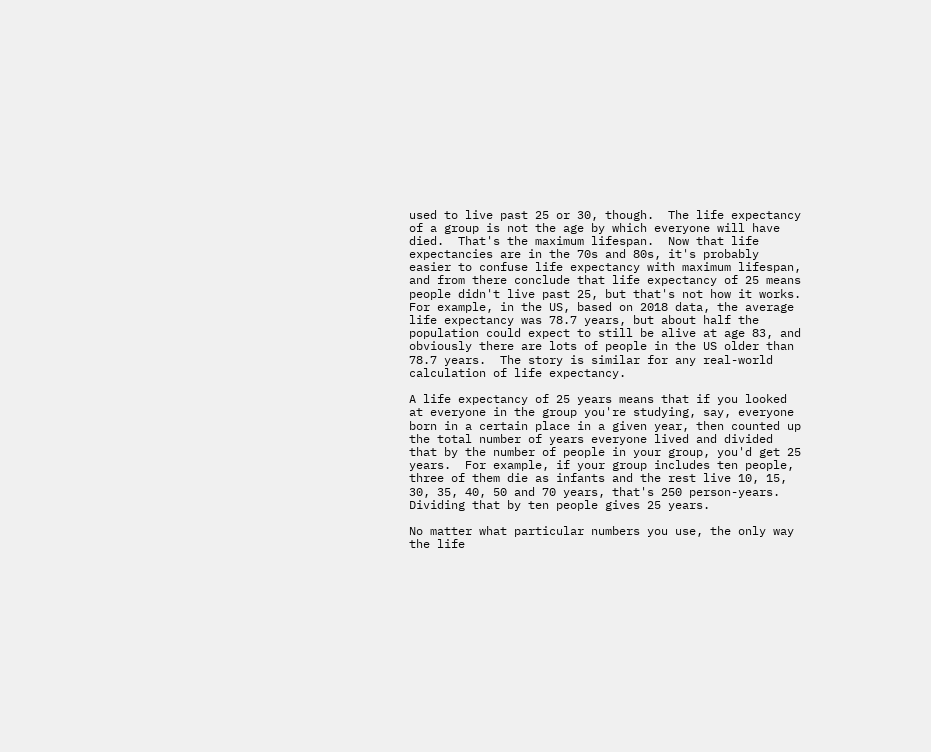used to live past 25 or 30, though.  The life expectancy of a group is not the age by which everyone will have died.  That's the maximum lifespan.  Now that life expectancies are in the 70s and 80s, it's probably easier to confuse life expectancy with maximum lifespan, and from there conclude that life expectancy of 25 means people didn't live past 25, but that's not how it works.  For example, in the US, based on 2018 data, the average life expectancy was 78.7 years, but about half the population could expect to still be alive at age 83, and obviously there are lots of people in the US older than 78.7 years.  The story is similar for any real-world calculation of life expectancy.

A life expectancy of 25 years means that if you looked at everyone in the group you're studying, say, everyone born in a certain place in a given year, then counted up the total number of years everyone lived and divided that by the number of people in your group, you'd get 25 years.  For example, if your group includes ten people, three of them die as infants and the rest live 10, 15, 30, 35, 40, 50 and 70 years, that's 250 person-years.  Dividing that by ten people gives 25 years.

No matter what particular numbers you use, the only way the life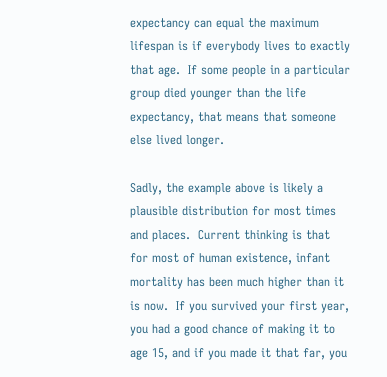expectancy can equal the maximum lifespan is if everybody lives to exactly that age.  If some people in a particular group died younger than the life expectancy, that means that someone else lived longer.

Sadly, the example above is likely a plausible distribution for most times and places.  Current thinking is that for most of human existence, infant mortality has been much higher than it is now.  If you survived your first year, you had a good chance of making it to age 15, and if you made it that far, you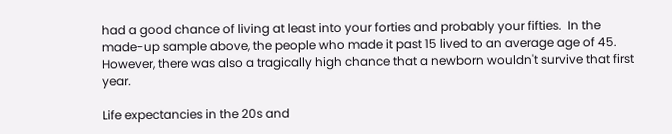had a good chance of living at least into your forties and probably your fifties.  In the made-up sample above, the people who made it past 15 lived to an average age of 45.  However, there was also a tragically high chance that a newborn wouldn't survive that first year.

Life expectancies in the 20s and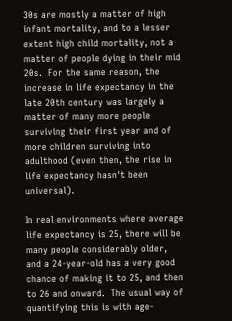30s are mostly a matter of high infant mortality, and to a lesser extent high child mortality, not a matter of people dying in their mid 20s.  For the same reason, the increase in life expectancy in the late 20th century was largely a matter of many more people surviving their first year and of more children surviving into adulthood (even then, the rise in life expectancy hasn't been universal).

In real environments where average life expectancy is 25, there will be many people considerably older, and a 24-year-old has a very good chance of making it to 25, and then to 26 and onward.  The usual way of quantifying this is with age-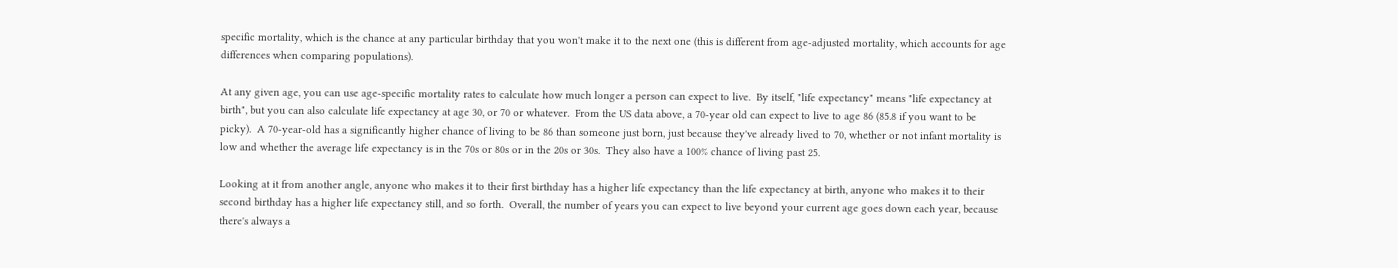specific mortality, which is the chance at any particular birthday that you won't make it to the next one (this is different from age-adjusted mortality, which accounts for age differences when comparing populations).

At any given age, you can use age-specific mortality rates to calculate how much longer a person can expect to live.  By itself, "life expectancy" means "life expectancy at birth", but you can also calculate life expectancy at age 30, or 70 or whatever.  From the US data above, a 70-year old can expect to live to age 86 (85.8 if you want to be picky).  A 70-year-old has a significantly higher chance of living to be 86 than someone just born, just because they've already lived to 70, whether or not infant mortality is low and whether the average life expectancy is in the 70s or 80s or in the 20s or 30s.  They also have a 100% chance of living past 25.

Looking at it from another angle, anyone who makes it to their first birthday has a higher life expectancy than the life expectancy at birth, anyone who makes it to their second birthday has a higher life expectancy still, and so forth.  Overall, the number of years you can expect to live beyond your current age goes down each year, because there's always a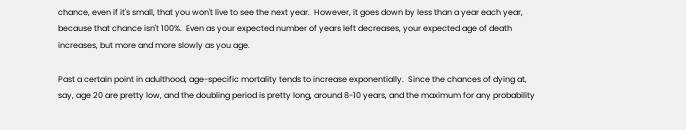chance, even if it's small, that you won't live to see the next year.  However, it goes down by less than a year each year, because that chance isn't 100%.  Even as your expected number of years left decreases, your expected age of death increases, but more and more slowly as you age.

Past a certain point in adulthood, age-specific mortality tends to increase exponentially.  Since the chances of dying at, say, age 20 are pretty low, and the doubling period is pretty long, around 8-10 years, and the maximum for any probability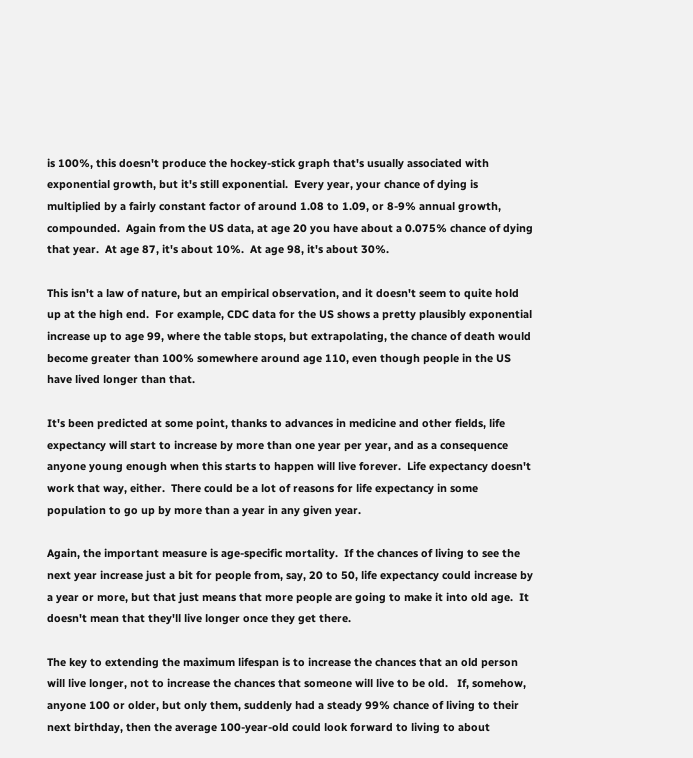is 100%, this doesn't produce the hockey-stick graph that's usually associated with exponential growth, but it's still exponential.  Every year, your chance of dying is multiplied by a fairly constant factor of around 1.08 to 1.09, or 8-9% annual growth, compounded.  Again from the US data, at age 20 you have about a 0.075% chance of dying that year.  At age 87, it's about 10%.  At age 98, it's about 30%.

This isn't a law of nature, but an empirical observation, and it doesn't seem to quite hold up at the high end.  For example, CDC data for the US shows a pretty plausibly exponential increase up to age 99, where the table stops, but extrapolating, the chance of death would become greater than 100% somewhere around age 110, even though people in the US have lived longer than that.

It's been predicted at some point, thanks to advances in medicine and other fields, life expectancy will start to increase by more than one year per year, and as a consequence anyone young enough when this starts to happen will live forever.  Life expectancy doesn't work that way, either.  There could be a lot of reasons for life expectancy in some population to go up by more than a year in any given year.

Again, the important measure is age-specific mortality.  If the chances of living to see the next year increase just a bit for people from, say, 20 to 50, life expectancy could increase by a year or more, but that just means that more people are going to make it into old age.  It doesn't mean that they'll live longer once they get there.

The key to extending the maximum lifespan is to increase the chances that an old person will live longer, not to increase the chances that someone will live to be old.   If, somehow, anyone 100 or older, but only them, suddenly had a steady 99% chance of living to their next birthday, then the average 100-year-old could look forward to living to about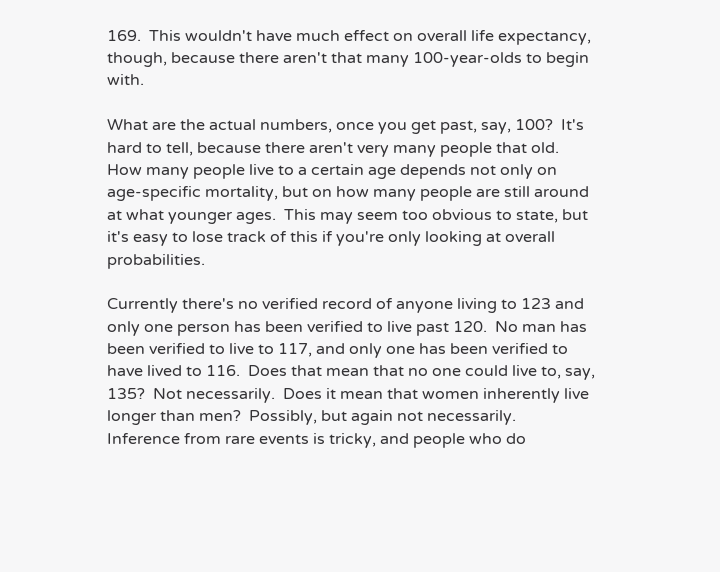169.  This wouldn't have much effect on overall life expectancy, though, because there aren't that many 100-year-olds to begin with.

What are the actual numbers, once you get past, say, 100?  It's hard to tell, because there aren't very many people that old.  How many people live to a certain age depends not only on age-specific mortality, but on how many people are still around at what younger ages.  This may seem too obvious to state, but it's easy to lose track of this if you're only looking at overall probabilities.

Currently there's no verified record of anyone living to 123 and only one person has been verified to live past 120.  No man has been verified to live to 117, and only one has been verified to have lived to 116.  Does that mean that no one could live to, say, 135?  Not necessarily.  Does it mean that women inherently live longer than men?  Possibly, but again not necessarily.  Inference from rare events is tricky, and people who do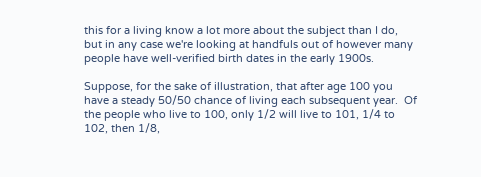this for a living know a lot more about the subject than I do, but in any case we're looking at handfuls out of however many people have well-verified birth dates in the early 1900s.

Suppose, for the sake of illustration, that after age 100 you have a steady 50/50 chance of living each subsequent year.  Of the people who live to 100, only 1/2 will live to 101, 1/4 to 102, then 1/8,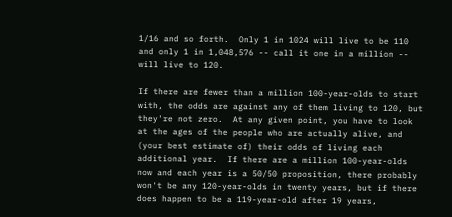1/16 and so forth.  Only 1 in 1024 will live to be 110 and only 1 in 1,048,576 -- call it one in a million -- will live to 120.

If there are fewer than a million 100-year-olds to start with, the odds are against any of them living to 120, but they're not zero.  At any given point, you have to look at the ages of the people who are actually alive, and (your best estimate of) their odds of living each additional year.  If there are a million 100-year-olds now and each year is a 50/50 proposition, there probably won't be any 120-year-olds in twenty years, but if there does happen to be a 119-year-old after 19 years,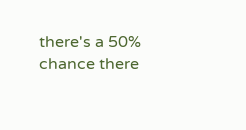there's a 50% chance there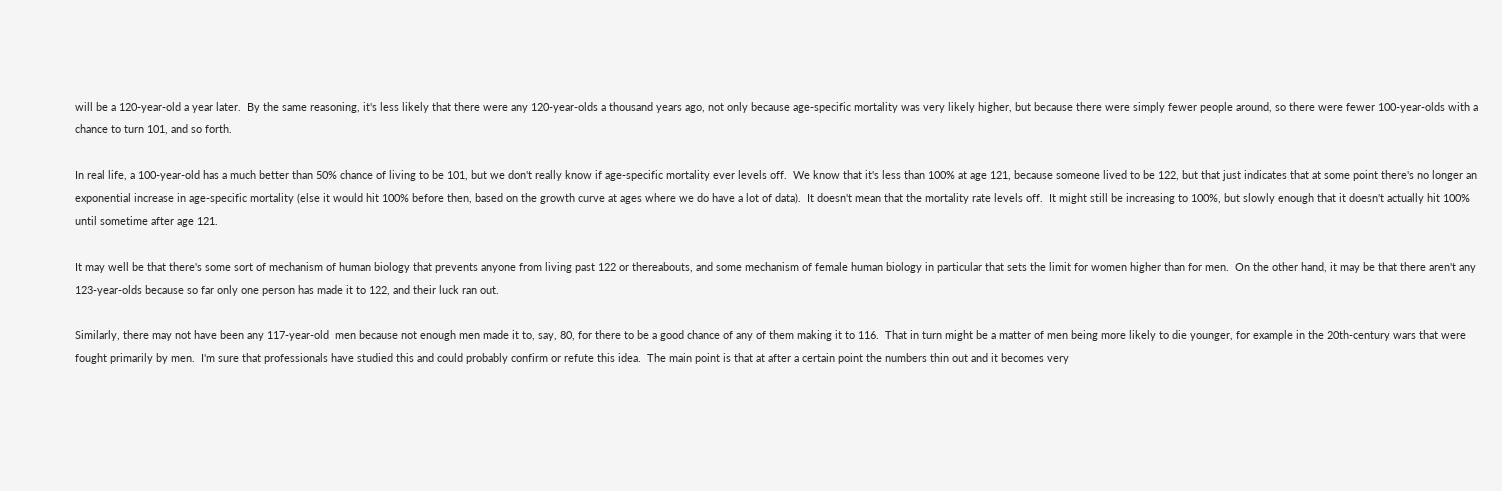will be a 120-year-old a year later.  By the same reasoning, it's less likely that there were any 120-year-olds a thousand years ago, not only because age-specific mortality was very likely higher, but because there were simply fewer people around, so there were fewer 100-year-olds with a chance to turn 101, and so forth.

In real life, a 100-year-old has a much better than 50% chance of living to be 101, but we don't really know if age-specific mortality ever levels off.  We know that it's less than 100% at age 121, because someone lived to be 122, but that just indicates that at some point there's no longer an exponential increase in age-specific mortality (else it would hit 100% before then, based on the growth curve at ages where we do have a lot of data).  It doesn't mean that the mortality rate levels off.  It might still be increasing to 100%, but slowly enough that it doesn't actually hit 100% until sometime after age 121.

It may well be that there's some sort of mechanism of human biology that prevents anyone from living past 122 or thereabouts, and some mechanism of female human biology in particular that sets the limit for women higher than for men.  On the other hand, it may be that there aren't any 123-year-olds because so far only one person has made it to 122, and their luck ran out.

Similarly, there may not have been any 117-year-old  men because not enough men made it to, say, 80, for there to be a good chance of any of them making it to 116.  That in turn might be a matter of men being more likely to die younger, for example in the 20th-century wars that were fought primarily by men.  I'm sure that professionals have studied this and could probably confirm or refute this idea.  The main point is that at after a certain point the numbers thin out and it becomes very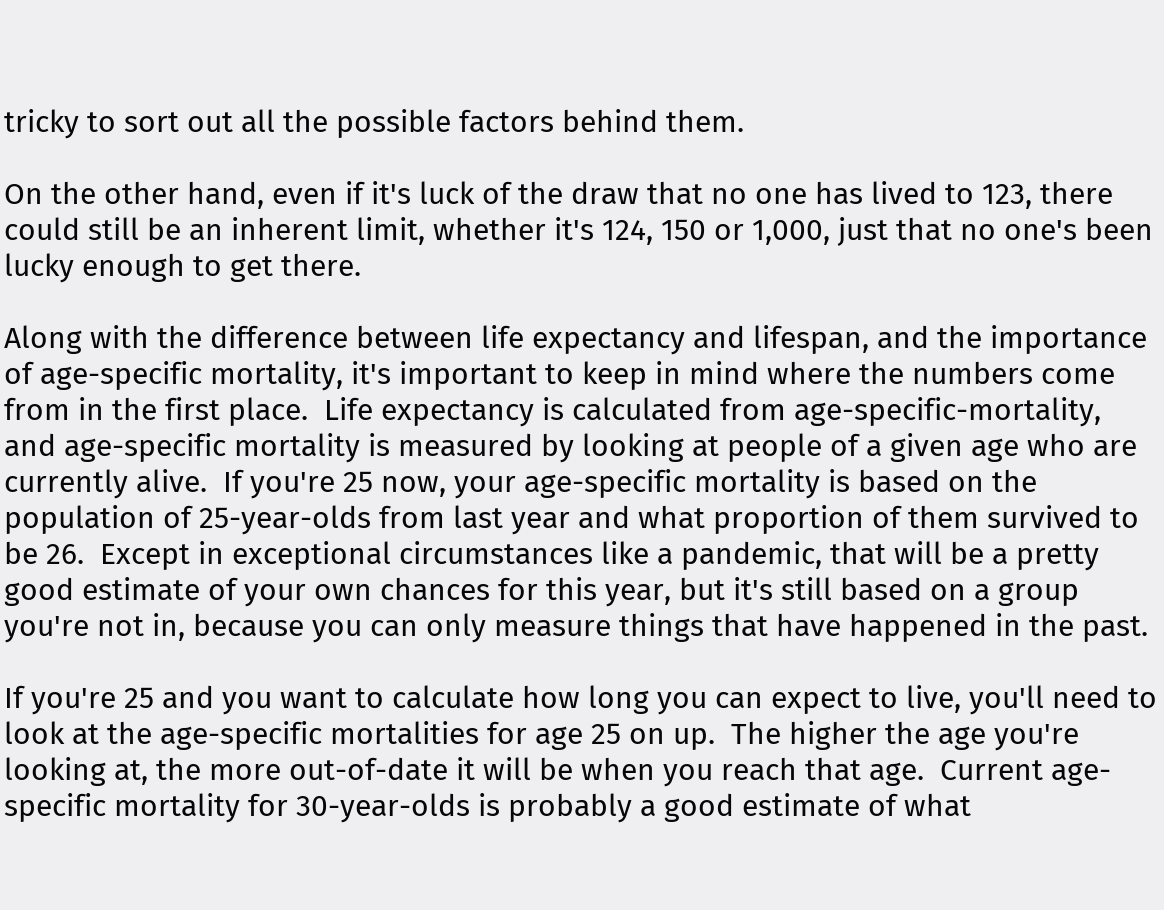tricky to sort out all the possible factors behind them.

On the other hand, even if it's luck of the draw that no one has lived to 123, there could still be an inherent limit, whether it's 124, 150 or 1,000, just that no one's been lucky enough to get there.

Along with the difference between life expectancy and lifespan, and the importance of age-specific mortality, it's important to keep in mind where the numbers come from in the first place.  Life expectancy is calculated from age-specific-mortality, and age-specific mortality is measured by looking at people of a given age who are currently alive.  If you're 25 now, your age-specific mortality is based on the population of 25-year-olds from last year and what proportion of them survived to be 26.  Except in exceptional circumstances like a pandemic, that will be a pretty good estimate of your own chances for this year, but it's still based on a group you're not in, because you can only measure things that have happened in the past.

If you're 25 and you want to calculate how long you can expect to live, you'll need to look at the age-specific mortalities for age 25 on up.  The higher the age you're looking at, the more out-of-date it will be when you reach that age.  Current age-specific mortality for 30-year-olds is probably a good estimate of what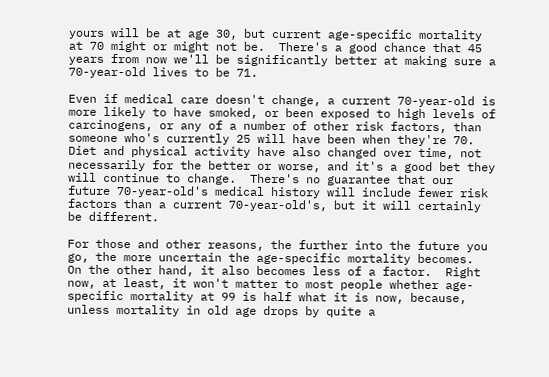yours will be at age 30, but current age-specific mortality at 70 might or might not be.  There's a good chance that 45 years from now we'll be significantly better at making sure a 70-year-old lives to be 71.

Even if medical care doesn't change, a current 70-year-old is more likely to have smoked, or been exposed to high levels of carcinogens, or any of a number of other risk factors, than someone who's currently 25 will have been when they're 70.  Diet and physical activity have also changed over time, not necessarily for the better or worse, and it's a good bet they will continue to change.  There's no guarantee that our future 70-year-old's medical history will include fewer risk factors than a current 70-year-old's, but it will certainly be different.

For those and other reasons, the further into the future you go, the more uncertain the age-specific mortality becomes.  On the other hand, it also becomes less of a factor.  Right now, at least, it won't matter to most people whether age-specific mortality at 99 is half what it is now, because, unless mortality in old age drops by quite a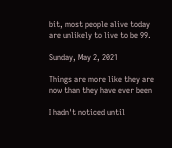bit, most people alive today are unlikely to live to be 99.

Sunday, May 2, 2021

Things are more like they are now than they have ever been

I hadn't noticed until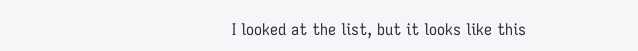I looked at the list, but it looks like this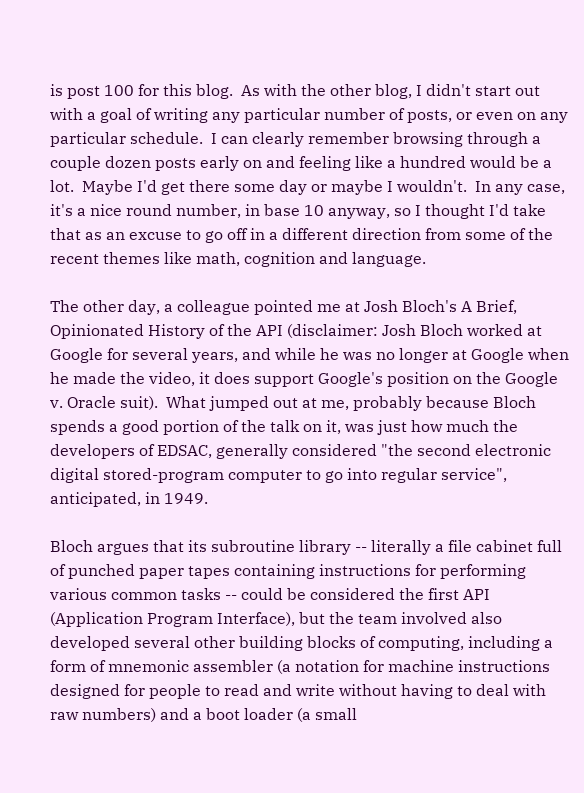is post 100 for this blog.  As with the other blog, I didn't start out with a goal of writing any particular number of posts, or even on any particular schedule.  I can clearly remember browsing through a couple dozen posts early on and feeling like a hundred would be a lot.  Maybe I'd get there some day or maybe I wouldn't.  In any case, it's a nice round number, in base 10 anyway, so I thought I'd take that as an excuse to go off in a different direction from some of the recent themes like math, cognition and language.

The other day, a colleague pointed me at Josh Bloch's A Brief, Opinionated History of the API (disclaimer: Josh Bloch worked at Google for several years, and while he was no longer at Google when he made the video, it does support Google's position on the Google v. Oracle suit).  What jumped out at me, probably because Bloch spends a good portion of the talk on it, was just how much the developers of EDSAC, generally considered "the second electronic digital stored-program computer to go into regular service", anticipated, in 1949.

Bloch argues that its subroutine library -- literally a file cabinet full of punched paper tapes containing instructions for performing various common tasks -- could be considered the first API (Application Program Interface), but the team involved also developed several other building blocks of computing, including a form of mnemonic assembler (a notation for machine instructions designed for people to read and write without having to deal with raw numbers) and a boot loader (a small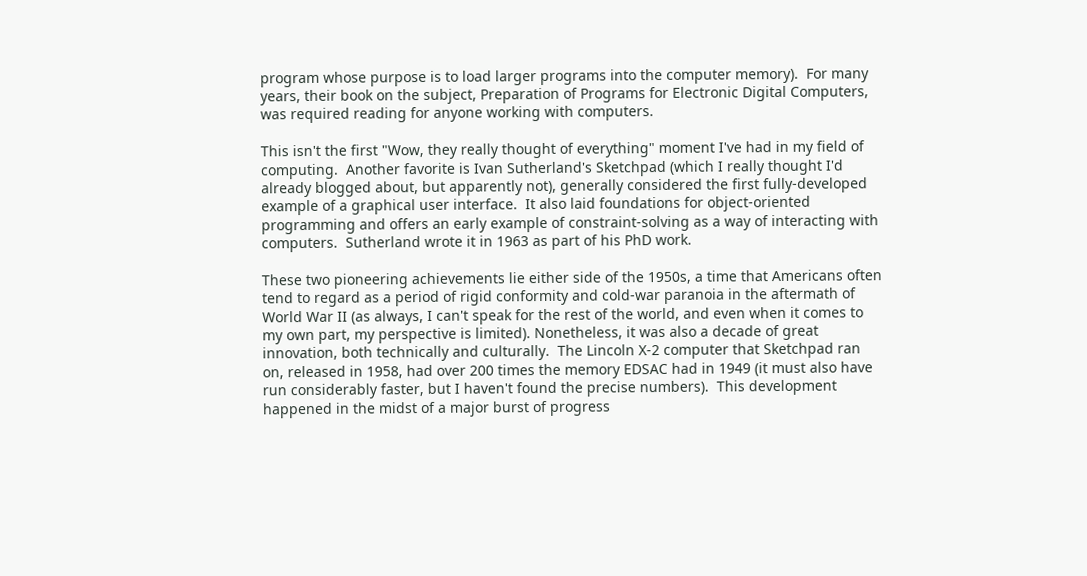program whose purpose is to load larger programs into the computer memory).  For many years, their book on the subject, Preparation of Programs for Electronic Digital Computers, was required reading for anyone working with computers.

This isn't the first "Wow, they really thought of everything" moment I've had in my field of computing.  Another favorite is Ivan Sutherland's Sketchpad (which I really thought I'd already blogged about, but apparently not), generally considered the first fully-developed example of a graphical user interface.  It also laid foundations for object-oriented programming and offers an early example of constraint-solving as a way of interacting with computers.  Sutherland wrote it in 1963 as part of his PhD work.

These two pioneering achievements lie either side of the 1950s, a time that Americans often tend to regard as a period of rigid conformity and cold-war paranoia in the aftermath of World War II (as always, I can't speak for the rest of the world, and even when it comes to my own part, my perspective is limited). Nonetheless, it was also a decade of great innovation, both technically and culturally.  The Lincoln X-2 computer that Sketchpad ran on, released in 1958, had over 200 times the memory EDSAC had in 1949 (it must also have run considerably faster, but I haven't found the precise numbers).  This development happened in the midst of a major burst of progress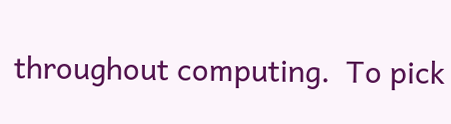throughout computing.  To pick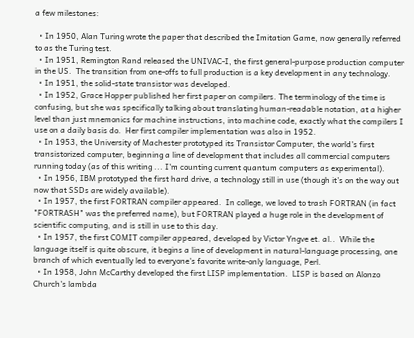a few milestones:

  • In 1950, Alan Turing wrote the paper that described the Imitation Game, now generally referred to as the Turing test.
  • In 1951, Remington Rand released the UNIVAC-I, the first general-purpose production computer in the US.  The transition from one-offs to full production is a key development in any technology.
  • In 1951, the solid-state transistor was developed.
  • In 1952, Grace Hopper published her first paper on compilers. The terminology of the time is confusing, but she was specifically talking about translating human-readable notation, at a higher level than just mnemonics for machine instructions, into machine code, exactly what the compilers I use on a daily basis do.  Her first compiler implementation was also in 1952.
  • In 1953, the University of Machester prototyped its Transistor Computer, the world's first transistorized computer, beginning a line of development that includes all commercial computers running today (as of this writing ... I'm counting current quantum computers as experimental).
  • In 1956, IBM prototyped the first hard drive, a technology still in use (though it's on the way out now that SSDs are widely available).
  • In 1957, the first FORTRAN compiler appeared.  In college, we loved to trash FORTRAN (in fact "FORTRASH" was the preferred name), but FORTRAN played a huge role in the development of scientific computing, and is still in use to this day.
  • In 1957, the first COMIT compiler appeared, developed by Victor Yngve et. al..  While the language itself is quite obscure, it begins a line of development in natural-language processing, one branch of which eventually led to everyone's favorite write-only language, Perl.
  • In 1958, John McCarthy developed the first LISP implementation.  LISP is based on Alonzo Church's lambda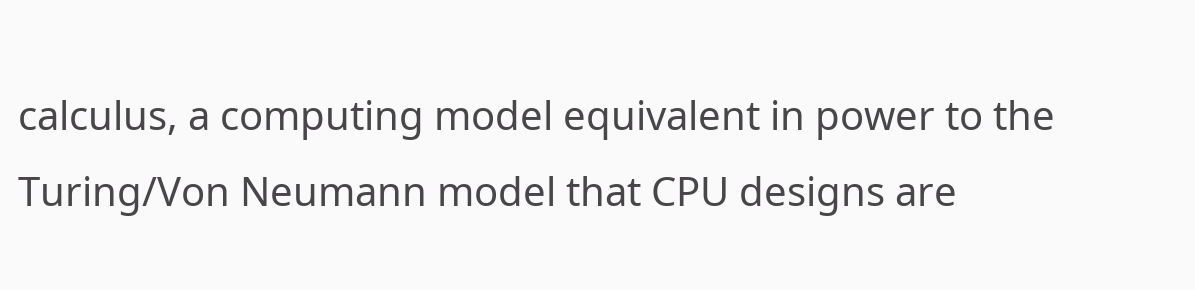calculus, a computing model equivalent in power to the Turing/Von Neumann model that CPU designs are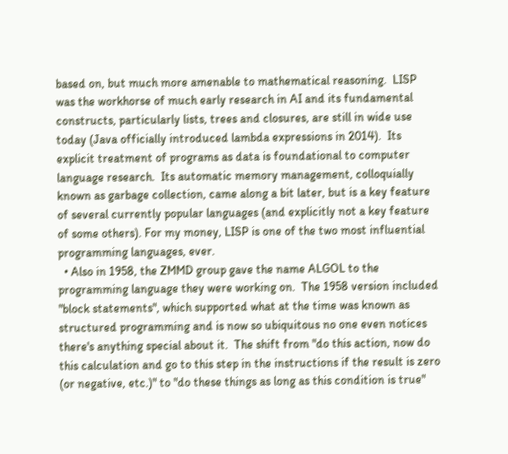based on, but much more amenable to mathematical reasoning.  LISP was the workhorse of much early research in AI and its fundamental constructs, particularly lists, trees and closures, are still in wide use today (Java officially introduced lambda expressions in 2014).  Its explicit treatment of programs as data is foundational to computer language research.  Its automatic memory management, colloquially known as garbage collection, came along a bit later, but is a key feature of several currently popular languages (and explicitly not a key feature of some others). For my money, LISP is one of the two most influential programming languages, ever.
  • Also in 1958, the ZMMD group gave the name ALGOL to the programming language they were working on.  The 1958 version included "block statements", which supported what at the time was known as structured programming and is now so ubiquitous no one even notices there's anything special about it.  The shift from "do this action, now do this calculation and go to this step in the instructions if the result is zero (or negative, etc.)" to "do these things as long as this condition is true"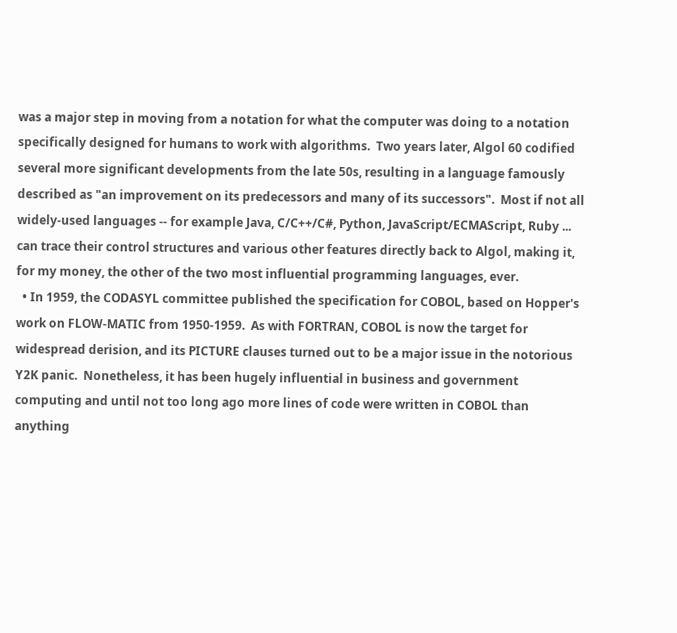was a major step in moving from a notation for what the computer was doing to a notation specifically designed for humans to work with algorithms.  Two years later, Algol 60 codified several more significant developments from the late 50s, resulting in a language famously described as "an improvement on its predecessors and many of its successors".  Most if not all widely-used languages -- for example Java, C/C++/C#, Python, JavaScript/ECMAScript, Ruby ... can trace their control structures and various other features directly back to Algol, making it, for my money, the other of the two most influential programming languages, ever.
  • In 1959, the CODASYL committee published the specification for COBOL, based on Hopper's work on FLOW-MATIC from 1950-1959.  As with FORTRAN, COBOL is now the target for widespread derision, and its PICTURE clauses turned out to be a major issue in the notorious Y2K panic.  Nonetheless, it has been hugely influential in business and government computing and until not too long ago more lines of code were written in COBOL than anything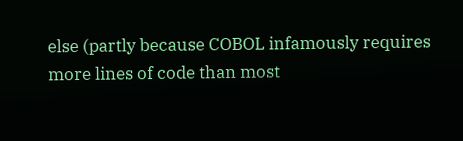else (partly because COBOL infamously requires more lines of code than most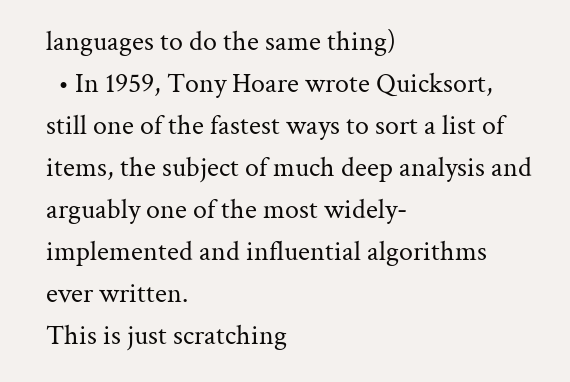languages to do the same thing)
  • In 1959, Tony Hoare wrote Quicksort, still one of the fastest ways to sort a list of items, the subject of much deep analysis and arguably one of the most widely-implemented and influential algorithms ever written.
This is just scratching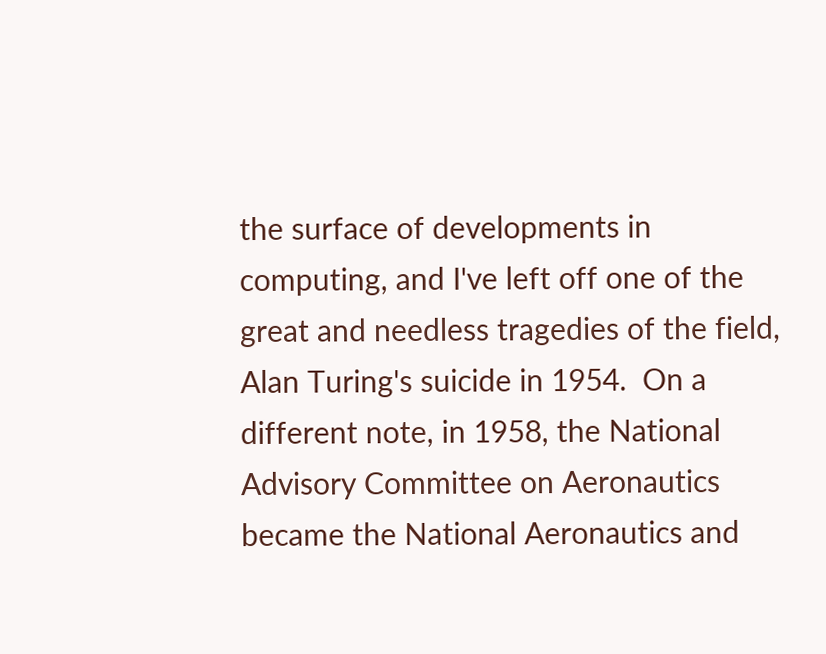the surface of developments in computing, and I've left off one of the great and needless tragedies of the field, Alan Turing's suicide in 1954.  On a different note, in 1958, the National Advisory Committee on Aeronautics became the National Aeronautics and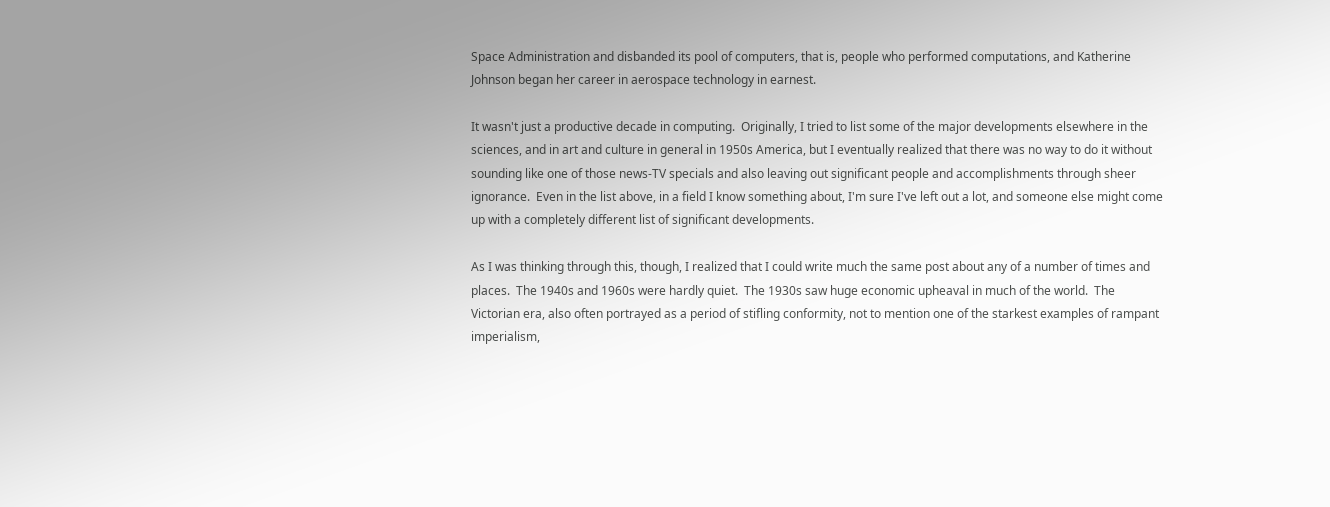Space Administration and disbanded its pool of computers, that is, people who performed computations, and Katherine Johnson began her career in aerospace technology in earnest.

It wasn't just a productive decade in computing.  Originally, I tried to list some of the major developments elsewhere in the sciences, and in art and culture in general in 1950s America, but I eventually realized that there was no way to do it without sounding like one of those news-TV specials and also leaving out significant people and accomplishments through sheer ignorance.  Even in the list above, in a field I know something about, I'm sure I've left out a lot, and someone else might come up with a completely different list of significant developments.

As I was thinking through this, though, I realized that I could write much the same post about any of a number of times and places.  The 1940s and 1960s were hardly quiet.  The 1930s saw huge economic upheaval in much of the world.  The Victorian era, also often portrayed as a period of stifling conformity, not to mention one of the starkest examples of rampant imperialism,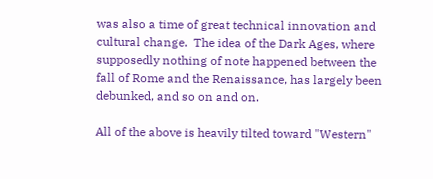was also a time of great technical innovation and cultural change.  The idea of the Dark Ages, where supposedly nothing of note happened between the fall of Rome and the Renaissance, has largely been debunked, and so on and on.

All of the above is heavily tilted toward "Western"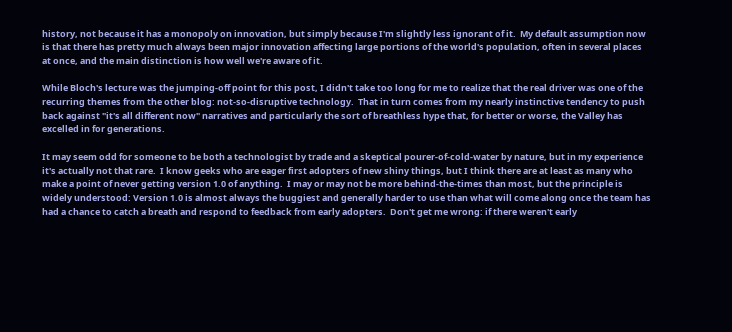history, not because it has a monopoly on innovation, but simply because I'm slightly less ignorant of it.  My default assumption now is that there has pretty much always been major innovation affecting large portions of the world's population, often in several places at once, and the main distinction is how well we're aware of it.

While Bloch's lecture was the jumping-off point for this post, I didn't take too long for me to realize that the real driver was one of the recurring themes from the other blog: not-so-disruptive technology.  That in turn comes from my nearly instinctive tendency to push back against "it's all different now" narratives and particularly the sort of breathless hype that, for better or worse, the Valley has excelled in for generations.

It may seem odd for someone to be both a technologist by trade and a skeptical pourer-of-cold-water by nature, but in my experience it's actually not that rare.  I know geeks who are eager first adopters of new shiny things, but I think there are at least as many who make a point of never getting version 1.0 of anything.  I may or may not be more behind-the-times than most, but the principle is widely understood: Version 1.0 is almost always the buggiest and generally harder to use than what will come along once the team has had a chance to catch a breath and respond to feedback from early adopters.  Don't get me wrong: if there weren't early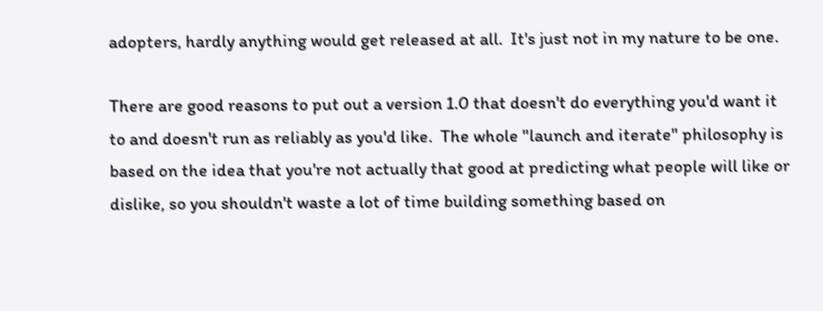adopters, hardly anything would get released at all.  It's just not in my nature to be one.

There are good reasons to put out a version 1.0 that doesn't do everything you'd want it to and doesn't run as reliably as you'd like.  The whole "launch and iterate" philosophy is based on the idea that you're not actually that good at predicting what people will like or dislike, so you shouldn't waste a lot of time building something based on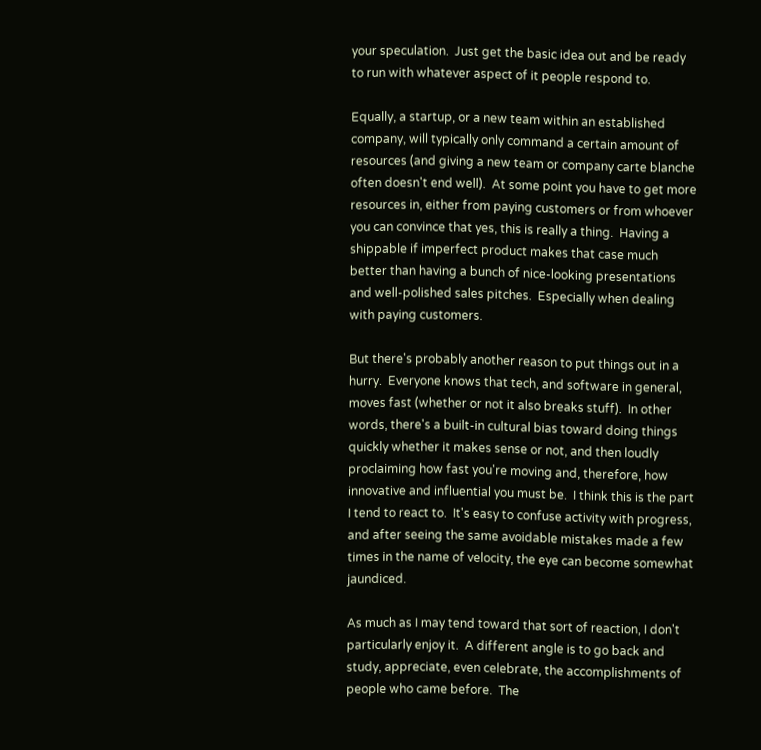your speculation.  Just get the basic idea out and be ready to run with whatever aspect of it people respond to.

Equally, a startup, or a new team within an established company, will typically only command a certain amount of resources (and giving a new team or company carte blanche often doesn't end well).  At some point you have to get more resources in, either from paying customers or from whoever you can convince that yes, this is really a thing.  Having a shippable if imperfect product makes that case much better than having a bunch of nice-looking presentations and well-polished sales pitches.  Especially when dealing with paying customers.

But there's probably another reason to put things out in a hurry.  Everyone knows that tech, and software in general, moves fast (whether or not it also breaks stuff).  In other words, there's a built-in cultural bias toward doing things quickly whether it makes sense or not, and then loudly proclaiming how fast you're moving and, therefore, how innovative and influential you must be.  I think this is the part I tend to react to.  It's easy to confuse activity with progress, and after seeing the same avoidable mistakes made a few times in the name of velocity, the eye can become somewhat jaundiced.

As much as I may tend toward that sort of reaction, I don't particularly enjoy it.  A different angle is to go back and study, appreciate, even celebrate, the accomplishments of people who came before.  The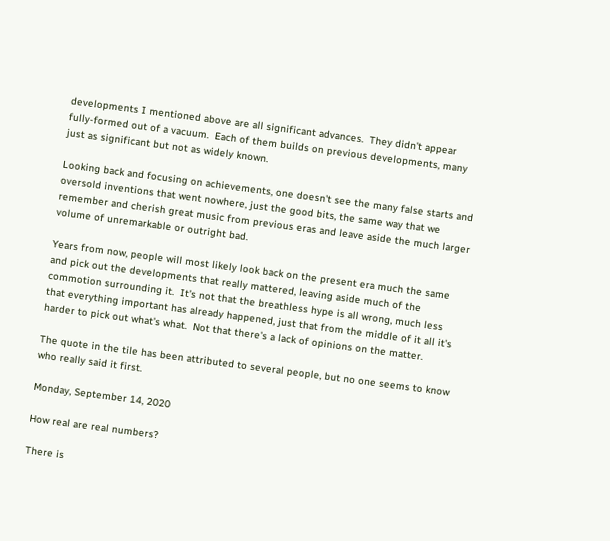developments I mentioned above are all significant advances.  They didn't appear fully-formed out of a vacuum.  Each of them builds on previous developments, many just as significant but not as widely known.

Looking back and focusing on achievements, one doesn't see the many false starts and oversold inventions that went nowhere, just the good bits, the same way that we remember and cherish great music from previous eras and leave aside the much larger volume of unremarkable or outright bad.

Years from now, people will most likely look back on the present era much the same and pick out the developments that really mattered, leaving aside much of the commotion surrounding it.  It's not that the breathless hype is all wrong, much less that everything important has already happened, just that from the middle of it all it's harder to pick out what's what.  Not that there's a lack of opinions on the matter.

The quote in the tile has been attributed to several people, but no one seems to know who really said it first.

Monday, September 14, 2020

How real are real numbers?

There is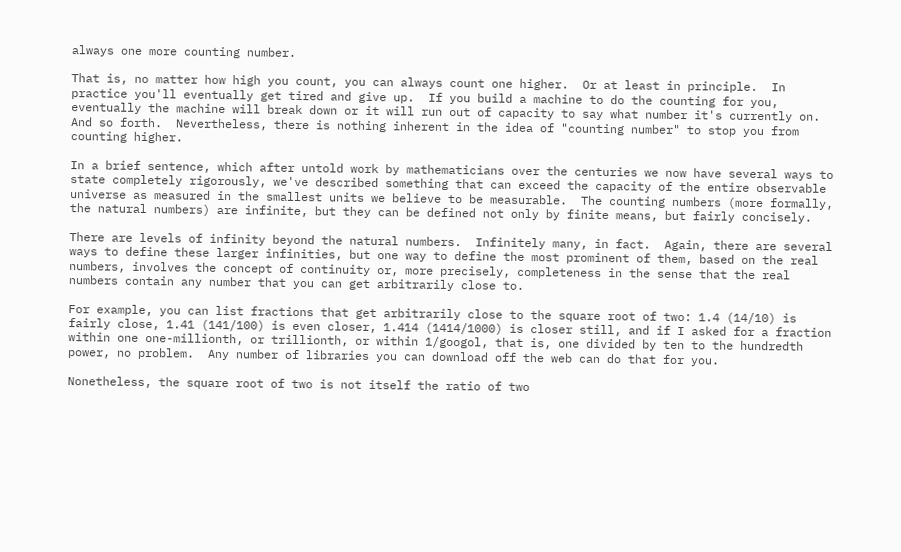always one more counting number.

That is, no matter how high you count, you can always count one higher.  Or at least in principle.  In practice you'll eventually get tired and give up.  If you build a machine to do the counting for you, eventually the machine will break down or it will run out of capacity to say what number it's currently on.  And so forth.  Nevertheless, there is nothing inherent in the idea of "counting number" to stop you from counting higher.

In a brief sentence, which after untold work by mathematicians over the centuries we now have several ways to state completely rigorously, we've described something that can exceed the capacity of the entire observable universe as measured in the smallest units we believe to be measurable.  The counting numbers (more formally, the natural numbers) are infinite, but they can be defined not only by finite means, but fairly concisely.

There are levels of infinity beyond the natural numbers.  Infinitely many, in fact.  Again, there are several ways to define these larger infinities, but one way to define the most prominent of them, based on the real numbers, involves the concept of continuity or, more precisely, completeness in the sense that the real numbers contain any number that you can get arbitrarily close to.

For example, you can list fractions that get arbitrarily close to the square root of two: 1.4 (14/10) is fairly close, 1.41 (141/100) is even closer, 1.414 (1414/1000) is closer still, and if I asked for a fraction within one one-millionth, or trillionth, or within 1/googol, that is, one divided by ten to the hundredth power, no problem.  Any number of libraries you can download off the web can do that for you.

Nonetheless, the square root of two is not itself the ratio of two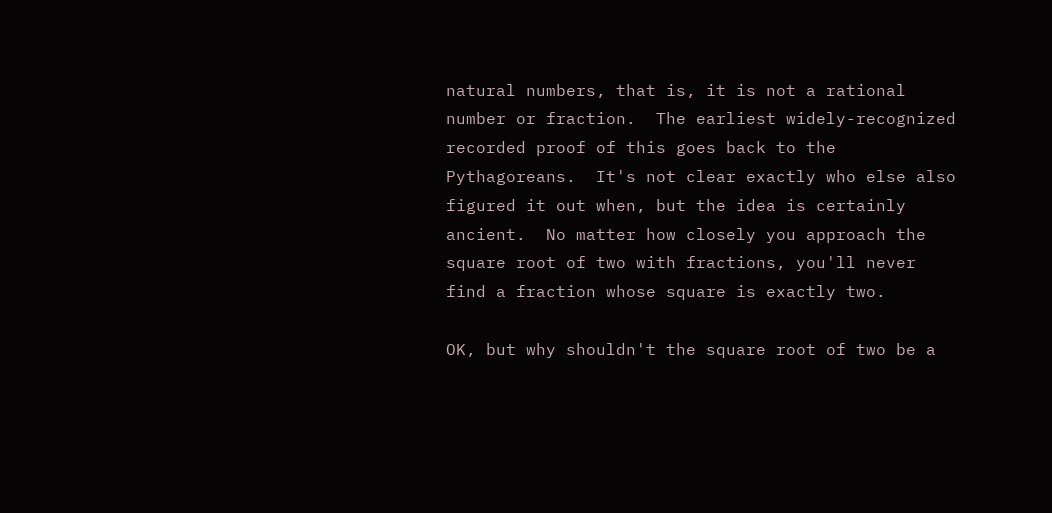natural numbers, that is, it is not a rational number or fraction.  The earliest widely-recognized recorded proof of this goes back to the Pythagoreans.  It's not clear exactly who else also figured it out when, but the idea is certainly ancient.  No matter how closely you approach the square root of two with fractions, you'll never find a fraction whose square is exactly two.

OK, but why shouldn't the square root of two be a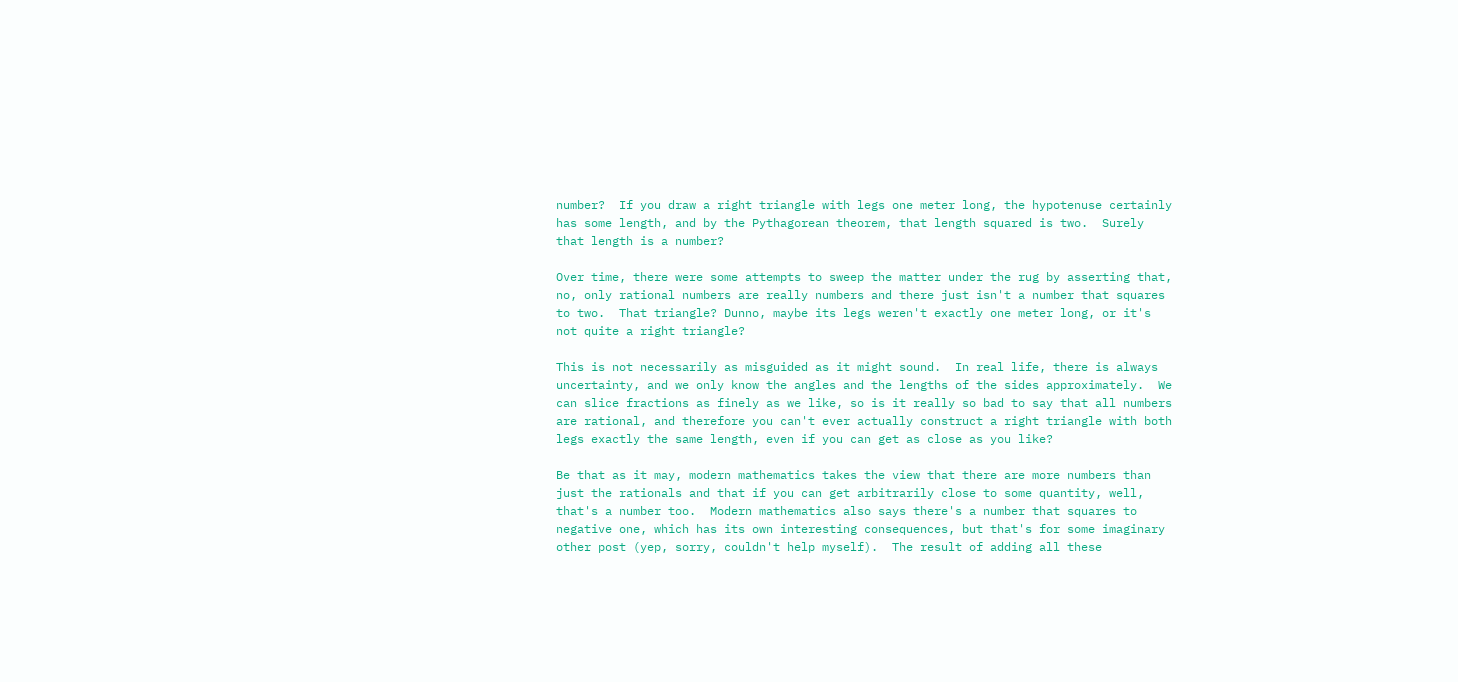number?  If you draw a right triangle with legs one meter long, the hypotenuse certainly has some length, and by the Pythagorean theorem, that length squared is two.  Surely that length is a number?

Over time, there were some attempts to sweep the matter under the rug by asserting that, no, only rational numbers are really numbers and there just isn't a number that squares to two.  That triangle? Dunno, maybe its legs weren't exactly one meter long, or it's not quite a right triangle?

This is not necessarily as misguided as it might sound.  In real life, there is always uncertainty, and we only know the angles and the lengths of the sides approximately.  We can slice fractions as finely as we like, so is it really so bad to say that all numbers are rational, and therefore you can't ever actually construct a right triangle with both legs exactly the same length, even if you can get as close as you like?

Be that as it may, modern mathematics takes the view that there are more numbers than just the rationals and that if you can get arbitrarily close to some quantity, well, that's a number too.  Modern mathematics also says there's a number that squares to negative one, which has its own interesting consequences, but that's for some imaginary other post (yep, sorry, couldn't help myself).  The result of adding all these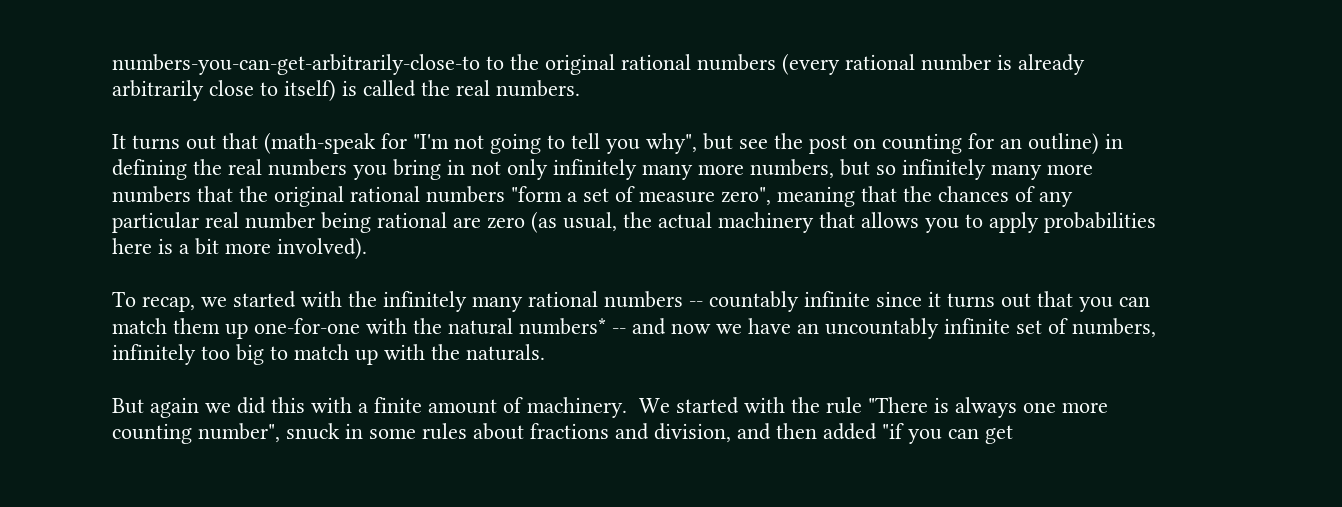numbers-you-can-get-arbitrarily-close-to to the original rational numbers (every rational number is already arbitrarily close to itself) is called the real numbers.

It turns out that (math-speak for "I'm not going to tell you why", but see the post on counting for an outline) in defining the real numbers you bring in not only infinitely many more numbers, but so infinitely many more numbers that the original rational numbers "form a set of measure zero", meaning that the chances of any particular real number being rational are zero (as usual, the actual machinery that allows you to apply probabilities here is a bit more involved).

To recap, we started with the infinitely many rational numbers -- countably infinite since it turns out that you can match them up one-for-one with the natural numbers* -- and now we have an uncountably infinite set of numbers, infinitely too big to match up with the naturals.

But again we did this with a finite amount of machinery.  We started with the rule "There is always one more counting number", snuck in some rules about fractions and division, and then added "if you can get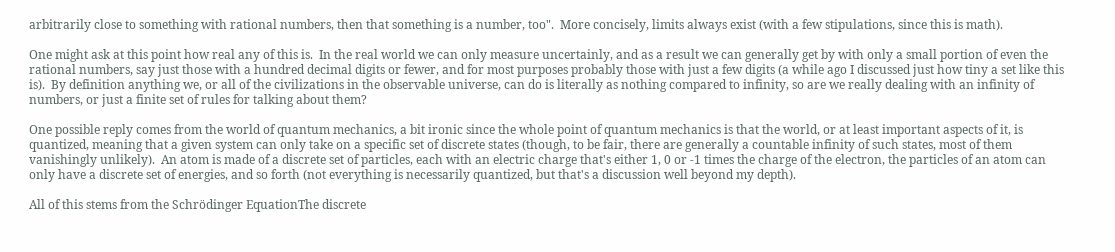arbitrarily close to something with rational numbers, then that something is a number, too".  More concisely, limits always exist (with a few stipulations, since this is math).

One might ask at this point how real any of this is.  In the real world we can only measure uncertainly, and as a result we can generally get by with only a small portion of even the rational numbers, say just those with a hundred decimal digits or fewer, and for most purposes probably those with just a few digits (a while ago I discussed just how tiny a set like this is).  By definition anything we, or all of the civilizations in the observable universe, can do is literally as nothing compared to infinity, so are we really dealing with an infinity of numbers, or just a finite set of rules for talking about them?

One possible reply comes from the world of quantum mechanics, a bit ironic since the whole point of quantum mechanics is that the world, or at least important aspects of it, is quantized, meaning that a given system can only take on a specific set of discrete states (though, to be fair, there are generally a countable infinity of such states, most of them vanishingly unlikely).  An atom is made of a discrete set of particles, each with an electric charge that's either 1, 0 or -1 times the charge of the electron, the particles of an atom can only have a discrete set of energies, and so forth (not everything is necessarily quantized, but that's a discussion well beyond my depth).

All of this stems from the Schrödinger EquationThe discrete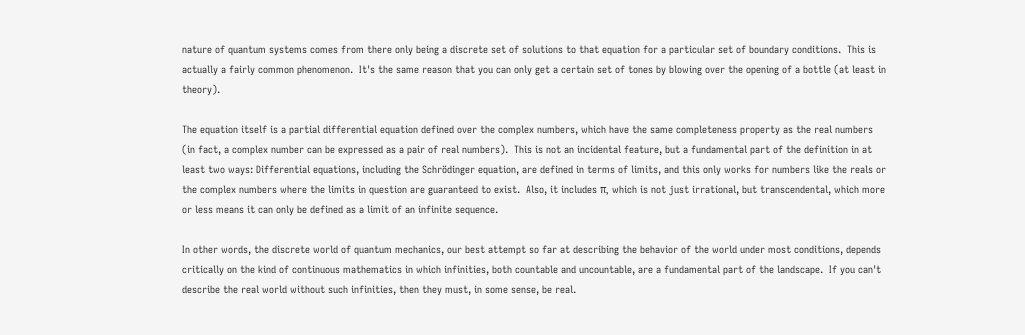nature of quantum systems comes from there only being a discrete set of solutions to that equation for a particular set of boundary conditions.  This is actually a fairly common phenomenon.  It's the same reason that you can only get a certain set of tones by blowing over the opening of a bottle (at least in theory).

The equation itself is a partial differential equation defined over the complex numbers, which have the same completeness property as the real numbers (in fact, a complex number can be expressed as a pair of real numbers).  This is not an incidental feature, but a fundamental part of the definition in at least two ways: Differential equations, including the Schrödinger equation, are defined in terms of limits, and this only works for numbers like the reals or the complex numbers where the limits in question are guaranteed to exist.  Also, it includes π, which is not just irrational, but transcendental, which more or less means it can only be defined as a limit of an infinite sequence.

In other words, the discrete world of quantum mechanics, our best attempt so far at describing the behavior of the world under most conditions, depends critically on the kind of continuous mathematics in which infinities, both countable and uncountable, are a fundamental part of the landscape.  If you can't describe the real world without such infinities, then they must, in some sense, be real.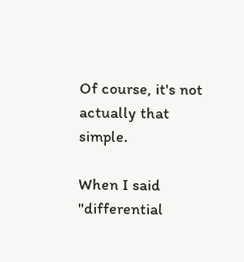Of course, it's not actually that simple.

When I said "differential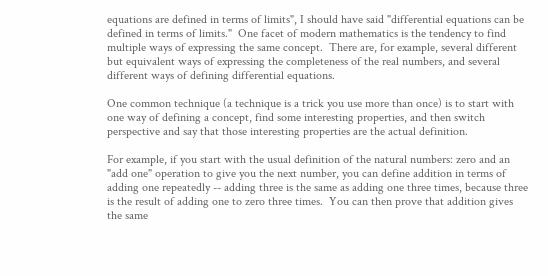equations are defined in terms of limits", I should have said "differential equations can be defined in terms of limits."  One facet of modern mathematics is the tendency to find multiple ways of expressing the same concept.  There are, for example, several different but equivalent ways of expressing the completeness of the real numbers, and several different ways of defining differential equations.

One common technique (a technique is a trick you use more than once) is to start with one way of defining a concept, find some interesting properties, and then switch perspective and say that those interesting properties are the actual definition.

For example, if you start with the usual definition of the natural numbers: zero and an "add one" operation to give you the next number, you can define addition in terms of adding one repeatedly -- adding three is the same as adding one three times, because three is the result of adding one to zero three times.  You can then prove that addition gives the same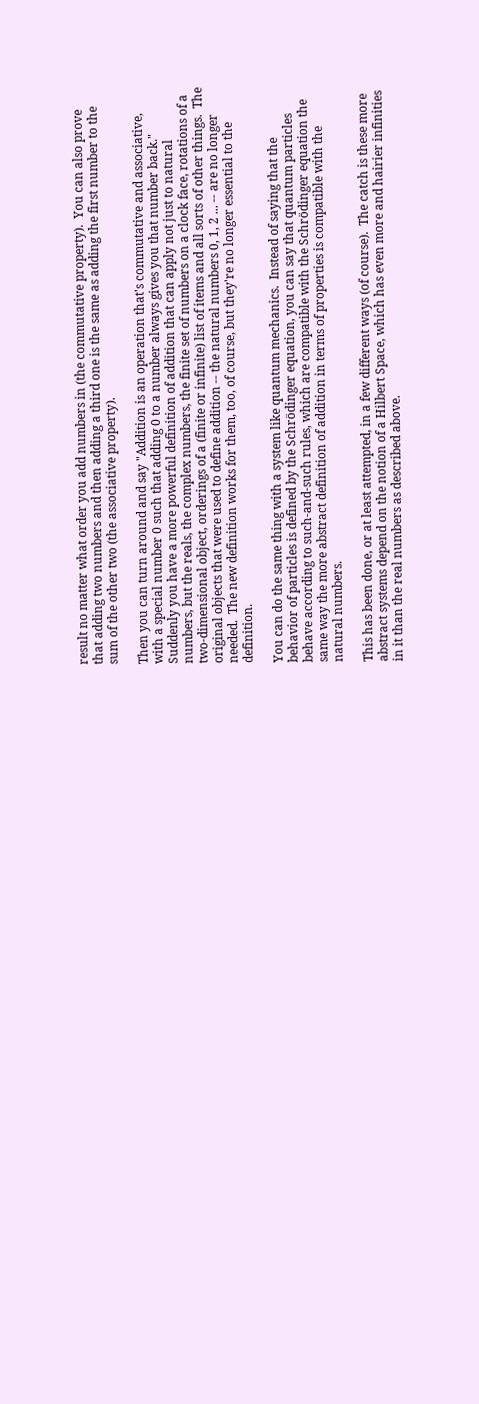result no matter what order you add numbers in (the commutative property).  You can also prove that adding two numbers and then adding a third one is the same as adding the first number to the sum of the other two (the associative property).

Then you can turn around and say "Addition is an operation that's commutative and associative, with a special number 0 such that adding 0 to a number always gives you that number back."  Suddenly you have a more powerful definition of addition that can apply not just to natural numbers, but the reals, the complex numbers, the finite set of numbers on a clock face, rotations of a two-dimensional object, orderings of a (finite or infinite) list of items and all sorts of other things.  The original objects that were used to define addition -- the natural numbers 0, 1, 2 ... -- are no longer needed.  The new definition works for them, too, of course, but they're no longer essential to the definition.

You can do the same thing with a system like quantum mechanics.  Instead of saying that the behavior of particles is defined by the Schrödinger equation, you can say that quantum particles behave according to such-and-such rules, which are compatible with the Schrödinger equation the same way the more abstract definition of addition in terms of properties is compatible with the natural numbers.

This has been done, or at least attempted, in a few different ways (of course).  The catch is these more abstract systems depend on the notion of a Hilbert Space, which has even more and hairier infinities in it than the real numbers as described above.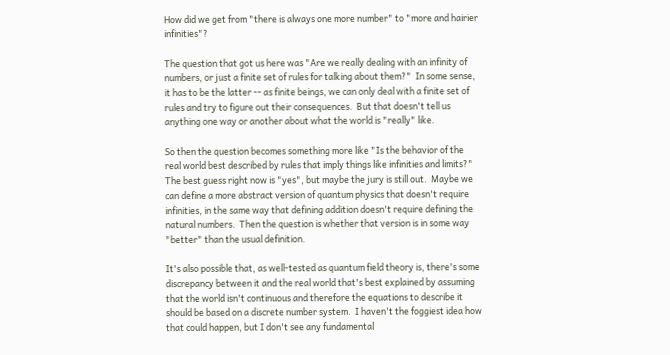How did we get from "there is always one more number" to "more and hairier infinities"?

The question that got us here was "Are we really dealing with an infinity of numbers, or just a finite set of rules for talking about them?"  In some sense, it has to be the latter -- as finite beings, we can only deal with a finite set of rules and try to figure out their consequences.  But that doesn't tell us anything one way or another about what the world is "really" like.

So then the question becomes something more like "Is the behavior of the real world best described by rules that imply things like infinities and limits?"  The best guess right now is "yes", but maybe the jury is still out.  Maybe we can define a more abstract version of quantum physics that doesn't require infinities, in the same way that defining addition doesn't require defining the natural numbers.  Then the question is whether that version is in some way "better" than the usual definition.

It's also possible that, as well-tested as quantum field theory is, there's some discrepancy between it and the real world that's best explained by assuming that the world isn't continuous and therefore the equations to describe it should be based on a discrete number system.  I haven't the foggiest idea how that could happen, but I don't see any fundamental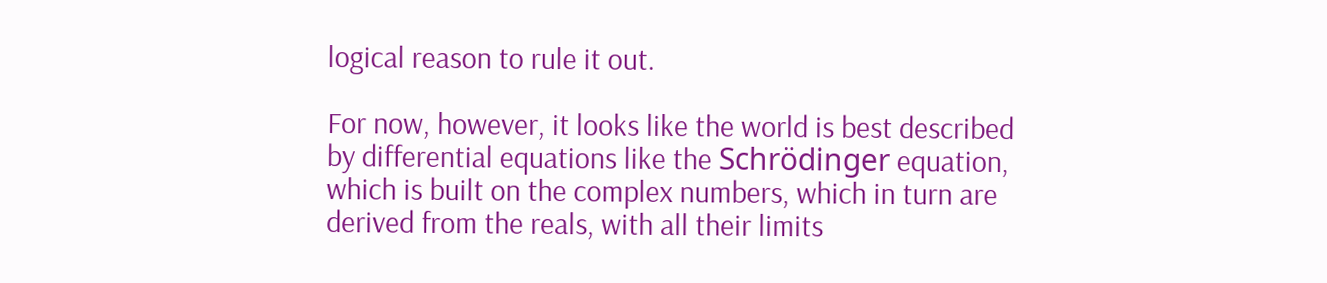logical reason to rule it out.

For now, however, it looks like the world is best described by differential equations like the Schrödinger equation, which is built on the complex numbers, which in turn are derived from the reals, with all their limits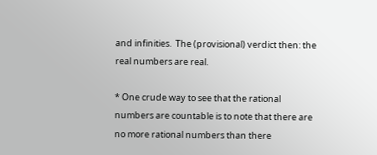and infinities.  The (provisional) verdict then: the real numbers are real.

* One crude way to see that the rational numbers are countable is to note that there are no more rational numbers than there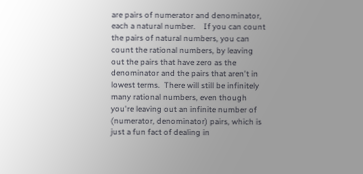are pairs of numerator and denominator, each a natural number.    If you can count the pairs of natural numbers, you can count the rational numbers, by leaving out the pairs that have zero as the denominator and the pairs that aren't in lowest terms.  There will still be infinitely many rational numbers, even though you're leaving out an infinite number of (numerator, denominator) pairs, which is just a fun fact of dealing in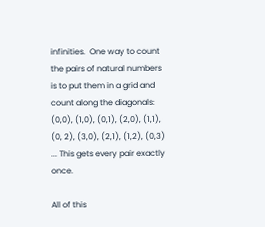infinities.  One way to count the pairs of natural numbers is to put them in a grid and count along the diagonals: (0,0), (1,0), (0,1), (2,0), (1,1), (0, 2), (3,0), (2,1), (1,2), (0,3) ... This gets every pair exactly once.

All of this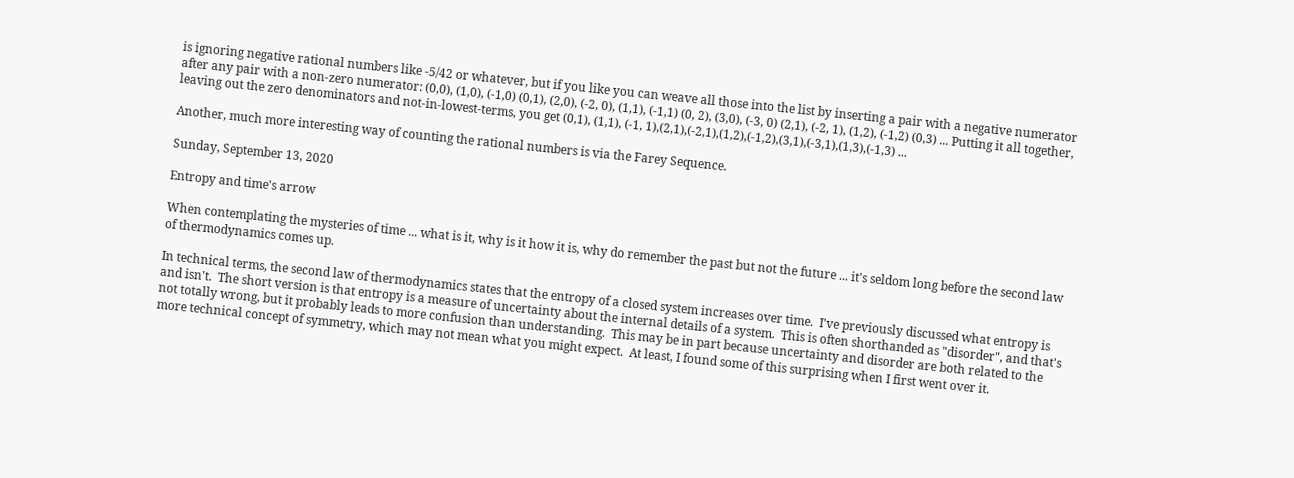is ignoring negative rational numbers like -5/42 or whatever, but if you like you can weave all those into the list by inserting a pair with a negative numerator after any pair with a non-zero numerator: (0,0), (1,0), (-1,0) (0,1), (2,0), (-2, 0), (1,1), (-1,1) (0, 2), (3,0), (-3, 0) (2,1), (-2, 1), (1,2), (-1,2) (0,3) ... Putting it all together, leaving out the zero denominators and not-in-lowest-terms, you get (0,1), (1,1), (-1, 1),(2,1),(-2,1),(1,2),(-1,2),(3,1),(-3,1),(1,3),(-1,3) ...

Another, much more interesting way of counting the rational numbers is via the Farey Sequence.

Sunday, September 13, 2020

Entropy and time's arrow

When contemplating the mysteries of time ... what is it, why is it how it is, why do remember the past but not the future ... it's seldom long before the second law of thermodynamics comes up.

In technical terms, the second law of thermodynamics states that the entropy of a closed system increases over time.  I've previously discussed what entropy is and isn't.  The short version is that entropy is a measure of uncertainty about the internal details of a system.  This is often shorthanded as "disorder", and that's not totally wrong, but it probably leads to more confusion than understanding.  This may be in part because uncertainty and disorder are both related to the more technical concept of symmetry, which may not mean what you might expect.  At least, I found some of this surprising when I first went over it.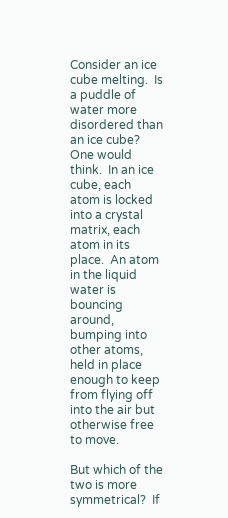Consider an ice cube melting.  Is a puddle of water more disordered than an ice cube?  One would think.  In an ice cube, each atom is locked into a crystal matrix, each atom in its place.  An atom in the liquid water is bouncing around, bumping into other atoms, held in place enough to keep from flying off into the air but otherwise free to move.

But which of the two is more symmetrical?  If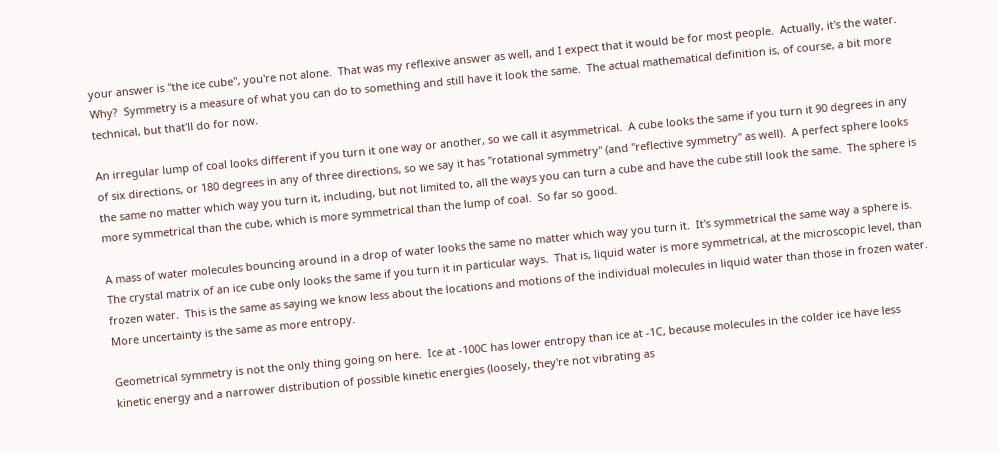your answer is "the ice cube", you're not alone.  That was my reflexive answer as well, and I expect that it would be for most people.  Actually, it's the water.  Why?  Symmetry is a measure of what you can do to something and still have it look the same.  The actual mathematical definition is, of course, a bit more technical, but that'll do for now.

An irregular lump of coal looks different if you turn it one way or another, so we call it asymmetrical.  A cube looks the same if you turn it 90 degrees in any of six directions, or 180 degrees in any of three directions, so we say it has "rotational symmetry" (and "reflective symmetry" as well).  A perfect sphere looks the same no matter which way you turn it, including, but not limited to, all the ways you can turn a cube and have the cube still look the same.  The sphere is more symmetrical than the cube, which is more symmetrical than the lump of coal.  So far so good.

A mass of water molecules bouncing around in a drop of water looks the same no matter which way you turn it.  It's symmetrical the same way a sphere is.  The crystal matrix of an ice cube only looks the same if you turn it in particular ways.  That is, liquid water is more symmetrical, at the microscopic level, than frozen water.  This is the same as saying we know less about the locations and motions of the individual molecules in liquid water than those in frozen water.  More uncertainty is the same as more entropy.

Geometrical symmetry is not the only thing going on here.  Ice at -100C has lower entropy than ice at -1C, because molecules in the colder ice have less kinetic energy and a narrower distribution of possible kinetic energies (loosely, they're not vibrating as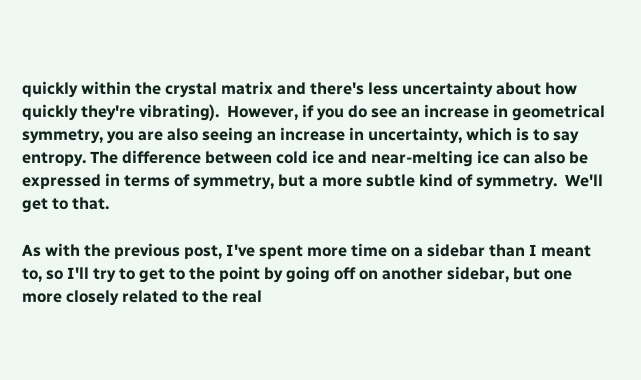quickly within the crystal matrix and there's less uncertainty about how quickly they're vibrating).  However, if you do see an increase in geometrical symmetry, you are also seeing an increase in uncertainty, which is to say entropy. The difference between cold ice and near-melting ice can also be expressed in terms of symmetry, but a more subtle kind of symmetry.  We'll get to that.

As with the previous post, I've spent more time on a sidebar than I meant to, so I'll try to get to the point by going off on another sidebar, but one more closely related to the real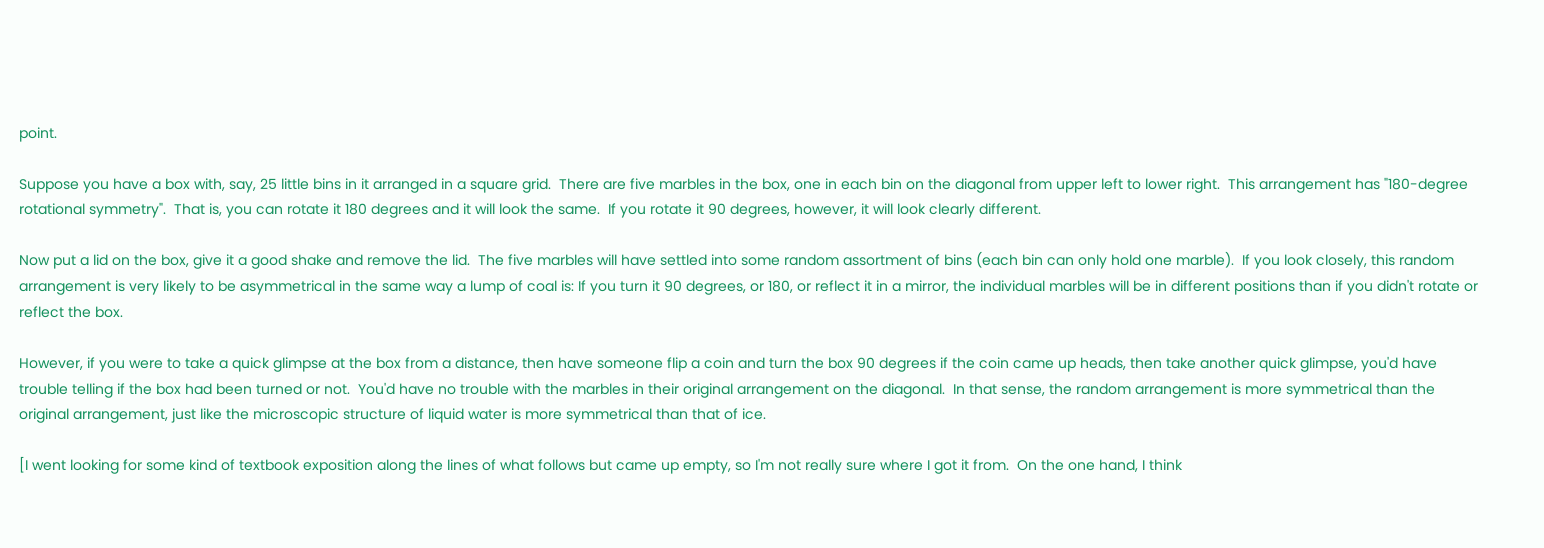point.

Suppose you have a box with, say, 25 little bins in it arranged in a square grid.  There are five marbles in the box, one in each bin on the diagonal from upper left to lower right.  This arrangement has "180-degree rotational symmetry".  That is, you can rotate it 180 degrees and it will look the same.  If you rotate it 90 degrees, however, it will look clearly different.

Now put a lid on the box, give it a good shake and remove the lid.  The five marbles will have settled into some random assortment of bins (each bin can only hold one marble).  If you look closely, this random arrangement is very likely to be asymmetrical in the same way a lump of coal is: If you turn it 90 degrees, or 180, or reflect it in a mirror, the individual marbles will be in different positions than if you didn't rotate or reflect the box.

However, if you were to take a quick glimpse at the box from a distance, then have someone flip a coin and turn the box 90 degrees if the coin came up heads, then take another quick glimpse, you'd have trouble telling if the box had been turned or not.  You'd have no trouble with the marbles in their original arrangement on the diagonal.  In that sense, the random arrangement is more symmetrical than the original arrangement, just like the microscopic structure of liquid water is more symmetrical than that of ice.

[I went looking for some kind of textbook exposition along the lines of what follows but came up empty, so I'm not really sure where I got it from.  On the one hand, I think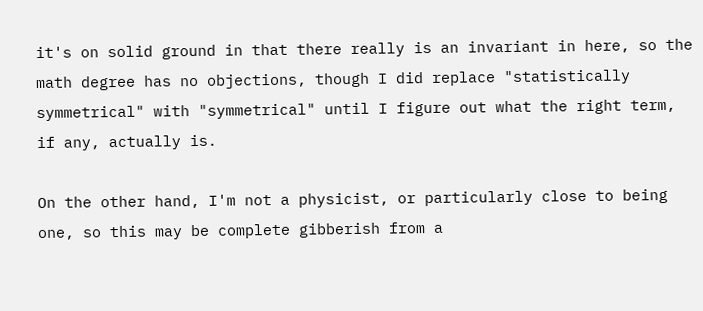it's on solid ground in that there really is an invariant in here, so the math degree has no objections, though I did replace "statistically symmetrical" with "symmetrical" until I figure out what the right term, if any, actually is.

On the other hand, I'm not a physicist, or particularly close to being one, so this may be complete gibberish from a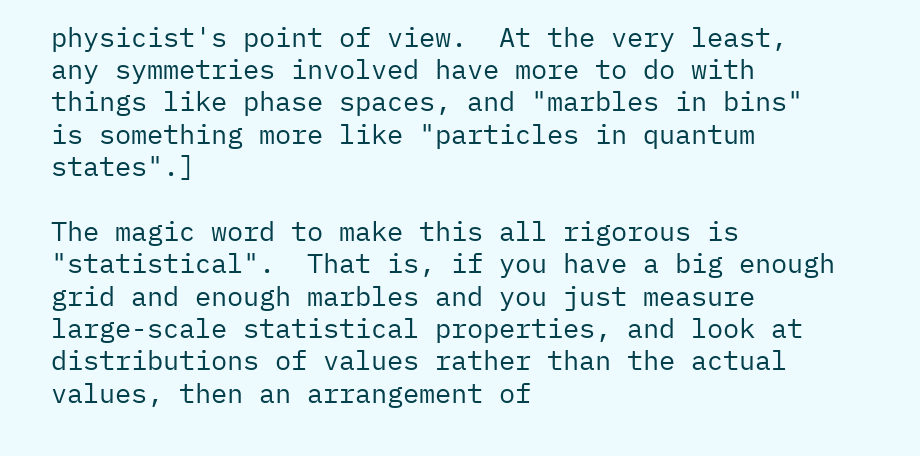physicist's point of view.  At the very least, any symmetries involved have more to do with things like phase spaces, and "marbles in bins" is something more like "particles in quantum states".]

The magic word to make this all rigorous is "statistical".  That is, if you have a big enough grid and enough marbles and you just measure large-scale statistical properties, and look at distributions of values rather than the actual values, then an arrangement of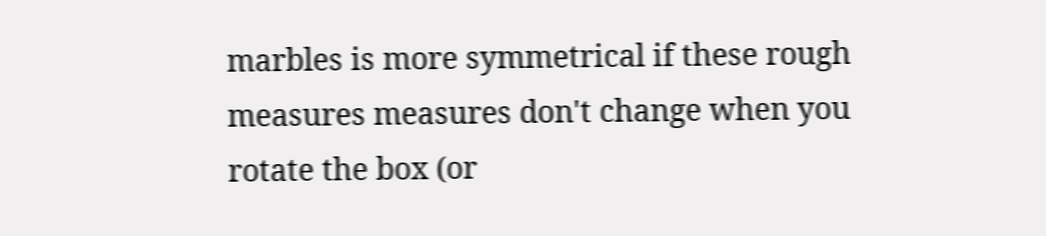marbles is more symmetrical if these rough measures measures don't change when you rotate the box (or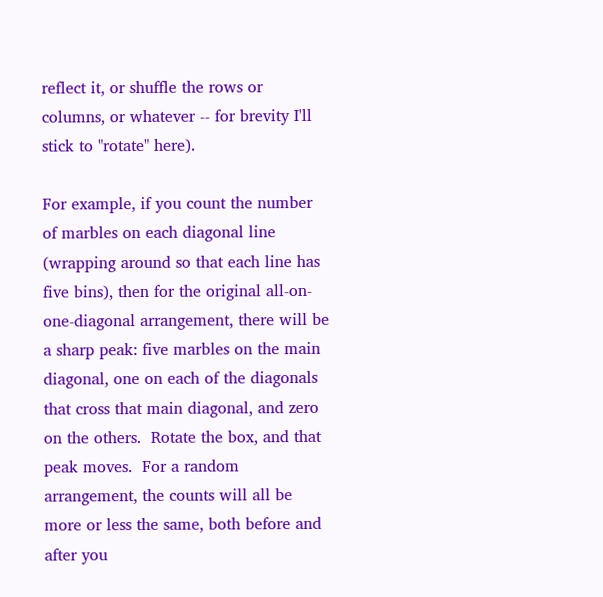reflect it, or shuffle the rows or columns, or whatever -- for brevity I'll stick to "rotate" here).

For example, if you count the number of marbles on each diagonal line (wrapping around so that each line has five bins), then for the original all-on-one-diagonal arrangement, there will be a sharp peak: five marbles on the main diagonal, one on each of the diagonals that cross that main diagonal, and zero on the others.  Rotate the box, and that peak moves.  For a random arrangement, the counts will all be more or less the same, both before and after you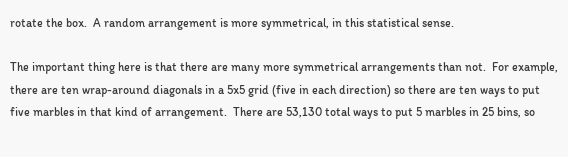rotate the box.  A random arrangement is more symmetrical, in this statistical sense.

The important thing here is that there are many more symmetrical arrangements than not.  For example, there are ten wrap-around diagonals in a 5x5 grid (five in each direction) so there are ten ways to put five marbles in that kind of arrangement.  There are 53,130 total ways to put 5 marbles in 25 bins, so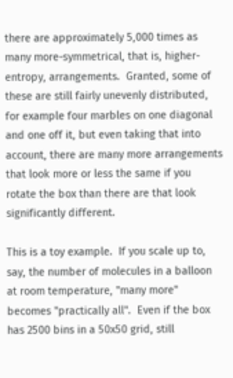there are approximately 5,000 times as many more-symmetrical, that is, higher-entropy, arrangements.  Granted, some of these are still fairly unevenly distributed, for example four marbles on one diagonal and one off it, but even taking that into account, there are many more arrangements that look more or less the same if you rotate the box than there are that look significantly different.

This is a toy example.  If you scale up to, say, the number of molecules in a balloon at room temperature, "many more" becomes "practically all".  Even if the box has 2500 bins in a 50x50 grid, still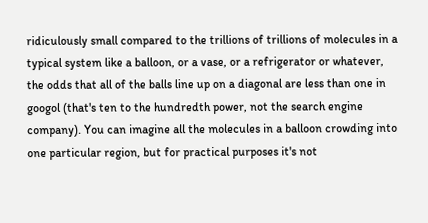ridiculously small compared to the trillions of trillions of molecules in a typical system like a balloon, or a vase, or a refrigerator or whatever, the odds that all of the balls line up on a diagonal are less than one in googol (that's ten to the hundredth power, not the search engine company). You can imagine all the molecules in a balloon crowding into one particular region, but for practical purposes it's not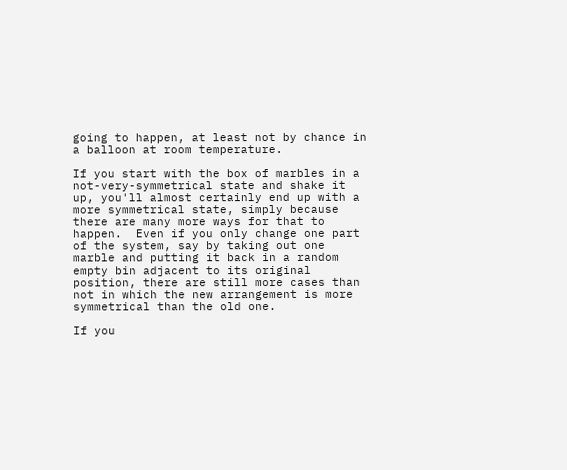going to happen, at least not by chance in a balloon at room temperature.

If you start with the box of marbles in a not-very-symmetrical state and shake it up, you'll almost certainly end up with a more symmetrical state, simply because there are many more ways for that to happen.  Even if you only change one part of the system, say by taking out one marble and putting it back in a random empty bin adjacent to its original position, there are still more cases than not in which the new arrangement is more symmetrical than the old one.

If you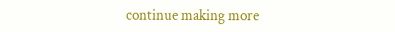continue making more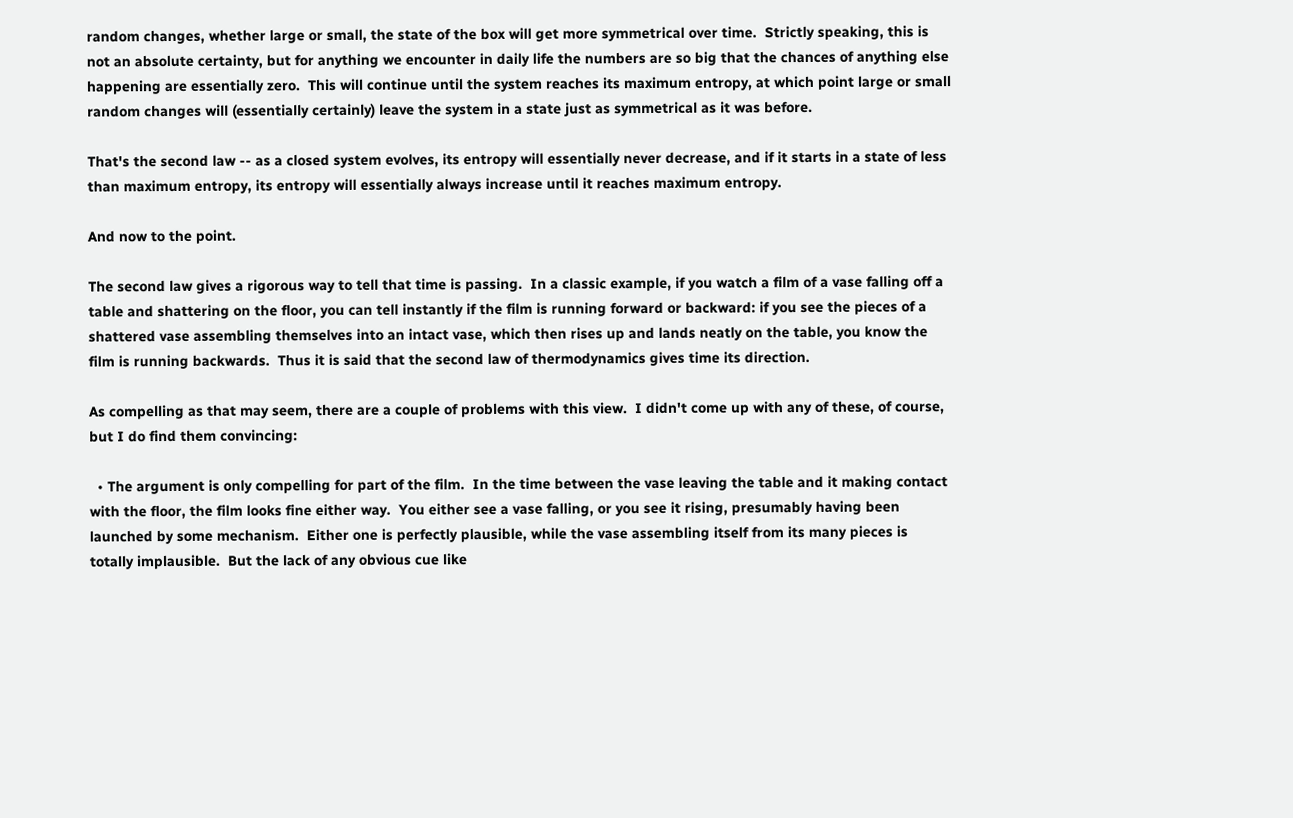random changes, whether large or small, the state of the box will get more symmetrical over time.  Strictly speaking, this is not an absolute certainty, but for anything we encounter in daily life the numbers are so big that the chances of anything else happening are essentially zero.  This will continue until the system reaches its maximum entropy, at which point large or small random changes will (essentially certainly) leave the system in a state just as symmetrical as it was before.

That's the second law -- as a closed system evolves, its entropy will essentially never decrease, and if it starts in a state of less than maximum entropy, its entropy will essentially always increase until it reaches maximum entropy.

And now to the point.

The second law gives a rigorous way to tell that time is passing.  In a classic example, if you watch a film of a vase falling off a table and shattering on the floor, you can tell instantly if the film is running forward or backward: if you see the pieces of a shattered vase assembling themselves into an intact vase, which then rises up and lands neatly on the table, you know the film is running backwards.  Thus it is said that the second law of thermodynamics gives time its direction.

As compelling as that may seem, there are a couple of problems with this view.  I didn't come up with any of these, of course, but I do find them convincing:

  • The argument is only compelling for part of the film.  In the time between the vase leaving the table and it making contact with the floor, the film looks fine either way.  You either see a vase falling, or you see it rising, presumably having been launched by some mechanism.  Either one is perfectly plausible, while the vase assembling itself from its many pieces is totally implausible.  But the lack of any obvious cue like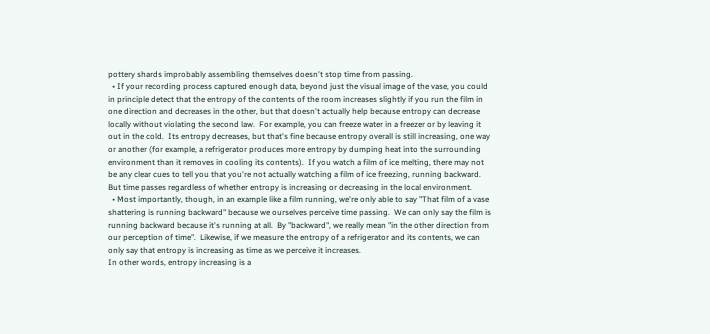pottery shards improbably assembling themselves doesn't stop time from passing.
  • If your recording process captured enough data, beyond just the visual image of the vase, you could in principle detect that the entropy of the contents of the room increases slightly if you run the film in one direction and decreases in the other, but that doesn't actually help because entropy can decrease locally without violating the second law.  For example, you can freeze water in a freezer or by leaving it out in the cold.  Its entropy decreases, but that's fine because entropy overall is still increasing, one way or another (for example, a refrigerator produces more entropy by dumping heat into the surrounding environment than it removes in cooling its contents).  If you watch a film of ice melting, there may not be any clear cues to tell you that you're not actually watching a film of ice freezing, running backward.  But time passes regardless of whether entropy is increasing or decreasing in the local environment.
  • Most importantly, though, in an example like a film running, we're only able to say "That film of a vase shattering is running backward" because we ourselves perceive time passing.  We can only say the film is running backward because it's running at all.  By "backward", we really mean "in the other direction from our perception of time".  Likewise, if we measure the entropy of a refrigerator and its contents, we can only say that entropy is increasing as time as we perceive it increases.
In other words, entropy increasing is a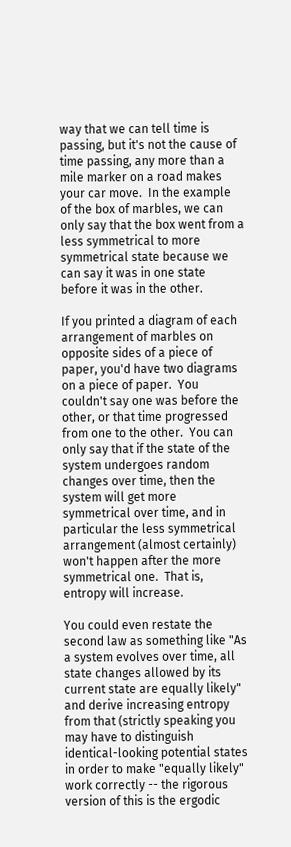way that we can tell time is passing, but it's not the cause of time passing, any more than a mile marker on a road makes your car move.  In the example of the box of marbles, we can only say that the box went from a less symmetrical to more symmetrical state because we can say it was in one state before it was in the other.

If you printed a diagram of each arrangement of marbles on opposite sides of a piece of paper, you'd have two diagrams on a piece of paper.  You couldn't say one was before the other, or that time progressed from one to the other.  You can only say that if the state of the system undergoes random changes over time, then the system will get more symmetrical over time, and in particular the less symmetrical arrangement (almost certainly) won't happen after the more symmetrical one.  That is, entropy will increase.

You could even restate the second law as something like "As a system evolves over time, all state changes allowed by its current state are equally likely" and derive increasing entropy from that (strictly speaking you may have to distinguish identical-looking potential states in order to make "equally likely" work correctly -- the rigorous version of this is the ergodic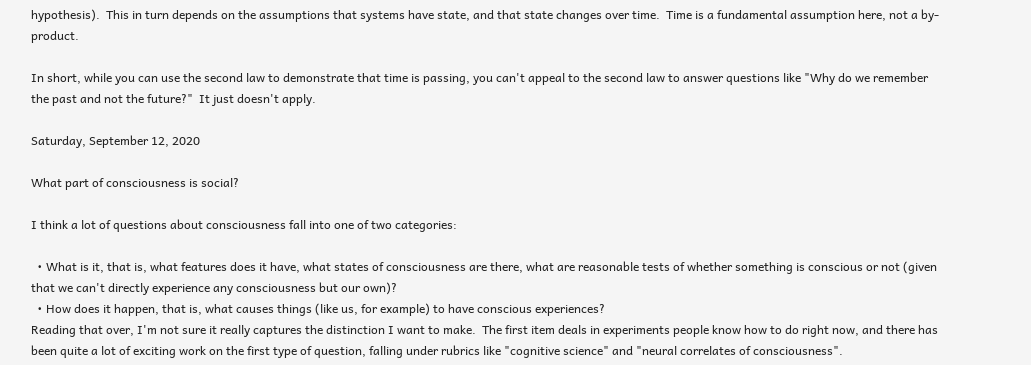hypothesis).  This in turn depends on the assumptions that systems have state, and that state changes over time.  Time is a fundamental assumption here, not a by-product.

In short, while you can use the second law to demonstrate that time is passing, you can't appeal to the second law to answer questions like "Why do we remember the past and not the future?"  It just doesn't apply.

Saturday, September 12, 2020

What part of consciousness is social?

I think a lot of questions about consciousness fall into one of two categories:

  • What is it, that is, what features does it have, what states of consciousness are there, what are reasonable tests of whether something is conscious or not (given that we can't directly experience any consciousness but our own)?
  • How does it happen, that is, what causes things (like us, for example) to have conscious experiences?
Reading that over, I'm not sure it really captures the distinction I want to make.  The first item deals in experiments people know how to do right now, and there has been quite a lot of exciting work on the first type of question, falling under rubrics like "cognitive science" and "neural correlates of consciousness".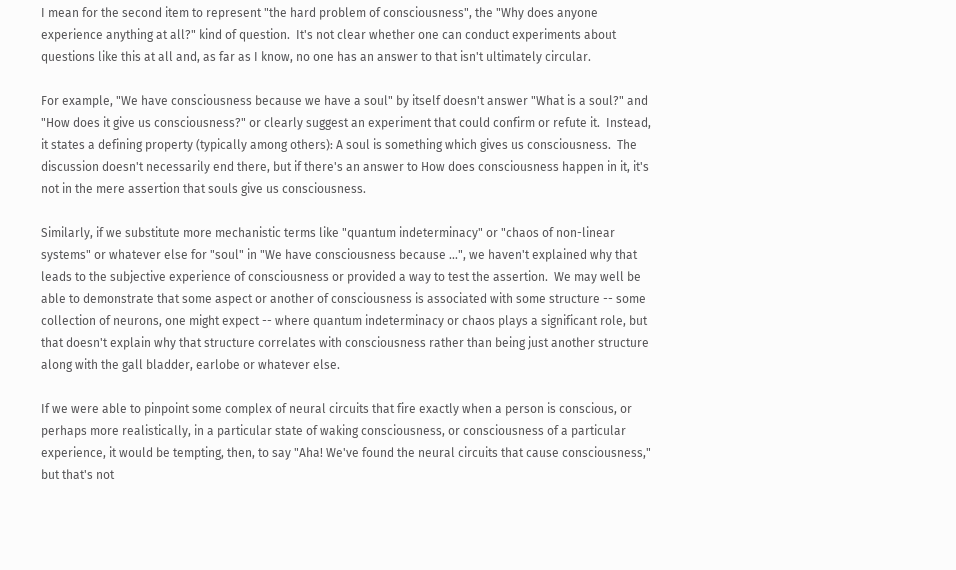I mean for the second item to represent "the hard problem of consciousness", the "Why does anyone experience anything at all?" kind of question.  It's not clear whether one can conduct experiments about questions like this at all and, as far as I know, no one has an answer to that isn't ultimately circular.

For example, "We have consciousness because we have a soul" by itself doesn't answer "What is a soul?" and "How does it give us consciousness?" or clearly suggest an experiment that could confirm or refute it.  Instead, it states a defining property (typically among others): A soul is something which gives us consciousness.  The discussion doesn't necessarily end there, but if there's an answer to How does consciousness happen in it, it's not in the mere assertion that souls give us consciousness.

Similarly, if we substitute more mechanistic terms like "quantum indeterminacy" or "chaos of non-linear systems" or whatever else for "soul" in "We have consciousness because ...", we haven't explained why that leads to the subjective experience of consciousness or provided a way to test the assertion.  We may well be able to demonstrate that some aspect or another of consciousness is associated with some structure -- some collection of neurons, one might expect -- where quantum indeterminacy or chaos plays a significant role, but that doesn't explain why that structure correlates with consciousness rather than being just another structure along with the gall bladder, earlobe or whatever else.

If we were able to pinpoint some complex of neural circuits that fire exactly when a person is conscious, or perhaps more realistically, in a particular state of waking consciousness, or consciousness of a particular experience, it would be tempting, then, to say "Aha! We've found the neural circuits that cause consciousness," but that's not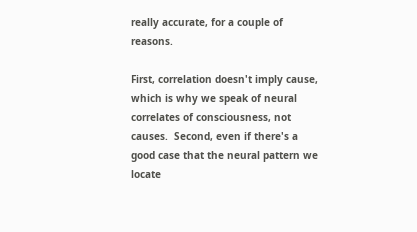really accurate, for a couple of reasons.

First, correlation doesn't imply cause, which is why we speak of neural correlates of consciousness, not causes.  Second, even if there's a good case that the neural pattern we locate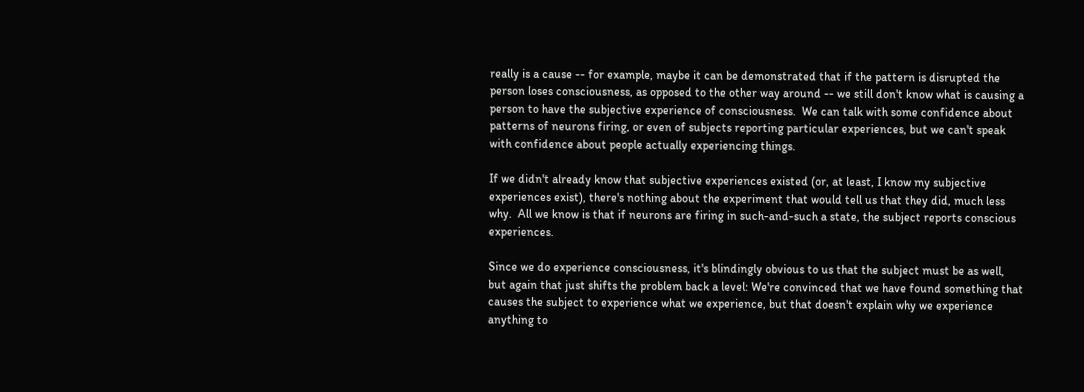really is a cause -- for example, maybe it can be demonstrated that if the pattern is disrupted the person loses consciousness, as opposed to the other way around -- we still don't know what is causing a person to have the subjective experience of consciousness.  We can talk with some confidence about patterns of neurons firing, or even of subjects reporting particular experiences, but we can't speak with confidence about people actually experiencing things.

If we didn't already know that subjective experiences existed (or, at least, I know my subjective experiences exist), there's nothing about the experiment that would tell us that they did, much less why.  All we know is that if neurons are firing in such-and-such a state, the subject reports conscious experiences.

Since we do experience consciousness, it's blindingly obvious to us that the subject must be as well, but again that just shifts the problem back a level: We're convinced that we have found something that causes the subject to experience what we experience, but that doesn't explain why we experience anything to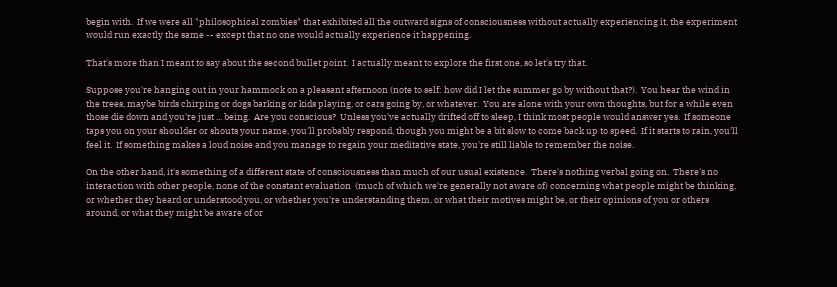begin with.  If we were all "philosophical zombies" that exhibited all the outward signs of consciousness without actually experiencing it, the experiment would run exactly the same -- except that no one would actually experience it happening.

That's more than I meant to say about the second bullet point.  I actually meant to explore the first one, so let's try that.

Suppose you're hanging out in your hammock on a pleasant afternoon (note to self: how did I let the summer go by without that?).  You hear the wind in the trees, maybe birds chirping or dogs barking or kids playing, or cars going by, or whatever.  You are alone with your own thoughts, but for a while even those die down and you're just ... being.  Are you conscious?  Unless you've actually drifted off to sleep, I think most people would answer yes.  If someone taps you on your shoulder or shouts your name, you'll probably respond, though you might be a bit slow to come back up to speed.  If it starts to rain, you'll feel it.  If something makes a loud noise and you manage to regain your meditative state, you're still liable to remember the noise.

On the other hand, it's something of a different state of consciousness than much of our usual existence.  There's nothing verbal going on.  There's no interaction with other people, none of the constant evaluation  (much of which we're generally not aware of) concerning what people might be thinking, or whether they heard or understood you, or whether you're understanding them, or what their motives might be, or their opinions of you or others around, or what they might be aware of or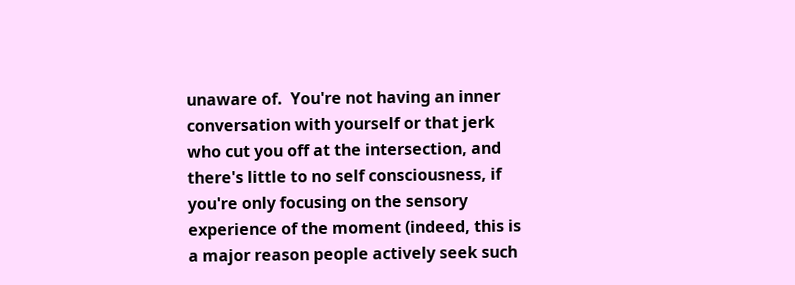unaware of.  You're not having an inner conversation with yourself or that jerk who cut you off at the intersection, and there's little to no self consciousness, if you're only focusing on the sensory experience of the moment (indeed, this is a major reason people actively seek such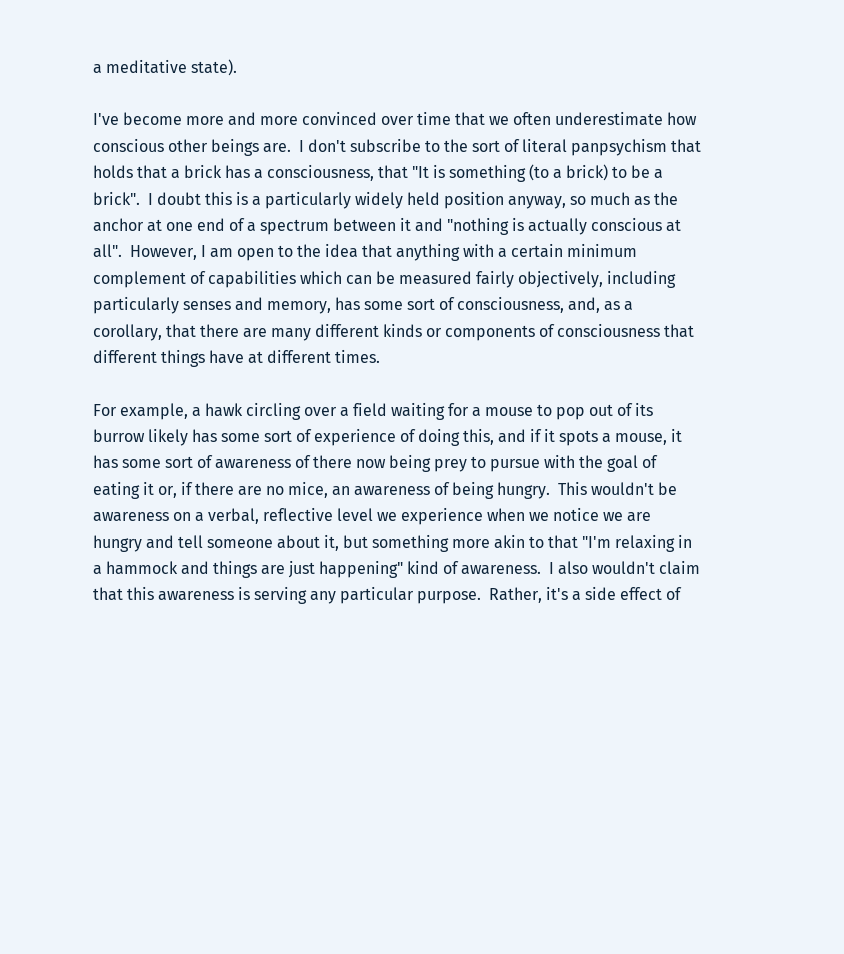a meditative state).

I've become more and more convinced over time that we often underestimate how conscious other beings are.  I don't subscribe to the sort of literal panpsychism that holds that a brick has a consciousness, that "It is something (to a brick) to be a brick".  I doubt this is a particularly widely held position anyway, so much as the anchor at one end of a spectrum between it and "nothing is actually conscious at all".  However, I am open to the idea that anything with a certain minimum complement of capabilities which can be measured fairly objectively, including particularly senses and memory, has some sort of consciousness, and, as a corollary, that there are many different kinds or components of consciousness that different things have at different times.

For example, a hawk circling over a field waiting for a mouse to pop out of its burrow likely has some sort of experience of doing this, and if it spots a mouse, it has some sort of awareness of there now being prey to pursue with the goal of eating it or, if there are no mice, an awareness of being hungry.  This wouldn't be awareness on a verbal, reflective level we experience when we notice we are hungry and tell someone about it, but something more akin to that "I'm relaxing in a hammock and things are just happening" kind of awareness.  I also wouldn't claim that this awareness is serving any particular purpose.  Rather, it's a side effect of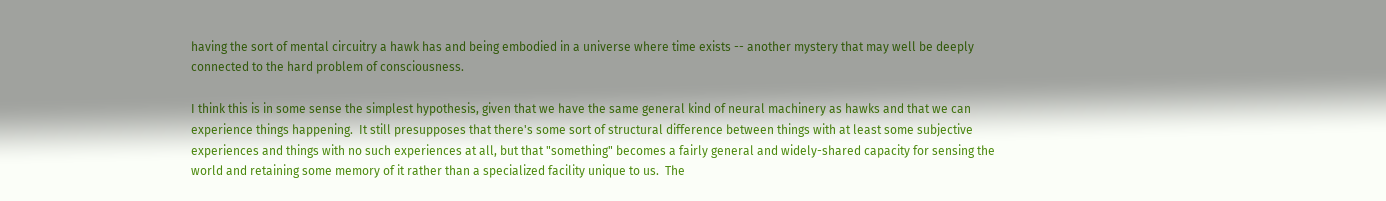having the sort of mental circuitry a hawk has and being embodied in a universe where time exists -- another mystery that may well be deeply connected to the hard problem of consciousness.

I think this is in some sense the simplest hypothesis, given that we have the same general kind of neural machinery as hawks and that we can experience things happening.  It still presupposes that there's some sort of structural difference between things with at least some subjective experiences and things with no such experiences at all, but that "something" becomes a fairly general and widely-shared capacity for sensing the world and retaining some memory of it rather than a specialized facility unique to us.  The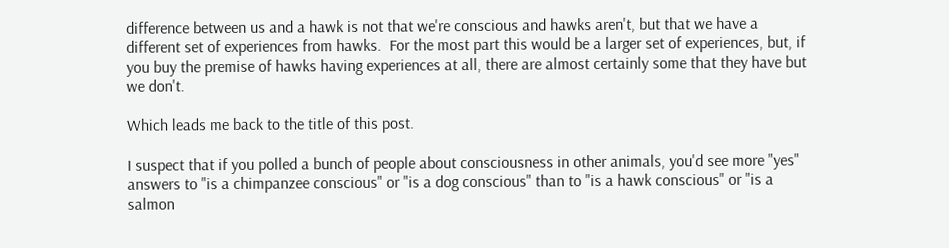difference between us and a hawk is not that we're conscious and hawks aren't, but that we have a different set of experiences from hawks.  For the most part this would be a larger set of experiences, but, if you buy the premise of hawks having experiences at all, there are almost certainly some that they have but we don't.

Which leads me back to the title of this post.

I suspect that if you polled a bunch of people about consciousness in other animals, you'd see more "yes" answers to "is a chimpanzee conscious" or "is a dog conscious" than to "is a hawk conscious" or "is a salmon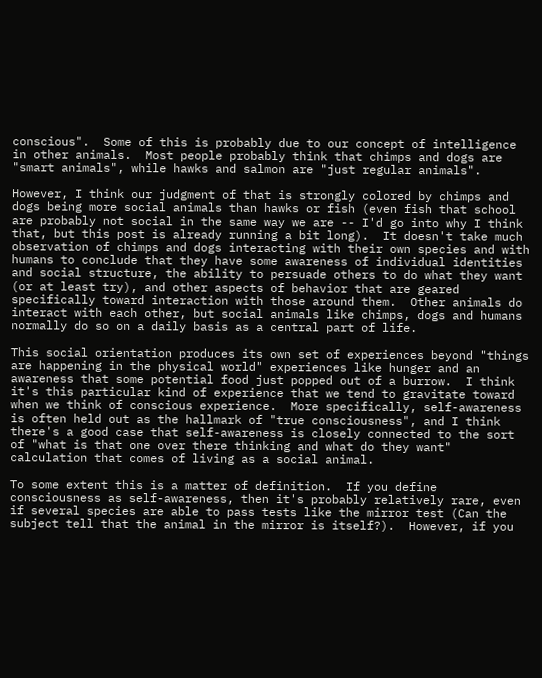conscious".  Some of this is probably due to our concept of intelligence in other animals.  Most people probably think that chimps and dogs are "smart animals", while hawks and salmon are "just regular animals".

However, I think our judgment of that is strongly colored by chimps and dogs being more social animals than hawks or fish (even fish that school are probably not social in the same way we are -- I'd go into why I think that, but this post is already running a bit long).  It doesn't take much observation of chimps and dogs interacting with their own species and with humans to conclude that they have some awareness of individual identities and social structure, the ability to persuade others to do what they want (or at least try), and other aspects of behavior that are geared specifically toward interaction with those around them.  Other animals do interact with each other, but social animals like chimps, dogs and humans normally do so on a daily basis as a central part of life.

This social orientation produces its own set of experiences beyond "things are happening in the physical world" experiences like hunger and an awareness that some potential food just popped out of a burrow.  I think it's this particular kind of experience that we tend to gravitate toward when we think of conscious experience.  More specifically, self-awareness is often held out as the hallmark of "true consciousness", and I think there's a good case that self-awareness is closely connected to the sort of "what is that one over there thinking and what do they want" calculation that comes of living as a social animal.

To some extent this is a matter of definition.  If you define consciousness as self-awareness, then it's probably relatively rare, even if several species are able to pass tests like the mirror test (Can the subject tell that the animal in the mirror is itself?).  However, if you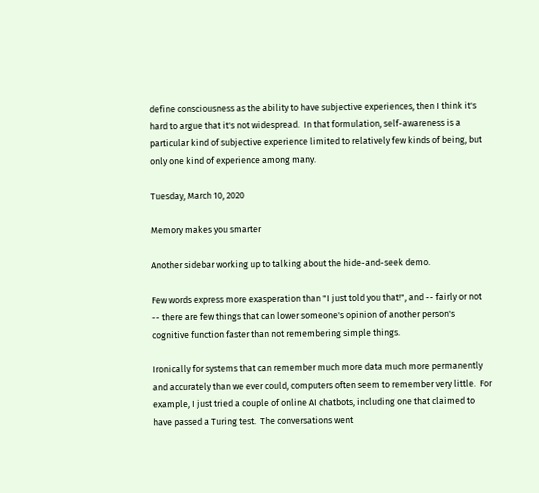define consciousness as the ability to have subjective experiences, then I think it's hard to argue that it's not widespread.  In that formulation, self-awareness is a particular kind of subjective experience limited to relatively few kinds of being, but only one kind of experience among many.

Tuesday, March 10, 2020

Memory makes you smarter

Another sidebar working up to talking about the hide-and-seek demo.

Few words express more exasperation than "I just told you that!", and -- fairly or not -- there are few things that can lower someone's opinion of another person's cognitive function faster than not remembering simple things.

Ironically for systems that can remember much more data much more permanently and accurately than we ever could, computers often seem to remember very little.  For example, I just tried a couple of online AI chatbots, including one that claimed to have passed a Turing test.  The conversations went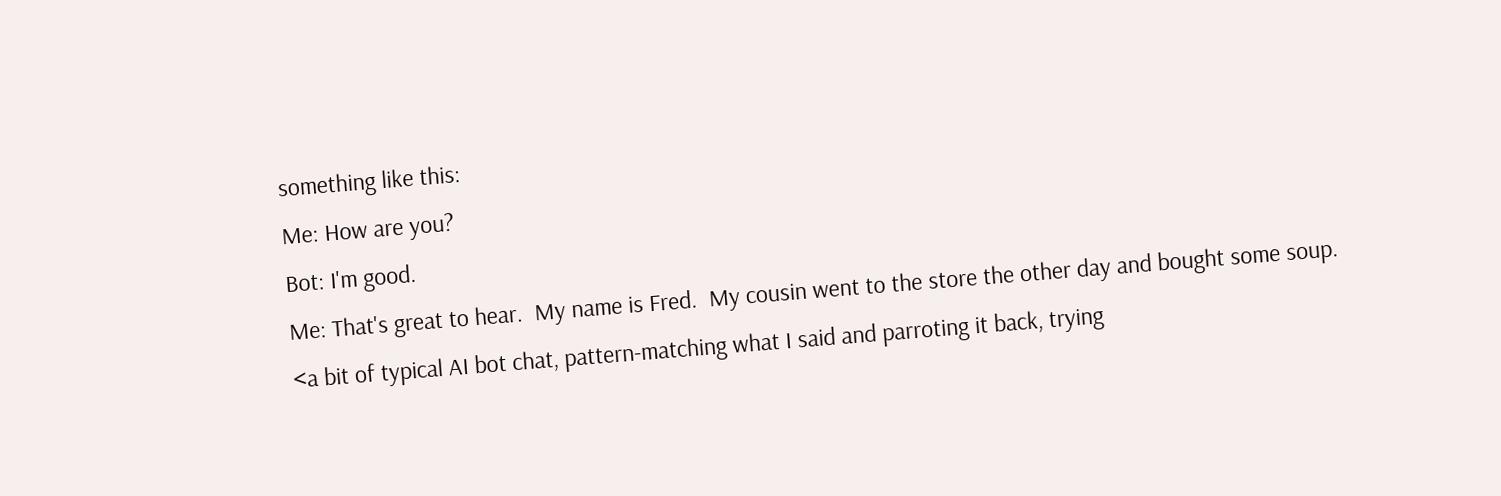something like this:
Me: How are you?
Bot: I'm good.
Me: That's great to hear.  My name is Fred.  My cousin went to the store the other day and bought some soup.
<a bit of typical AI bot chat, pattern-matching what I said and parroting it back, trying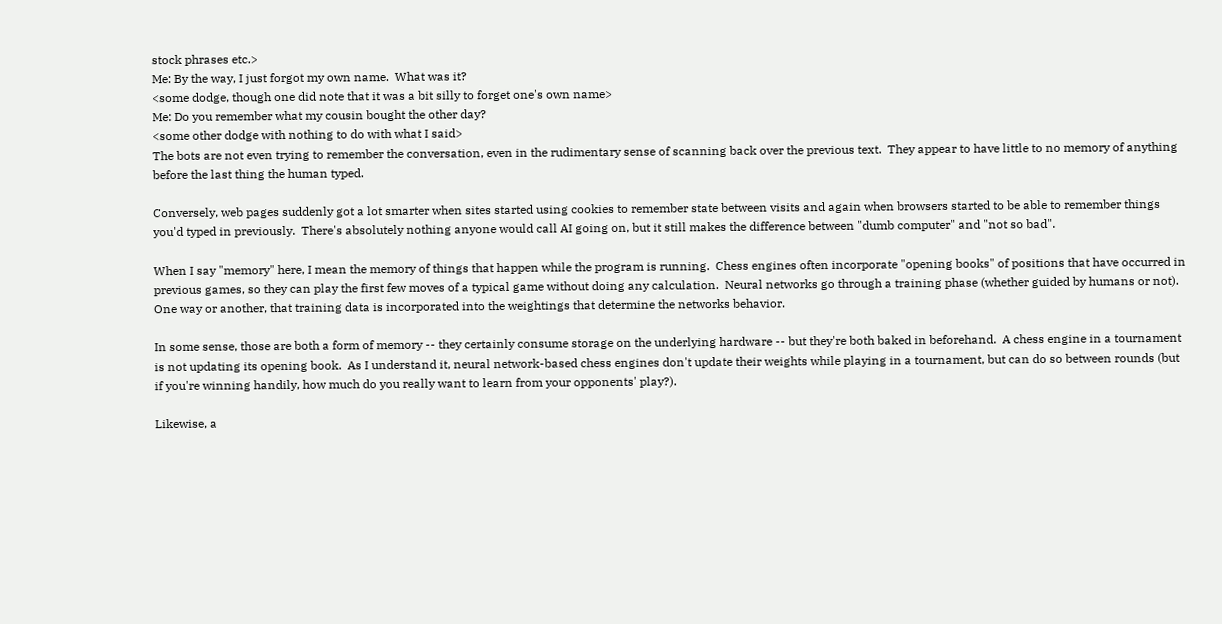stock phrases etc.>
Me: By the way, I just forgot my own name.  What was it?
<some dodge, though one did note that it was a bit silly to forget one's own name>
Me: Do you remember what my cousin bought the other day?
<some other dodge with nothing to do with what I said>
The bots are not even trying to remember the conversation, even in the rudimentary sense of scanning back over the previous text.  They appear to have little to no memory of anything before the last thing the human typed.

Conversely, web pages suddenly got a lot smarter when sites started using cookies to remember state between visits and again when browsers started to be able to remember things you'd typed in previously.  There's absolutely nothing anyone would call AI going on, but it still makes the difference between "dumb computer" and "not so bad".

When I say "memory" here, I mean the memory of things that happen while the program is running.  Chess engines often incorporate "opening books" of positions that have occurred in previous games, so they can play the first few moves of a typical game without doing any calculation.  Neural networks go through a training phase (whether guided by humans or not).  One way or another, that training data is incorporated into the weightings that determine the networks behavior.

In some sense, those are both a form of memory -- they certainly consume storage on the underlying hardware -- but they're both baked in beforehand.  A chess engine in a tournament is not updating its opening book.  As I understand it, neural network-based chess engines don't update their weights while playing in a tournament, but can do so between rounds (but if you're winning handily, how much do you really want to learn from your opponents' play?).

Likewise, a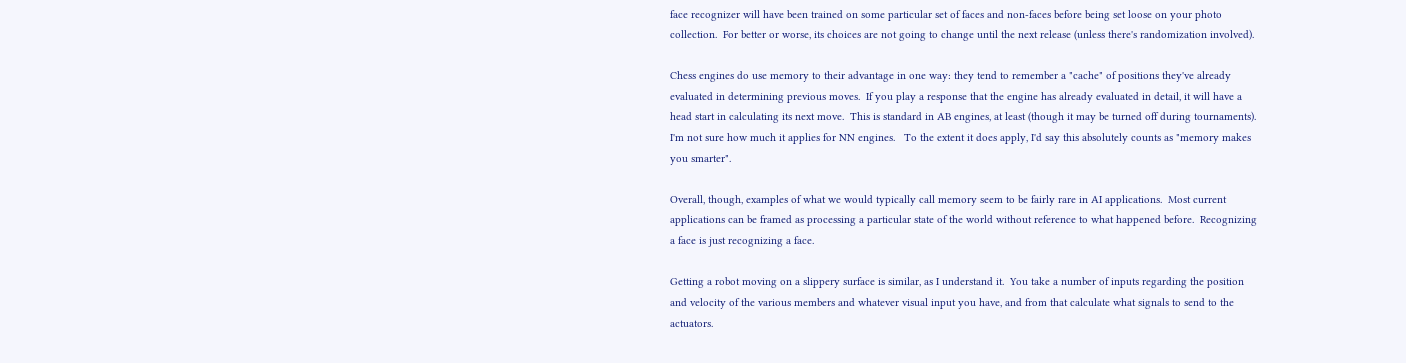face recognizer will have been trained on some particular set of faces and non-faces before being set loose on your photo collection.  For better or worse, its choices are not going to change until the next release (unless there's randomization involved).

Chess engines do use memory to their advantage in one way: they tend to remember a "cache" of positions they've already evaluated in determining previous moves.  If you play a response that the engine has already evaluated in detail, it will have a head start in calculating its next move.  This is standard in AB engines, at least (though it may be turned off during tournaments).  I'm not sure how much it applies for NN engines.   To the extent it does apply, I'd say this absolutely counts as "memory makes you smarter".

Overall, though, examples of what we would typically call memory seem to be fairly rare in AI applications.  Most current applications can be framed as processing a particular state of the world without reference to what happened before.  Recognizing a face is just recognizing a face.

Getting a robot moving on a slippery surface is similar, as I understand it.  You take a number of inputs regarding the position and velocity of the various members and whatever visual input you have, and from that calculate what signals to send to the actuators.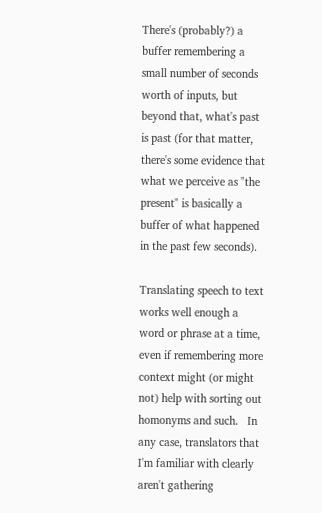There's (probably?) a buffer remembering a small number of seconds worth of inputs, but beyond that, what's past is past (for that matter, there's some evidence that what we perceive as "the present" is basically a buffer of what happened in the past few seconds).

Translating speech to text works well enough a word or phrase at a time, even if remembering more context might (or might not) help with sorting out homonyms and such.   In any case, translators that I'm familiar with clearly aren't gathering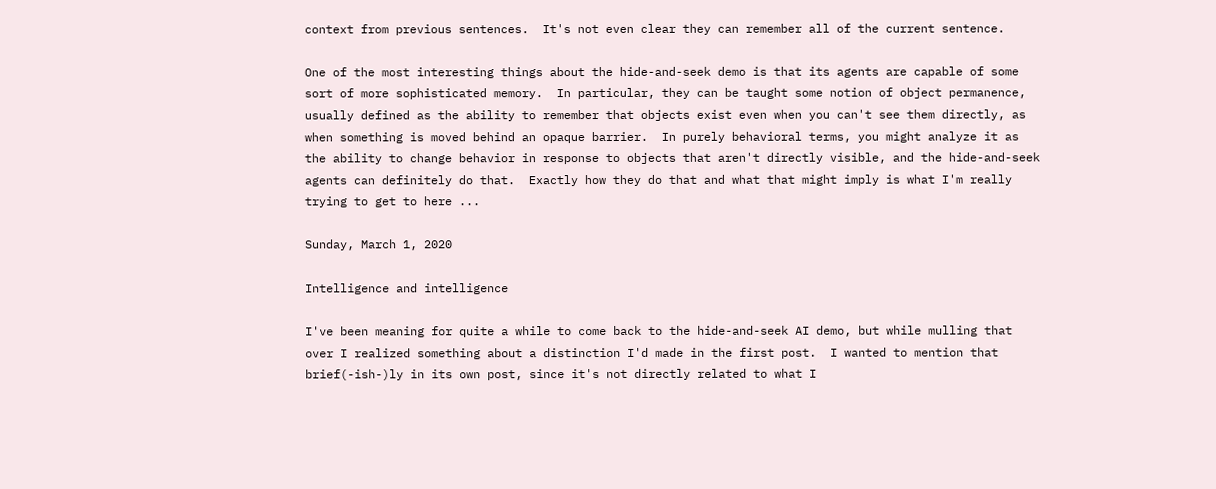context from previous sentences.  It's not even clear they can remember all of the current sentence.

One of the most interesting things about the hide-and-seek demo is that its agents are capable of some sort of more sophisticated memory.  In particular, they can be taught some notion of object permanence, usually defined as the ability to remember that objects exist even when you can't see them directly, as when something is moved behind an opaque barrier.  In purely behavioral terms, you might analyze it as the ability to change behavior in response to objects that aren't directly visible, and the hide-and-seek agents can definitely do that.  Exactly how they do that and what that might imply is what I'm really trying to get to here ...

Sunday, March 1, 2020

Intelligence and intelligence

I've been meaning for quite a while to come back to the hide-and-seek AI demo, but while mulling that over I realized something about a distinction I'd made in the first post.  I wanted to mention that brief(-ish-)ly in its own post, since it's not directly related to what I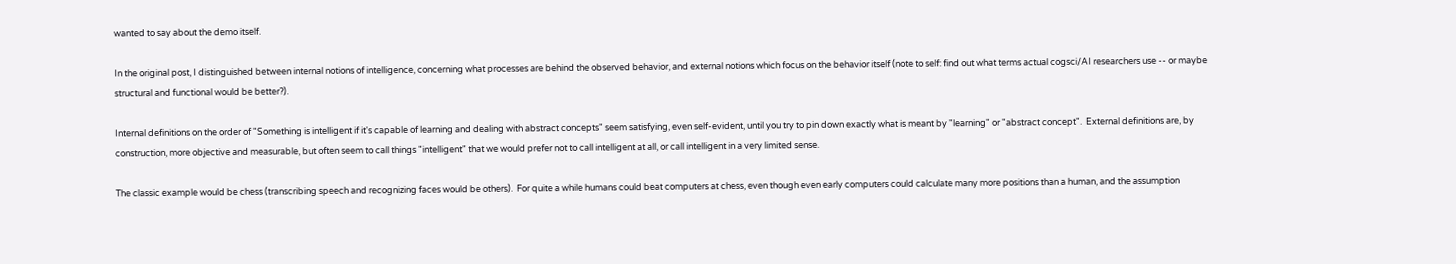wanted to say about the demo itself.

In the original post, I distinguished between internal notions of intelligence, concerning what processes are behind the observed behavior, and external notions which focus on the behavior itself (note to self: find out what terms actual cogsci/AI researchers use -- or maybe structural and functional would be better?).

Internal definitions on the order of "Something is intelligent if it's capable of learning and dealing with abstract concepts" seem satisfying, even self-evident, until you try to pin down exactly what is meant by "learning" or "abstract concept".  External definitions are, by construction, more objective and measurable, but often seem to call things "intelligent" that we would prefer not to call intelligent at all, or call intelligent in a very limited sense.

The classic example would be chess (transcribing speech and recognizing faces would be others).  For quite a while humans could beat computers at chess, even though even early computers could calculate many more positions than a human, and the assumption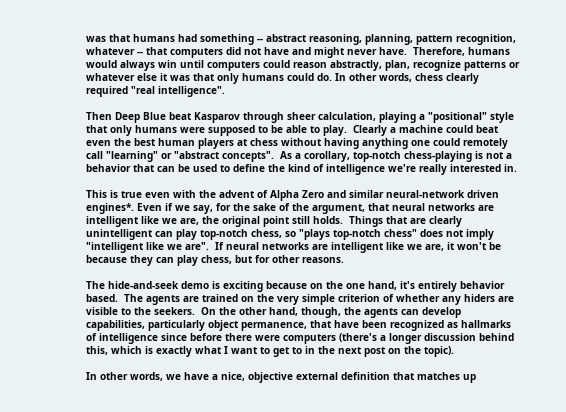was that humans had something -- abstract reasoning, planning, pattern recognition, whatever -- that computers did not have and might never have.  Therefore, humans would always win until computers could reason abstractly, plan, recognize patterns or whatever else it was that only humans could do. In other words, chess clearly required "real intelligence".

Then Deep Blue beat Kasparov through sheer calculation, playing a "positional" style that only humans were supposed to be able to play.  Clearly a machine could beat even the best human players at chess without having anything one could remotely call "learning" or "abstract concepts".  As a corollary, top-notch chess-playing is not a behavior that can be used to define the kind of intelligence we're really interested in.

This is true even with the advent of Alpha Zero and similar neural-network driven engines*. Even if we say, for the sake of the argument, that neural networks are intelligent like we are, the original point still holds.  Things that are clearly unintelligent can play top-notch chess, so "plays top-notch chess" does not imply "intelligent like we are".  If neural networks are intelligent like we are, it won't be because they can play chess, but for other reasons.

The hide-and-seek demo is exciting because on the one hand, it's entirely behavior based.  The agents are trained on the very simple criterion of whether any hiders are visible to the seekers.  On the other hand, though, the agents can develop capabilities, particularly object permanence, that have been recognized as hallmarks of intelligence since before there were computers (there's a longer discussion behind this, which is exactly what I want to get to in the next post on the topic).

In other words, we have a nice, objective external definition that matches up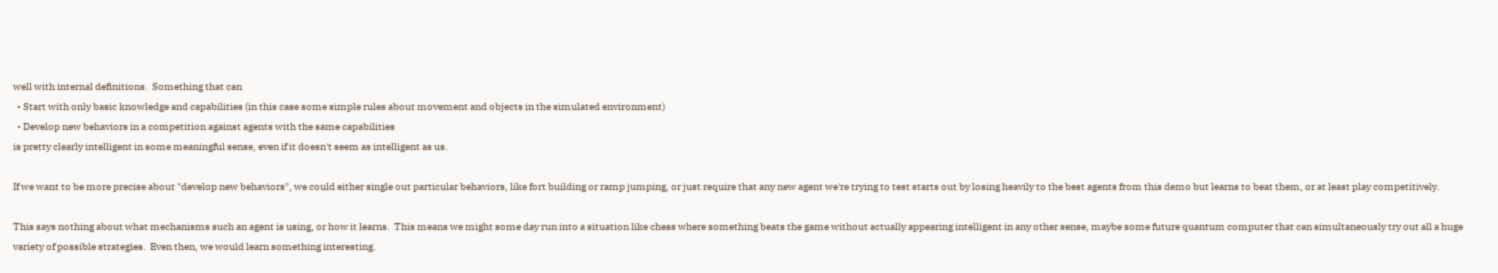well with internal definitions.  Something that can
  • Start with only basic knowledge and capabilities (in this case some simple rules about movement and objects in the simulated environment)
  • Develop new behaviors in a competition against agents with the same capabilities
is pretty clearly intelligent in some meaningful sense, even if it doesn't seem as intelligent as us.

If we want to be more precise about "develop new behaviors", we could either single out particular behaviors, like fort building or ramp jumping, or just require that any new agent we're trying to test starts out by losing heavily to the best agents from this demo but learns to beat them, or at least play competitively.

This says nothing about what mechanisms such an agent is using, or how it learns.  This means we might some day run into a situation like chess where something beats the game without actually appearing intelligent in any other sense, maybe some future quantum computer that can simultaneously try out all a huge variety of possible strategies.  Even then, we would learn something interesting.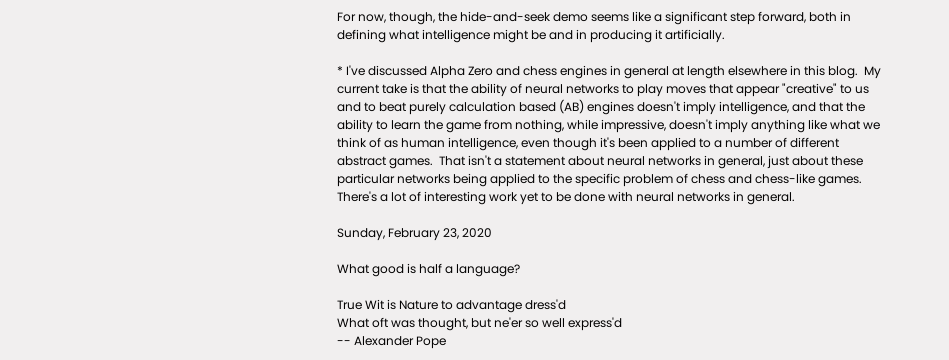For now, though, the hide-and-seek demo seems like a significant step forward, both in defining what intelligence might be and in producing it artificially.

* I've discussed Alpha Zero and chess engines in general at length elsewhere in this blog.  My current take is that the ability of neural networks to play moves that appear "creative" to us and to beat purely calculation based (AB) engines doesn't imply intelligence, and that the ability to learn the game from nothing, while impressive, doesn't imply anything like what we think of as human intelligence, even though it's been applied to a number of different abstract games.  That isn't a statement about neural networks in general, just about these particular networks being applied to the specific problem of chess and chess-like games.  There's a lot of interesting work yet to be done with neural networks in general.

Sunday, February 23, 2020

What good is half a language?

True Wit is Nature to advantage dress'd
What oft was thought, but ne'er so well express'd
-- Alexander Pope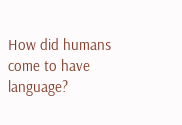How did humans come to have language?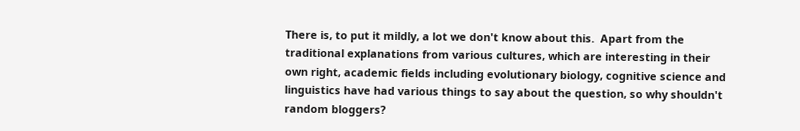There is, to put it mildly, a lot we don't know about this.  Apart from the traditional explanations from various cultures, which are interesting in their own right, academic fields including evolutionary biology, cognitive science and linguistics have had various things to say about the question, so why shouldn't random bloggers?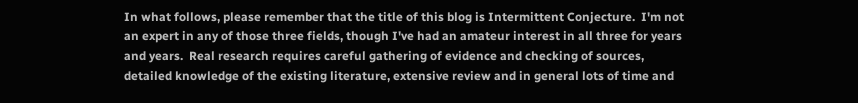In what follows, please remember that the title of this blog is Intermittent Conjecture.  I'm not an expert in any of those three fields, though I've had an amateur interest in all three for years and years.  Real research requires careful gathering of evidence and checking of sources, detailed knowledge of the existing literature, extensive review and in general lots of time and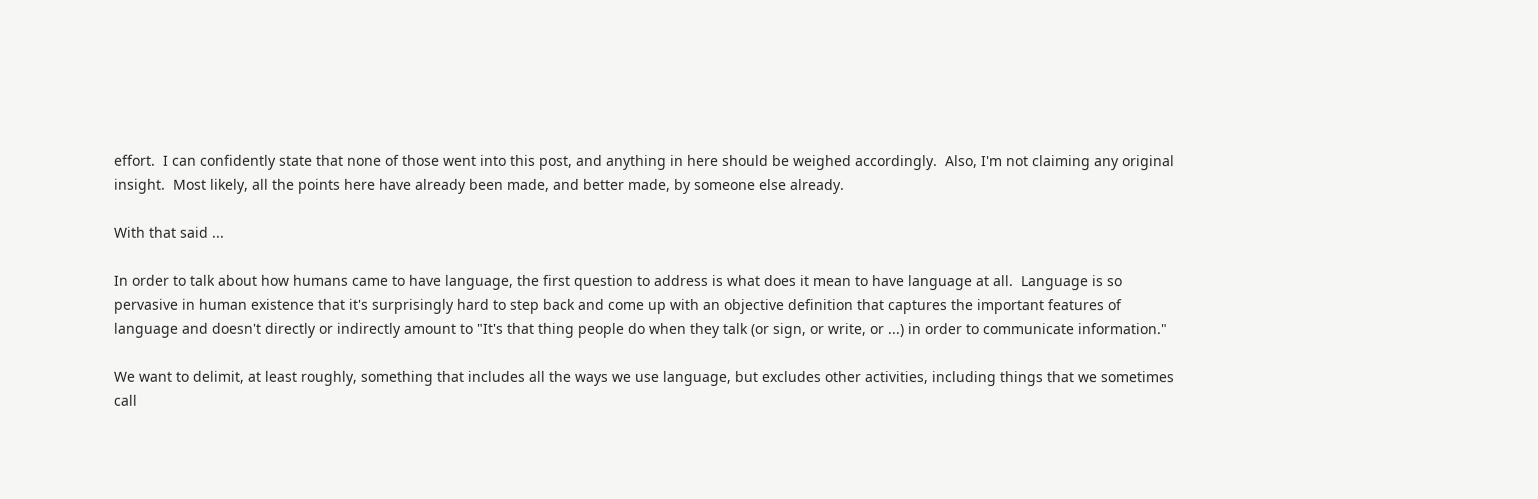effort.  I can confidently state that none of those went into this post, and anything in here should be weighed accordingly.  Also, I'm not claiming any original insight.  Most likely, all the points here have already been made, and better made, by someone else already.

With that said ...

In order to talk about how humans came to have language, the first question to address is what does it mean to have language at all.  Language is so pervasive in human existence that it's surprisingly hard to step back and come up with an objective definition that captures the important features of language and doesn't directly or indirectly amount to "It's that thing people do when they talk (or sign, or write, or ...) in order to communicate information."

We want to delimit, at least roughly, something that includes all the ways we use language, but excludes other activities, including things that we sometimes call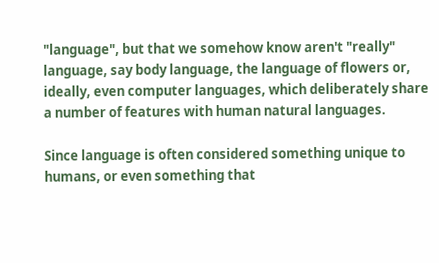"language", but that we somehow know aren't "really" language, say body language, the language of flowers or, ideally, even computer languages, which deliberately share a number of features with human natural languages.

Since language is often considered something unique to humans, or even something that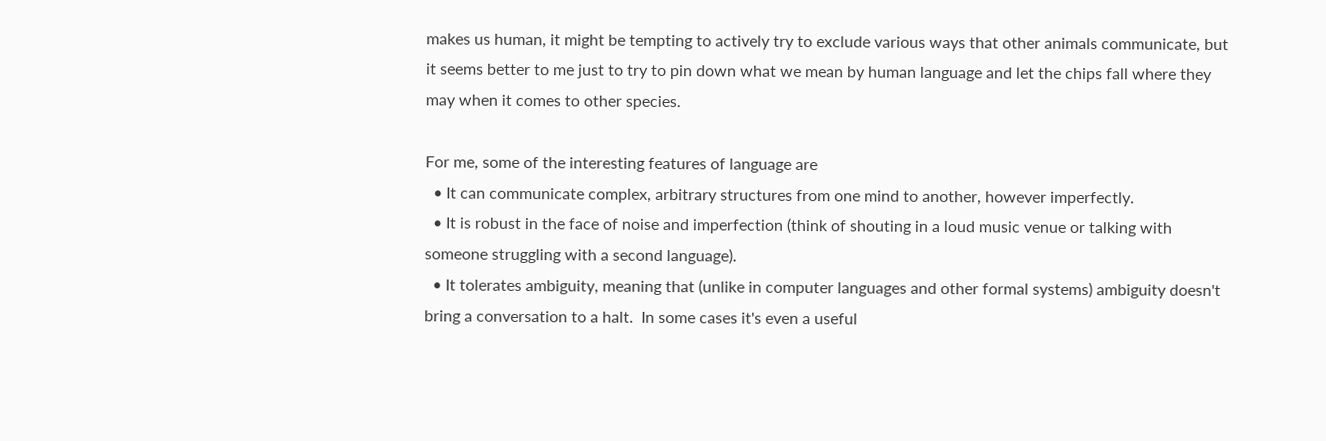makes us human, it might be tempting to actively try to exclude various ways that other animals communicate, but it seems better to me just to try to pin down what we mean by human language and let the chips fall where they may when it comes to other species.

For me, some of the interesting features of language are
  • It can communicate complex, arbitrary structures from one mind to another, however imperfectly.
  • It is robust in the face of noise and imperfection (think of shouting in a loud music venue or talking with someone struggling with a second language).
  • It tolerates ambiguity, meaning that (unlike in computer languages and other formal systems) ambiguity doesn't bring a conversation to a halt.  In some cases it's even a useful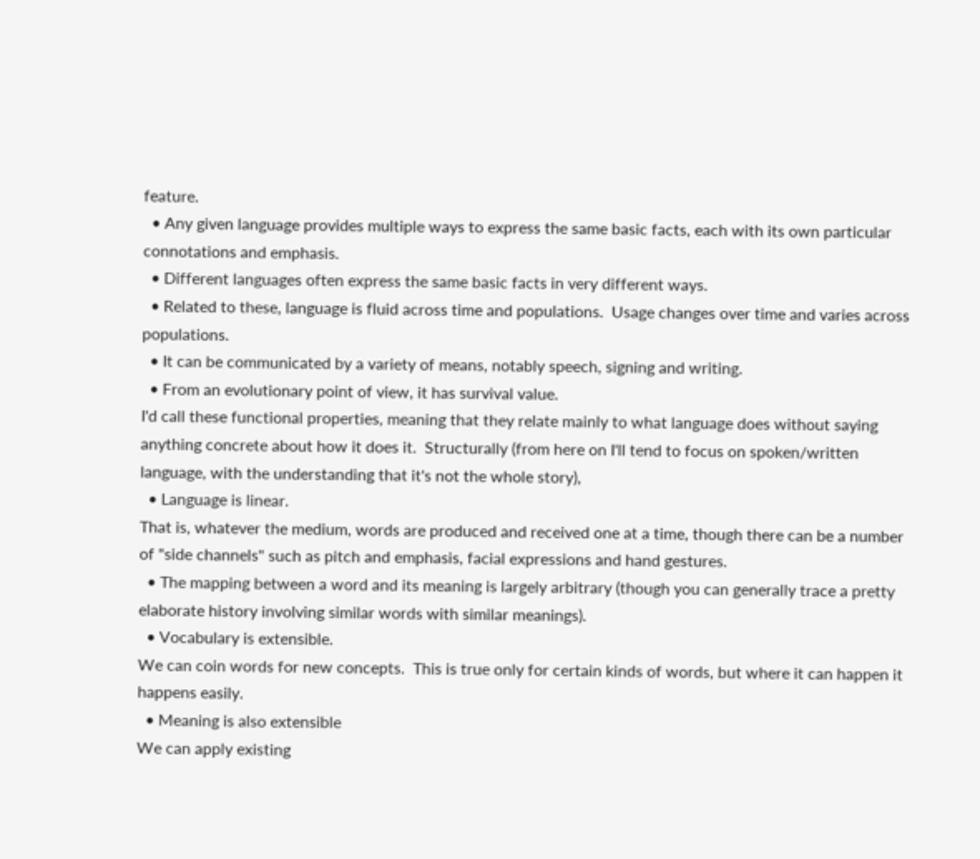feature.
  • Any given language provides multiple ways to express the same basic facts, each with its own particular connotations and emphasis.
  • Different languages often express the same basic facts in very different ways.
  • Related to these, language is fluid across time and populations.  Usage changes over time and varies across populations.
  • It can be communicated by a variety of means, notably speech, signing and writing.
  • From an evolutionary point of view, it has survival value.
I'd call these functional properties, meaning that they relate mainly to what language does without saying anything concrete about how it does it.  Structurally (from here on I'll tend to focus on spoken/written language, with the understanding that it's not the whole story),
  • Language is linear.
That is, whatever the medium, words are produced and received one at a time, though there can be a number of "side channels" such as pitch and emphasis, facial expressions and hand gestures.
  • The mapping between a word and its meaning is largely arbitrary (though you can generally trace a pretty elaborate history involving similar words with similar meanings).
  • Vocabulary is extensible.
We can coin words for new concepts.  This is true only for certain kinds of words, but where it can happen it happens easily.
  • Meaning is also extensible
We can apply existing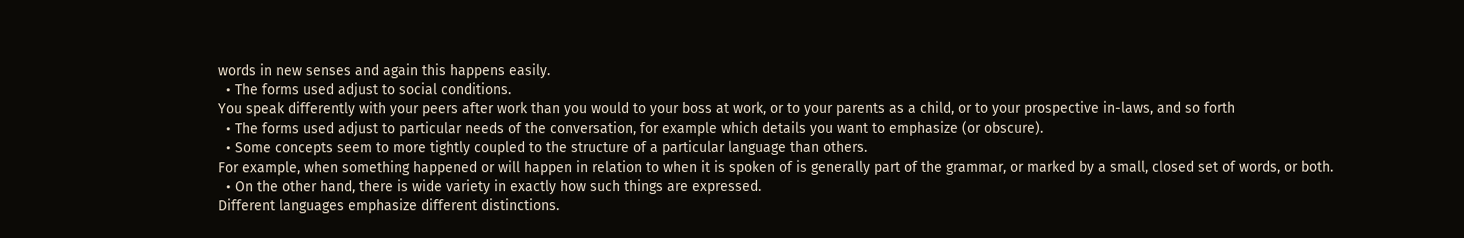words in new senses and again this happens easily.
  • The forms used adjust to social conditions.
You speak differently with your peers after work than you would to your boss at work, or to your parents as a child, or to your prospective in-laws, and so forth
  • The forms used adjust to particular needs of the conversation, for example which details you want to emphasize (or obscure).
  • Some concepts seem to more tightly coupled to the structure of a particular language than others.
For example, when something happened or will happen in relation to when it is spoken of is generally part of the grammar, or marked by a small, closed set of words, or both.
  • On the other hand, there is wide variety in exactly how such things are expressed.
Different languages emphasize different distinctions.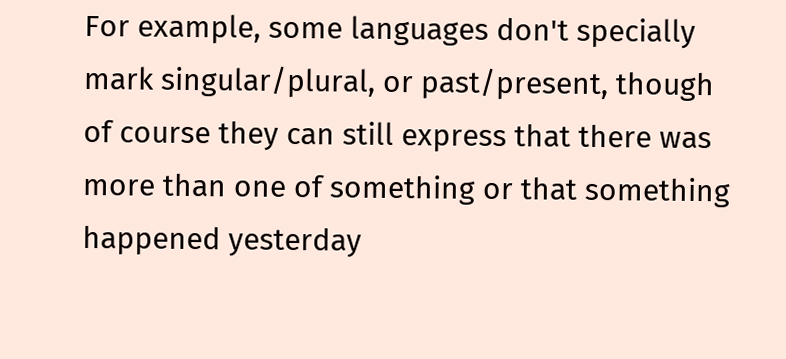For example, some languages don't specially mark singular/plural, or past/present, though of course they can still express that there was more than one of something or that something happened yesterday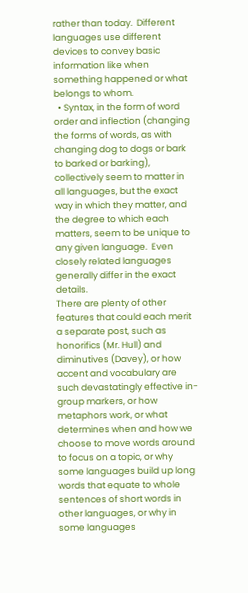rather than today.  Different languages use different devices to convey basic information like when something happened or what belongs to whom.
  • Syntax, in the form of word order and inflection (changing the forms of words, as with changing dog to dogs or bark to barked or barking), collectively seem to matter in all languages, but the exact way in which they matter, and the degree to which each matters, seem to be unique to any given language.  Even closely related languages generally differ in the exact details.
There are plenty of other features that could each merit a separate post, such as honorifics (Mr. Hull) and diminutives (Davey), or how accent and vocabulary are such devastatingly effective in-group markers, or how metaphors work, or what determines when and how we choose to move words around to focus on a topic, or why some languages build up long words that equate to whole sentences of short words in other languages, or why in some languages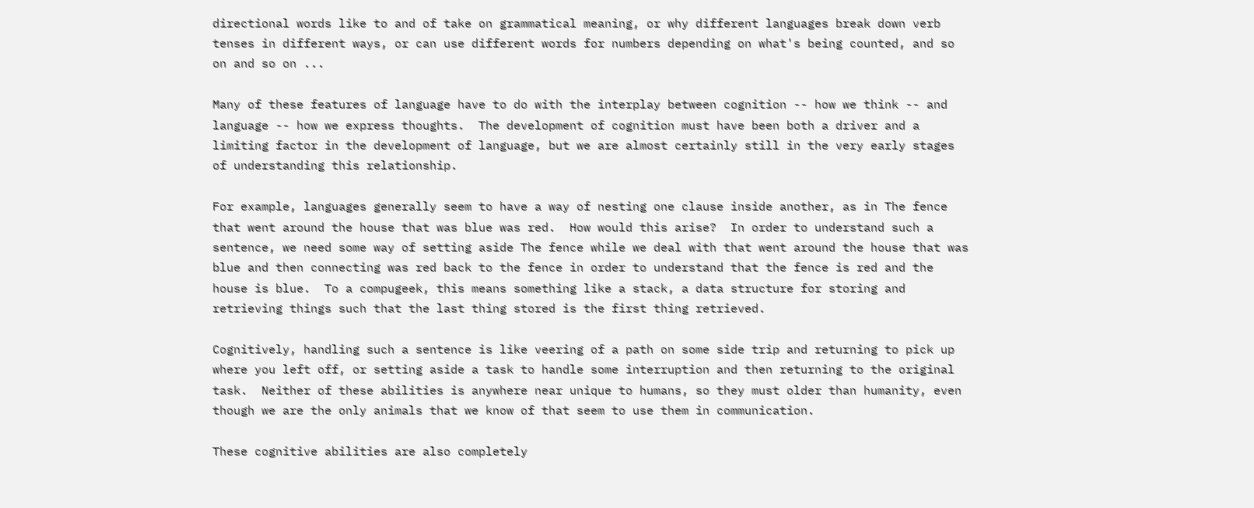directional words like to and of take on grammatical meaning, or why different languages break down verb tenses in different ways, or can use different words for numbers depending on what's being counted, and so on and so on ...

Many of these features of language have to do with the interplay between cognition -- how we think -- and language -- how we express thoughts.  The development of cognition must have been both a driver and a limiting factor in the development of language, but we are almost certainly still in the very early stages of understanding this relationship.

For example, languages generally seem to have a way of nesting one clause inside another, as in The fence that went around the house that was blue was red.  How would this arise?  In order to understand such a sentence, we need some way of setting aside The fence while we deal with that went around the house that was blue and then connecting was red back to the fence in order to understand that the fence is red and the house is blue.  To a compugeek, this means something like a stack, a data structure for storing and retrieving things such that the last thing stored is the first thing retrieved.

Cognitively, handling such a sentence is like veering of a path on some side trip and returning to pick up where you left off, or setting aside a task to handle some interruption and then returning to the original task.  Neither of these abilities is anywhere near unique to humans, so they must older than humanity, even though we are the only animals that we know of that seem to use them in communication.

These cognitive abilities are also completely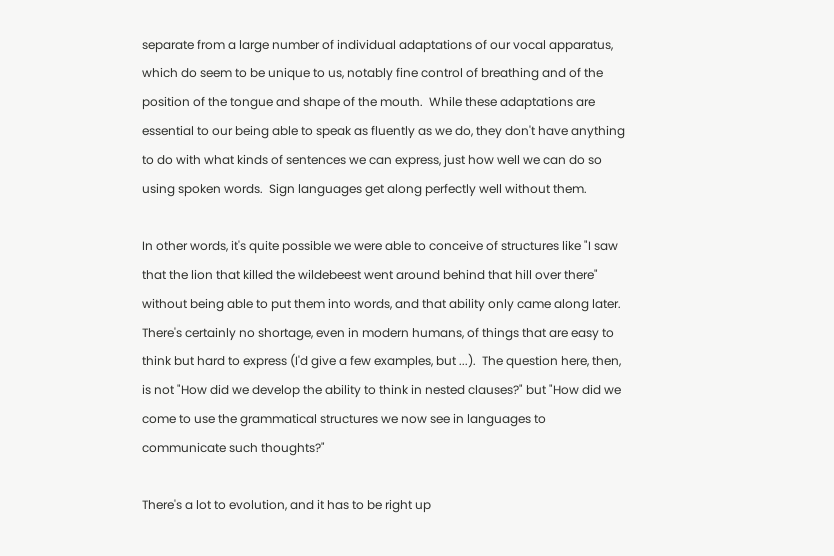separate from a large number of individual adaptations of our vocal apparatus, which do seem to be unique to us, notably fine control of breathing and of the position of the tongue and shape of the mouth.  While these adaptations are essential to our being able to speak as fluently as we do, they don't have anything to do with what kinds of sentences we can express, just how well we can do so using spoken words.  Sign languages get along perfectly well without them.

In other words, it's quite possible we were able to conceive of structures like "I saw that the lion that killed the wildebeest went around behind that hill over there" without being able to put them into words, and that ability only came along later.  There's certainly no shortage, even in modern humans, of things that are easy to think but hard to express (I'd give a few examples, but ...).  The question here, then, is not "How did we develop the ability to think in nested clauses?" but "How did we come to use the grammatical structures we now see in languages to communicate such thoughts?"

There's a lot to evolution, and it has to be right up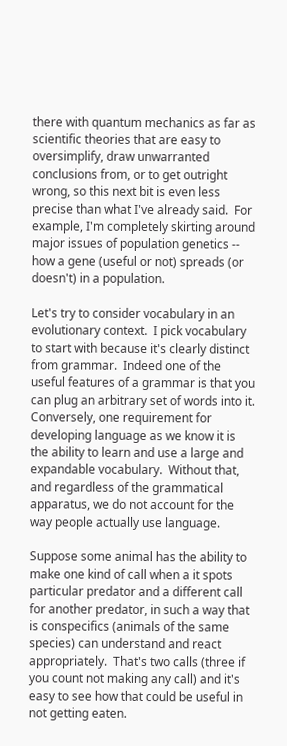there with quantum mechanics as far as scientific theories that are easy to oversimplify, draw unwarranted conclusions from, or to get outright wrong, so this next bit is even less precise than what I've already said.  For example, I'm completely skirting around major issues of population genetics -- how a gene (useful or not) spreads (or doesn't) in a population.

Let's try to consider vocabulary in an evolutionary context.  I pick vocabulary to start with because it's clearly distinct from grammar.  Indeed one of the useful features of a grammar is that you can plug an arbitrary set of words into it.  Conversely, one requirement for developing language as we know it is the ability to learn and use a large and expandable vocabulary.  Without that, and regardless of the grammatical apparatus, we do not account for the way people actually use language.

Suppose some animal has the ability to make one kind of call when a it spots particular predator and a different call for another predator, in such a way that is conspecifics (animals of the same species) can understand and react appropriately.  That's two calls (three if you count not making any call) and it's easy to see how that could be useful in not getting eaten.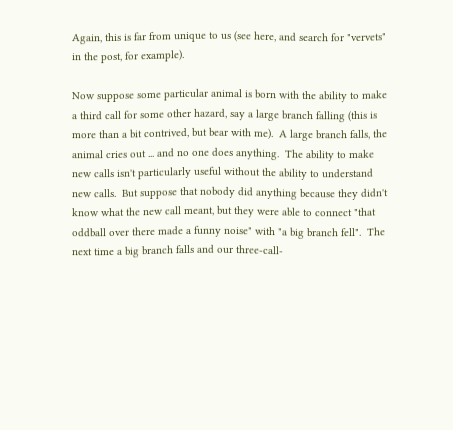Again, this is far from unique to us (see here, and search for "vervets" in the post, for example).

Now suppose some particular animal is born with the ability to make a third call for some other hazard, say a large branch falling (this is more than a bit contrived, but bear with me).  A large branch falls, the animal cries out ... and no one does anything.  The ability to make new calls isn't particularly useful without the ability to understand new calls.  But suppose that nobody did anything because they didn't know what the new call meant, but they were able to connect "that oddball over there made a funny noise" with "a big branch fell".  The next time a big branch falls and our three-call-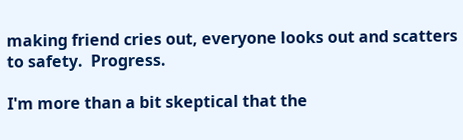making friend cries out, everyone looks out and scatters to safety.  Progress.

I'm more than a bit skeptical that the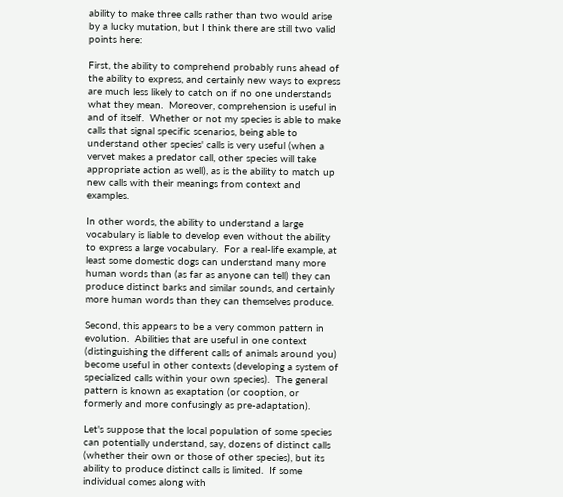ability to make three calls rather than two would arise by a lucky mutation, but I think there are still two valid points here:

First, the ability to comprehend probably runs ahead of the ability to express, and certainly new ways to express are much less likely to catch on if no one understands what they mean.  Moreover, comprehension is useful in and of itself.  Whether or not my species is able to make calls that signal specific scenarios, being able to understand other species' calls is very useful (when a vervet makes a predator call, other species will take appropriate action as well), as is the ability to match up new calls with their meanings from context and examples.

In other words, the ability to understand a large vocabulary is liable to develop even without the ability to express a large vocabulary.  For a real-life example, at least some domestic dogs can understand many more human words than (as far as anyone can tell) they can produce distinct barks and similar sounds, and certainly more human words than they can themselves produce.

Second, this appears to be a very common pattern in evolution.  Abilities that are useful in one context (distinguishing the different calls of animals around you) become useful in other contexts (developing a system of specialized calls within your own species).  The general pattern is known as exaptation (or cooption, or formerly and more confusingly as pre-adaptation).

Let's suppose that the local population of some species can potentially understand, say, dozens of distinct calls (whether their own or those of other species), but its ability to produce distinct calls is limited.  If some individual comes along with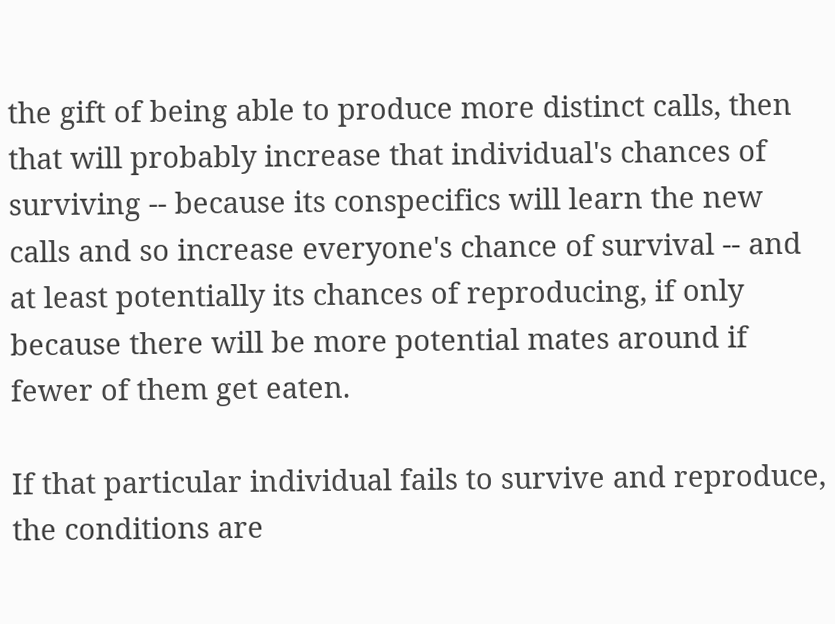the gift of being able to produce more distinct calls, then that will probably increase that individual's chances of surviving -- because its conspecifics will learn the new calls and so increase everyone's chance of survival -- and at least potentially its chances of reproducing, if only because there will be more potential mates around if fewer of them get eaten.

If that particular individual fails to survive and reproduce, the conditions are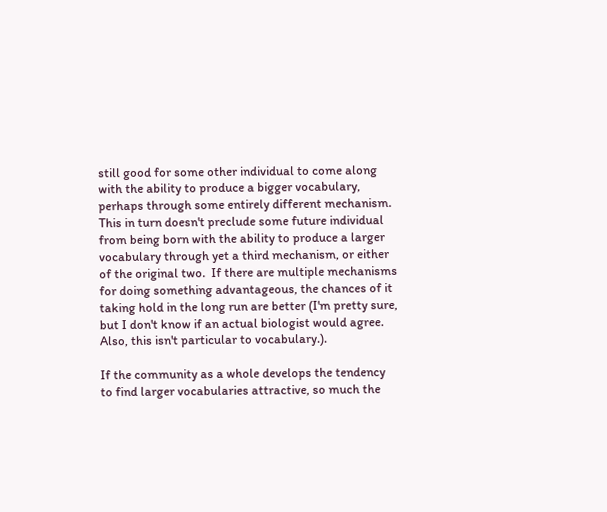still good for some other individual to come along with the ability to produce a bigger vocabulary, perhaps through some entirely different mechanism.  This in turn doesn't preclude some future individual from being born with the ability to produce a larger vocabulary through yet a third mechanism, or either of the original two.  If there are multiple mechanisms for doing something advantageous, the chances of it taking hold in the long run are better (I'm pretty sure, but I don't know if an actual biologist would agree.  Also, this isn't particular to vocabulary.).

If the community as a whole develops the tendency to find larger vocabularies attractive, so much the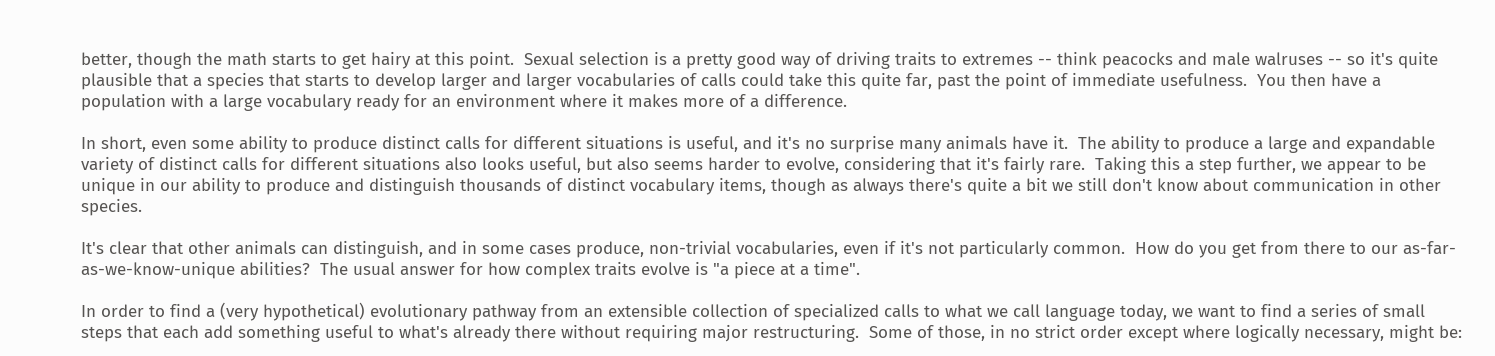better, though the math starts to get hairy at this point.  Sexual selection is a pretty good way of driving traits to extremes -- think peacocks and male walruses -- so it's quite plausible that a species that starts to develop larger and larger vocabularies of calls could take this quite far, past the point of immediate usefulness.  You then have a population with a large vocabulary ready for an environment where it makes more of a difference.

In short, even some ability to produce distinct calls for different situations is useful, and it's no surprise many animals have it.  The ability to produce a large and expandable variety of distinct calls for different situations also looks useful, but also seems harder to evolve, considering that it's fairly rare.  Taking this a step further, we appear to be unique in our ability to produce and distinguish thousands of distinct vocabulary items, though as always there's quite a bit we still don't know about communication in other species.

It's clear that other animals can distinguish, and in some cases produce, non-trivial vocabularies, even if it's not particularly common.  How do you get from there to our as-far-as-we-know-unique abilities?  The usual answer for how complex traits evolve is "a piece at a time".

In order to find a (very hypothetical) evolutionary pathway from an extensible collection of specialized calls to what we call language today, we want to find a series of small steps that each add something useful to what's already there without requiring major restructuring.  Some of those, in no strict order except where logically necessary, might be: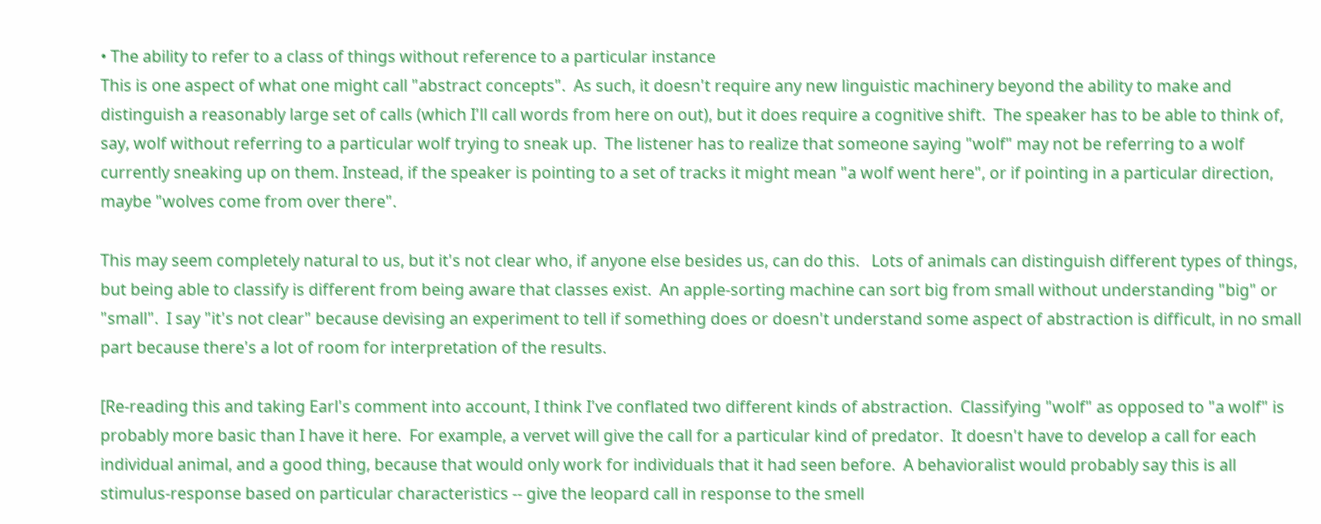• The ability to refer to a class of things without reference to a particular instance
This is one aspect of what one might call "abstract concepts".  As such, it doesn't require any new linguistic machinery beyond the ability to make and distinguish a reasonably large set of calls (which I'll call words from here on out), but it does require a cognitive shift.  The speaker has to be able to think of, say, wolf without referring to a particular wolf trying to sneak up.  The listener has to realize that someone saying "wolf" may not be referring to a wolf currently sneaking up on them. Instead, if the speaker is pointing to a set of tracks it might mean "a wolf went here", or if pointing in a particular direction, maybe "wolves come from over there".

This may seem completely natural to us, but it's not clear who, if anyone else besides us, can do this.   Lots of animals can distinguish different types of things, but being able to classify is different from being aware that classes exist.  An apple-sorting machine can sort big from small without understanding "big" or "small".  I say "it's not clear" because devising an experiment to tell if something does or doesn't understand some aspect of abstraction is difficult, in no small part because there's a lot of room for interpretation of the results.

[Re-reading this and taking Earl's comment into account, I think I've conflated two different kinds of abstraction.  Classifying "wolf" as opposed to "a wolf" is probably more basic than I have it here.  For example, a vervet will give the call for a particular kind of predator.  It doesn't have to develop a call for each individual animal, and a good thing, because that would only work for individuals that it had seen before.  A behavioralist would probably say this is all stimulus-response based on particular characteristics -- give the leopard call in response to the smell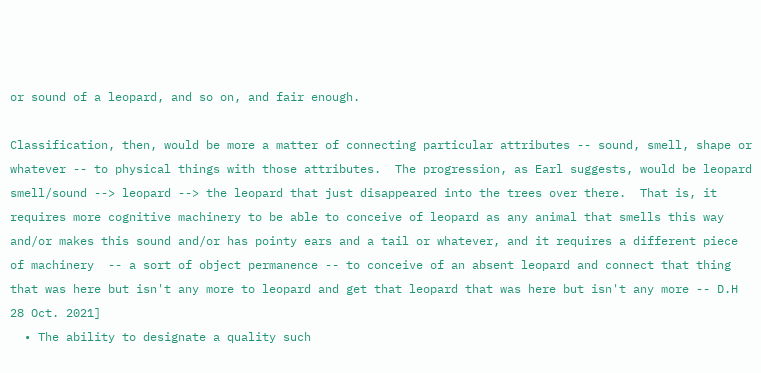or sound of a leopard, and so on, and fair enough.

Classification, then, would be more a matter of connecting particular attributes -- sound, smell, shape or whatever -- to physical things with those attributes.  The progression, as Earl suggests, would be leopard smell/sound --> leopard --> the leopard that just disappeared into the trees over there.  That is, it requires more cognitive machinery to be able to conceive of leopard as any animal that smells this way and/or makes this sound and/or has pointy ears and a tail or whatever, and it requires a different piece of machinery  -- a sort of object permanence -- to conceive of an absent leopard and connect that thing that was here but isn't any more to leopard and get that leopard that was here but isn't any more -- D.H 28 Oct. 2021]
  • The ability to designate a quality such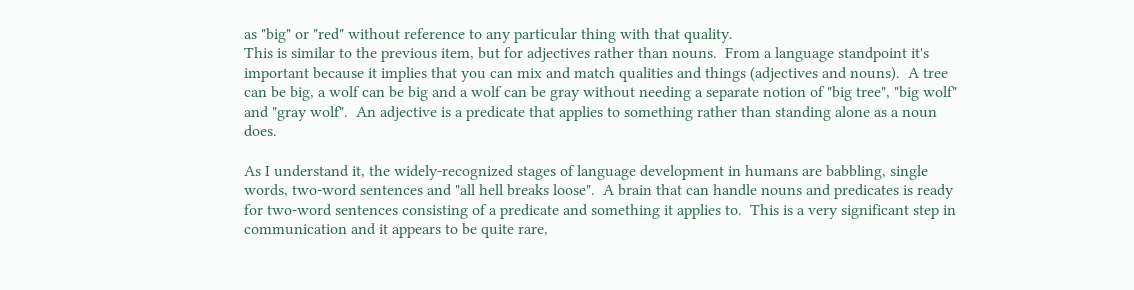as "big" or "red" without reference to any particular thing with that quality.
This is similar to the previous item, but for adjectives rather than nouns.  From a language standpoint it's important because it implies that you can mix and match qualities and things (adjectives and nouns).  A tree can be big, a wolf can be big and a wolf can be gray without needing a separate notion of "big tree", "big wolf" and "gray wolf".  An adjective is a predicate that applies to something rather than standing alone as a noun does.

As I understand it, the widely-recognized stages of language development in humans are babbling, single words, two-word sentences and "all hell breaks loose".  A brain that can handle nouns and predicates is ready for two-word sentences consisting of a predicate and something it applies to.  This is a very significant step in communication and it appears to be quite rare,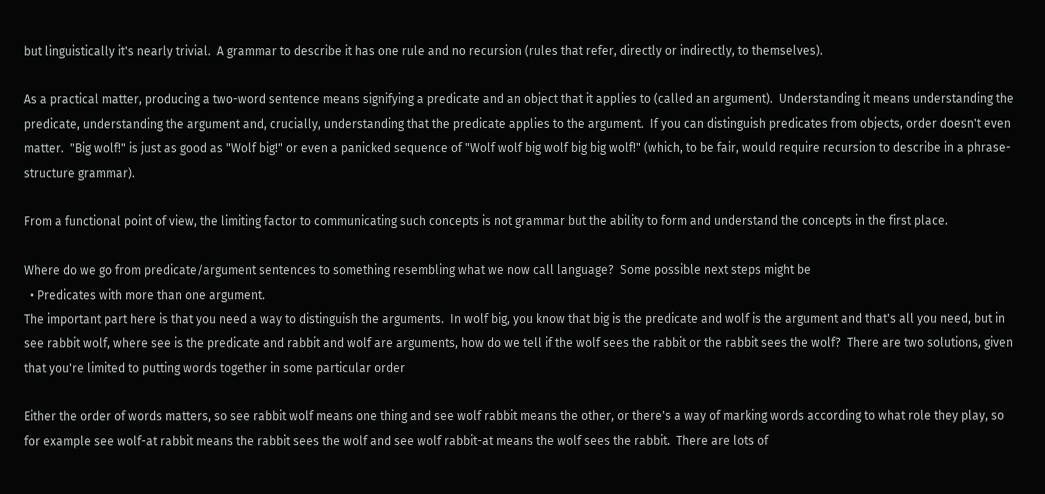but linguistically it's nearly trivial.  A grammar to describe it has one rule and no recursion (rules that refer, directly or indirectly, to themselves).

As a practical matter, producing a two-word sentence means signifying a predicate and an object that it applies to (called an argument).  Understanding it means understanding the predicate, understanding the argument and, crucially, understanding that the predicate applies to the argument.  If you can distinguish predicates from objects, order doesn't even matter.  "Big wolf!" is just as good as "Wolf big!" or even a panicked sequence of "Wolf wolf big wolf big big wolf!" (which, to be fair, would require recursion to describe in a phrase-structure grammar).

From a functional point of view, the limiting factor to communicating such concepts is not grammar but the ability to form and understand the concepts in the first place.

Where do we go from predicate/argument sentences to something resembling what we now call language?  Some possible next steps might be
  • Predicates with more than one argument.
The important part here is that you need a way to distinguish the arguments.  In wolf big, you know that big is the predicate and wolf is the argument and that's all you need, but in see rabbit wolf, where see is the predicate and rabbit and wolf are arguments, how do we tell if the wolf sees the rabbit or the rabbit sees the wolf?  There are two solutions, given that you're limited to putting words together in some particular order

Either the order of words matters, so see rabbit wolf means one thing and see wolf rabbit means the other, or there's a way of marking words according to what role they play, so for example see wolf-at rabbit means the rabbit sees the wolf and see wolf rabbit-at means the wolf sees the rabbit.  There are lots of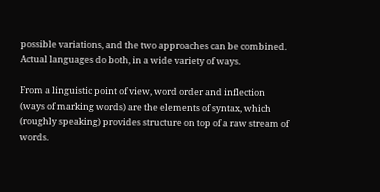possible variations, and the two approaches can be combined.  Actual languages do both, in a wide variety of ways.

From a linguistic point of view, word order and inflection (ways of marking words) are the elements of syntax, which (roughly speaking) provides structure on top of a raw stream of words.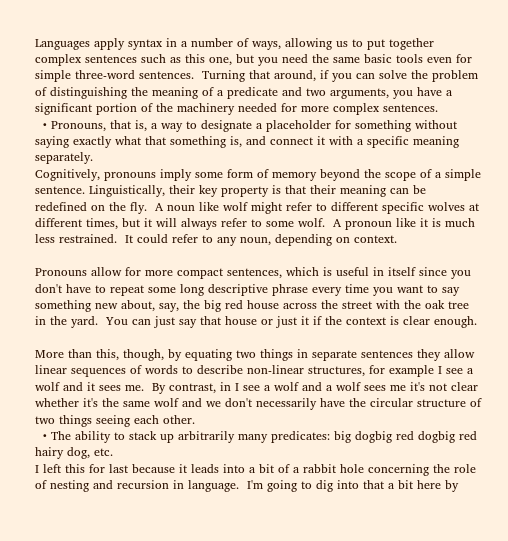Languages apply syntax in a number of ways, allowing us to put together complex sentences such as this one, but you need the same basic tools even for simple three-word sentences.  Turning that around, if you can solve the problem of distinguishing the meaning of a predicate and two arguments, you have a significant portion of the machinery needed for more complex sentences.
  • Pronouns, that is, a way to designate a placeholder for something without saying exactly what that something is, and connect it with a specific meaning separately.
Cognitively, pronouns imply some form of memory beyond the scope of a simple sentence. Linguistically, their key property is that their meaning can be redefined on the fly.  A noun like wolf might refer to different specific wolves at different times, but it will always refer to some wolf.  A pronoun like it is much less restrained.  It could refer to any noun, depending on context.

Pronouns allow for more compact sentences, which is useful in itself since you don't have to repeat some long descriptive phrase every time you want to say something new about, say, the big red house across the street with the oak tree in the yard.  You can just say that house or just it if the context is clear enough.

More than this, though, by equating two things in separate sentences they allow linear sequences of words to describe non-linear structures, for example I see a wolf and it sees me.  By contrast, in I see a wolf and a wolf sees me it's not clear whether it's the same wolf and we don't necessarily have the circular structure of two things seeing each other.
  • The ability to stack up arbitrarily many predicates: big dogbig red dogbig red hairy dog, etc.
I left this for last because it leads into a bit of a rabbit hole concerning the role of nesting and recursion in language.  I'm going to dig into that a bit here by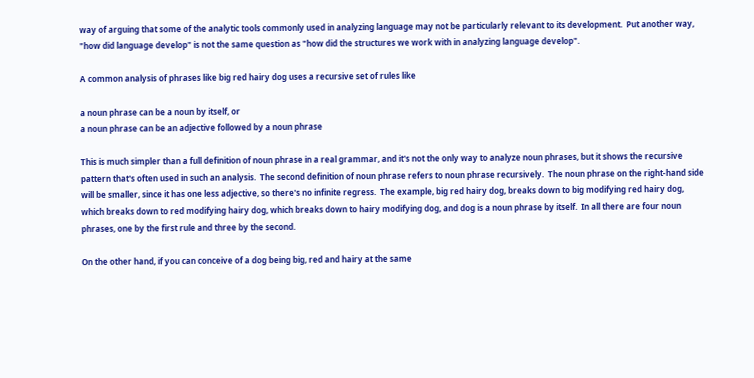way of arguing that some of the analytic tools commonly used in analyzing language may not be particularly relevant to its development.  Put another way, "how did language develop" is not the same question as "how did the structures we work with in analyzing language develop".

A common analysis of phrases like big red hairy dog uses a recursive set of rules like

a noun phrase can be a noun by itself, or
a noun phrase can be an adjective followed by a noun phrase

This is much simpler than a full definition of noun phrase in a real grammar, and it's not the only way to analyze noun phrases, but it shows the recursive pattern that's often used in such an analysis.  The second definition of noun phrase refers to noun phrase recursively.  The noun phrase on the right-hand side will be smaller, since it has one less adjective, so there's no infinite regress.  The example, big red hairy dog, breaks down to big modifying red hairy dog, which breaks down to red modifying hairy dog, which breaks down to hairy modifying dog, and dog is a noun phrase by itself.  In all there are four noun phrases, one by the first rule and three by the second.

On the other hand, if you can conceive of a dog being big, red and hairy at the same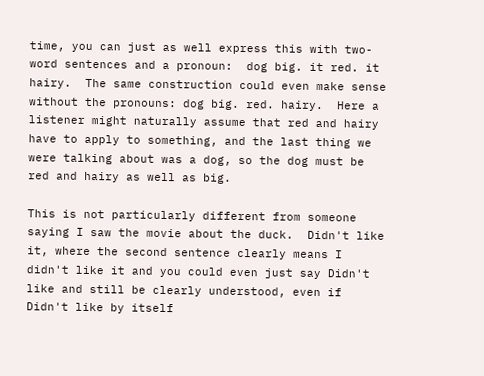time, you can just as well express this with two-word sentences and a pronoun:  dog big. it red. it hairy.  The same construction could even make sense without the pronouns: dog big. red. hairy.  Here a listener might naturally assume that red and hairy have to apply to something, and the last thing we were talking about was a dog, so the dog must be red and hairy as well as big.

This is not particularly different from someone saying I saw the movie about the duck.  Didn't like it, where the second sentence clearly means I didn't like it and you could even just say Didn't like and still be clearly understood, even if Didn't like by itself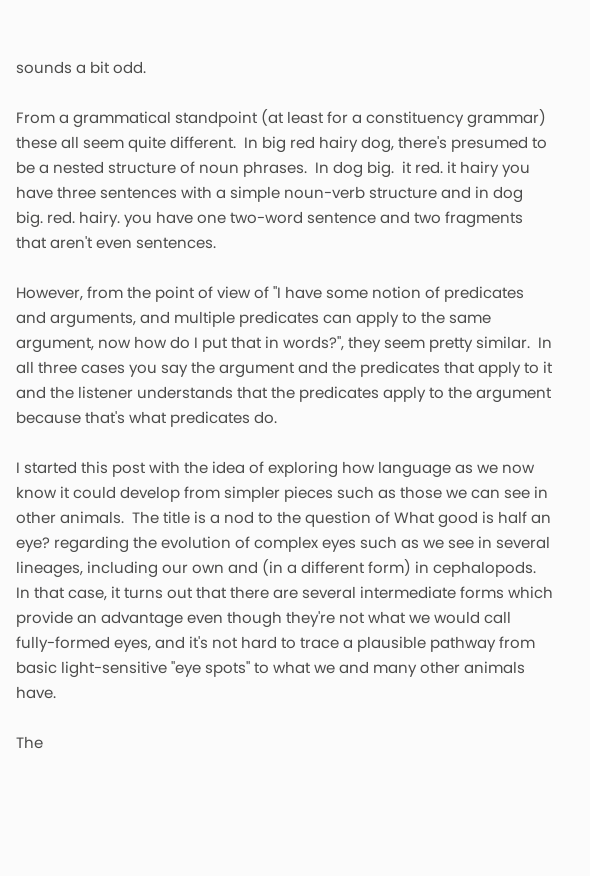sounds a bit odd.

From a grammatical standpoint (at least for a constituency grammar) these all seem quite different.  In big red hairy dog, there's presumed to be a nested structure of noun phrases.  In dog big.  it red. it hairy you have three sentences with a simple noun-verb structure and in dog big. red. hairy. you have one two-word sentence and two fragments that aren't even sentences.

However, from the point of view of "I have some notion of predicates and arguments, and multiple predicates can apply to the same argument, now how do I put that in words?", they seem pretty similar.  In all three cases you say the argument and the predicates that apply to it and the listener understands that the predicates apply to the argument because that's what predicates do.

I started this post with the idea of exploring how language as we now know it could develop from simpler pieces such as those we can see in other animals.  The title is a nod to the question of What good is half an eye? regarding the evolution of complex eyes such as we see in several lineages, including our own and (in a different form) in cephalopods.  In that case, it turns out that there are several intermediate forms which provide an advantage even though they're not what we would call fully-formed eyes, and it's not hard to trace a plausible pathway from basic light-sensitive "eye spots" to what we and many other animals have.

The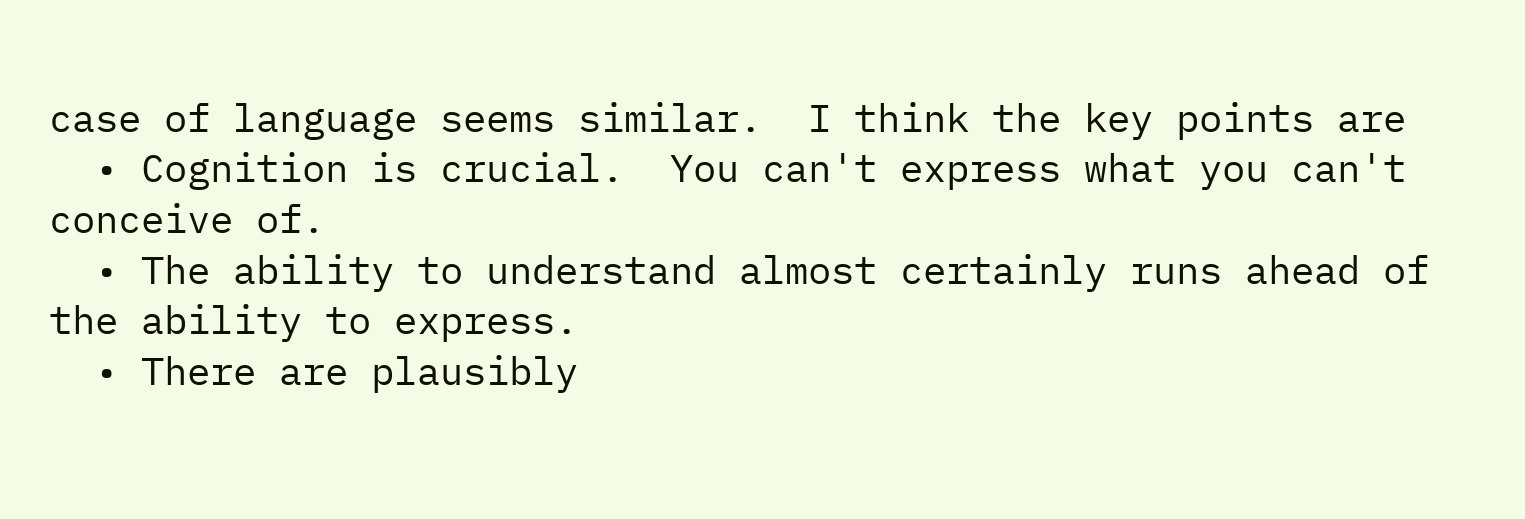case of language seems similar.  I think the key points are
  • Cognition is crucial.  You can't express what you can't conceive of.
  • The ability to understand almost certainly runs ahead of the ability to express.
  • There are plausibly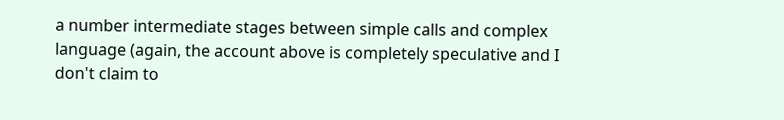a number intermediate stages between simple calls and complex language (again, the account above is completely speculative and I don't claim to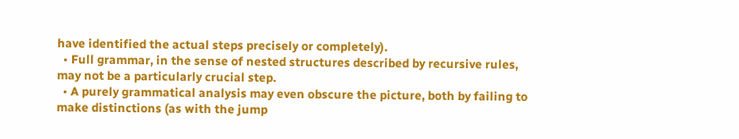have identified the actual steps precisely or completely).
  • Full grammar, in the sense of nested structures described by recursive rules, may not be a particularly crucial step.
  • A purely grammatical analysis may even obscure the picture, both by failing to make distinctions (as with the jump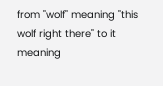from "wolf" meaning "this wolf right there" to it meaning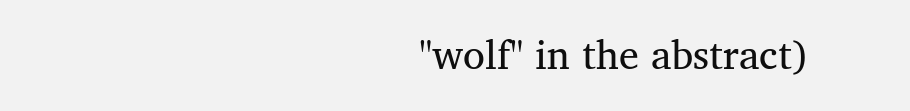"wolf" in the abstract)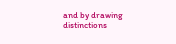and by drawing distinctions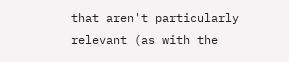that aren't particularly relevant (as with the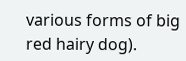various forms of big red hairy dog).